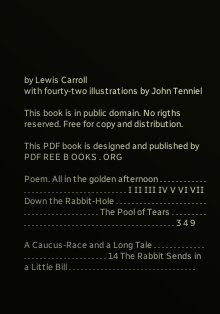by Lewis Carroll
with fourty-two illustrations by John Tenniel

This book is in public domain. No rigths reserved. Free for copy and distribution.

This PDF book is designed and published by PDF REE B OOKS . ORG

Poem. All in the golden afternoon . . . . . . . . . . . . . . . . . . . . . . . . . . . . . . . . . . . . . . I II III IV V VI VII Down the Rabbit-Hole . . . . . . . . . . . . . . . . . . . . . . . . . . . . . . . . . . . . . . . . . . The Pool of Tears . . . . . . . . . . . . . . . . . . . . . . . . . . . . . . . . . . . . . . . . . . . . . . . 3 4 9

A Caucus-Race and a Long Tale . . . . . . . . . . . . . . . . . . . . . . . . . . . . . . . . . . 14 The Rabbit Sends in a Little Bill . . . . . . . . . . . . . . . . . . . . . . . . . . . . . . . .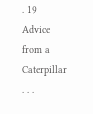. 19 Advice from a Caterpillar . . .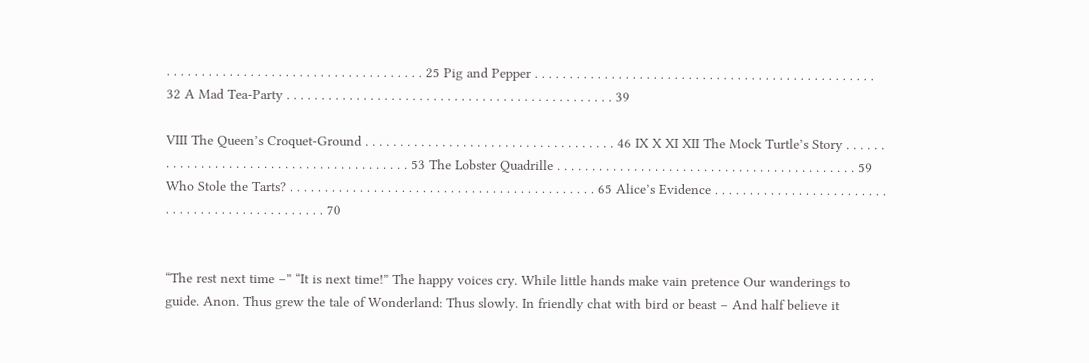. . . . . . . . . . . . . . . . . . . . . . . . . . . . . . . . . . . . . 25 Pig and Pepper . . . . . . . . . . . . . . . . . . . . . . . . . . . . . . . . . . . . . . . . . . . . . . . . . 32 A Mad Tea-Party . . . . . . . . . . . . . . . . . . . . . . . . . . . . . . . . . . . . . . . . . . . . . . . 39

VIII The Queen’s Croquet-Ground . . . . . . . . . . . . . . . . . . . . . . . . . . . . . . . . . . . . 46 IX X XI XII The Mock Turtle’s Story . . . . . . . . . . . . . . . . . . . . . . . . . . . . . . . . . . . . . . . . . 53 The Lobster Quadrille . . . . . . . . . . . . . . . . . . . . . . . . . . . . . . . . . . . . . . . . . . . 59 Who Stole the Tarts? . . . . . . . . . . . . . . . . . . . . . . . . . . . . . . . . . . . . . . . . . . . . 65 Alice’s Evidence . . . . . . . . . . . . . . . . . . . . . . . . . . . . . . . . . . . . . . . . . . . . . . . . 70


“The rest next time –” “It is next time!” The happy voices cry. While little hands make vain pretence Our wanderings to guide. Anon. Thus grew the tale of Wonderland: Thus slowly. In friendly chat with bird or beast – And half believe it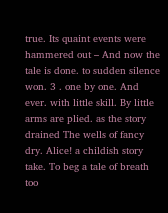true. Its quaint events were hammered out – And now the tale is done. to sudden silence won. 3 . one by one. And ever. with little skill. By little arms are plied. as the story drained The wells of fancy dry. Alice! a childish story take. To beg a tale of breath too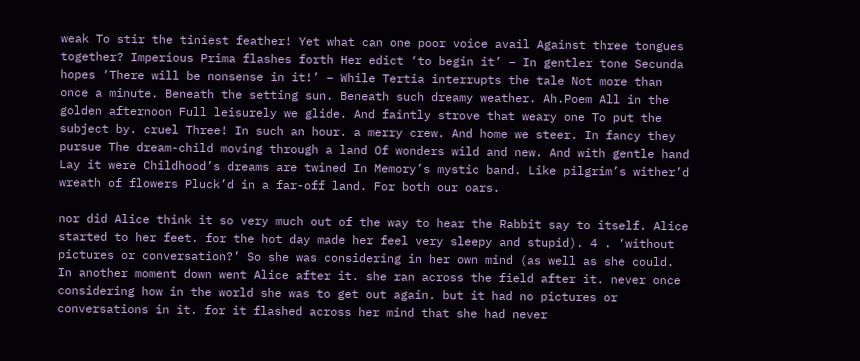weak To stir the tiniest feather! Yet what can one poor voice avail Against three tongues together? Imperious Prima flashes forth Her edict ‘to begin it’ – In gentler tone Secunda hopes ‘There will be nonsense in it!’ – While Tertia interrupts the tale Not more than once a minute. Beneath the setting sun. Beneath such dreamy weather. Ah.Poem All in the golden afternoon Full leisurely we glide. And faintly strove that weary one To put the subject by. cruel Three! In such an hour. a merry crew. And home we steer. In fancy they pursue The dream-child moving through a land Of wonders wild and new. And with gentle hand Lay it were Childhood’s dreams are twined In Memory’s mystic band. Like pilgrim’s wither’d wreath of flowers Pluck’d in a far-off land. For both our oars.

nor did Alice think it so very much out of the way to hear the Rabbit say to itself. Alice started to her feet. for the hot day made her feel very sleepy and stupid). 4 . ‘without pictures or conversation?’ So she was considering in her own mind (as well as she could. In another moment down went Alice after it. she ran across the field after it. never once considering how in the world she was to get out again. but it had no pictures or conversations in it. for it flashed across her mind that she had never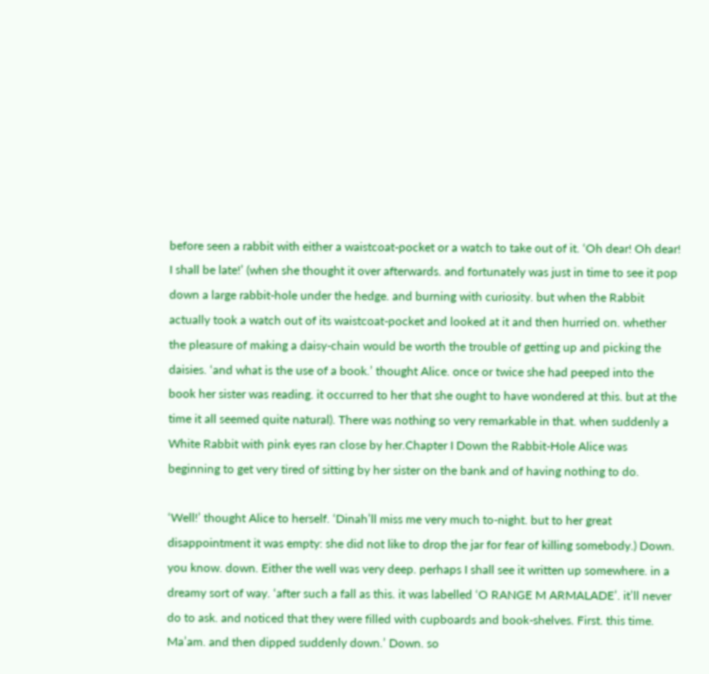before seen a rabbit with either a waistcoat-pocket or a watch to take out of it. ‘Oh dear! Oh dear! I shall be late!’ (when she thought it over afterwards. and fortunately was just in time to see it pop down a large rabbit-hole under the hedge. and burning with curiosity. but when the Rabbit actually took a watch out of its waistcoat-pocket and looked at it and then hurried on. whether the pleasure of making a daisy-chain would be worth the trouble of getting up and picking the daisies. ‘and what is the use of a book.’ thought Alice. once or twice she had peeped into the book her sister was reading. it occurred to her that she ought to have wondered at this. but at the time it all seemed quite natural). There was nothing so very remarkable in that. when suddenly a White Rabbit with pink eyes ran close by her.Chapter I Down the Rabbit-Hole Alice was beginning to get very tired of sitting by her sister on the bank and of having nothing to do.

‘Well!’ thought Alice to herself. ‘Dinah’ll miss me very much to-night. but to her great disappointment it was empty: she did not like to drop the jar for fear of killing somebody.) Down. you know. down. Either the well was very deep. perhaps I shall see it written up somewhere. in a dreamy sort of way. ‘after such a fall as this. it was labelled ‘O RANGE M ARMALADE’. it’ll never do to ask. and noticed that they were filled with cupboards and book-shelves. First. this time. Ma’am. and then dipped suddenly down.’ Down. so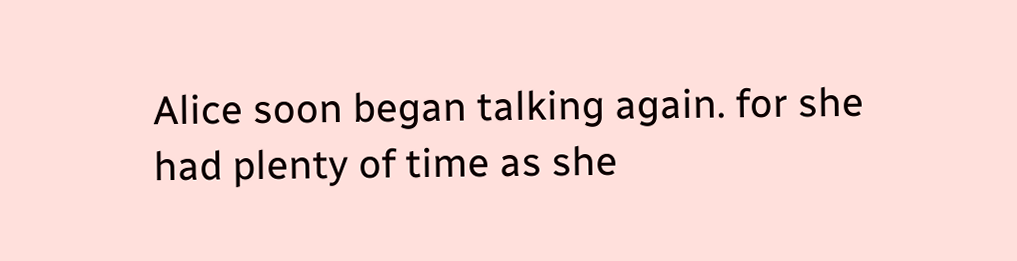Alice soon began talking again. for she had plenty of time as she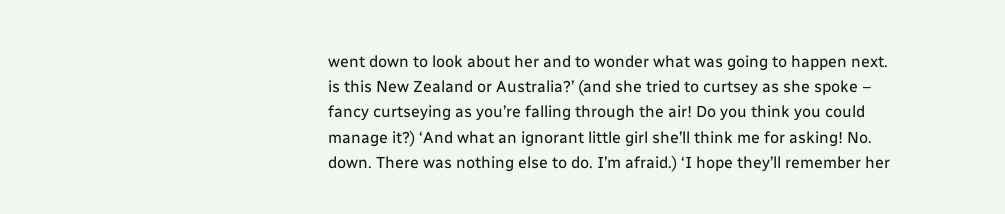went down to look about her and to wonder what was going to happen next. is this New Zealand or Australia?’ (and she tried to curtsey as she spoke – fancy curtseying as you’re falling through the air! Do you think you could manage it?) ‘And what an ignorant little girl she’ll think me for asking! No. down. There was nothing else to do. I’m afraid.) ‘I hope they’ll remember her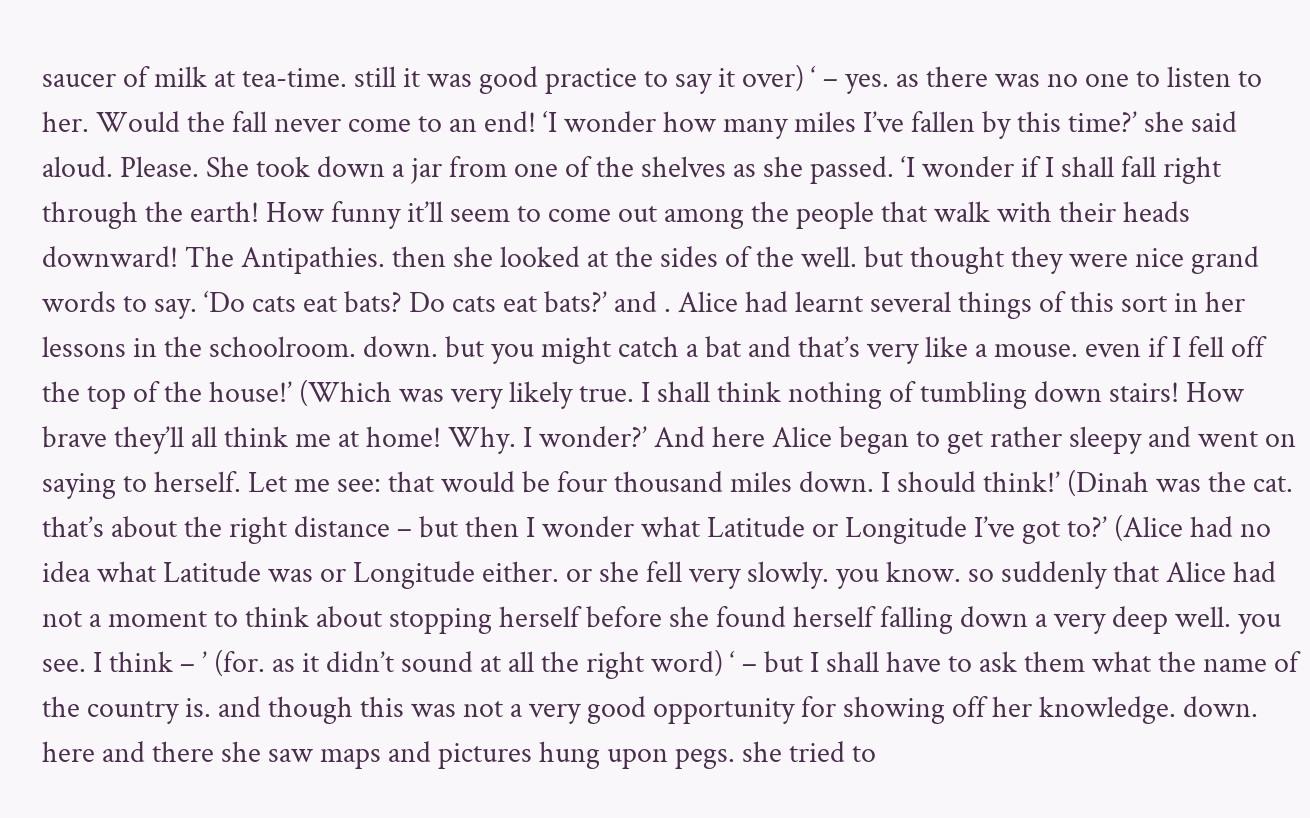saucer of milk at tea-time. still it was good practice to say it over) ‘ – yes. as there was no one to listen to her. Would the fall never come to an end! ‘I wonder how many miles I’ve fallen by this time?’ she said aloud. Please. She took down a jar from one of the shelves as she passed. ‘I wonder if I shall fall right through the earth! How funny it’ll seem to come out among the people that walk with their heads downward! The Antipathies. then she looked at the sides of the well. but thought they were nice grand words to say. ‘Do cats eat bats? Do cats eat bats?’ and . Alice had learnt several things of this sort in her lessons in the schoolroom. down. but you might catch a bat and that’s very like a mouse. even if I fell off the top of the house!’ (Which was very likely true. I shall think nothing of tumbling down stairs! How brave they’ll all think me at home! Why. I wonder?’ And here Alice began to get rather sleepy and went on saying to herself. Let me see: that would be four thousand miles down. I should think!’ (Dinah was the cat. that’s about the right distance – but then I wonder what Latitude or Longitude I’ve got to?’ (Alice had no idea what Latitude was or Longitude either. or she fell very slowly. you know. so suddenly that Alice had not a moment to think about stopping herself before she found herself falling down a very deep well. you see. I think – ’ (for. as it didn’t sound at all the right word) ‘ – but I shall have to ask them what the name of the country is. and though this was not a very good opportunity for showing off her knowledge. down. here and there she saw maps and pictures hung upon pegs. she tried to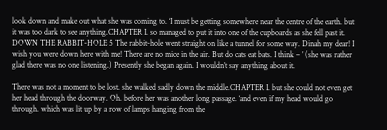look down and make out what she was coming to. ‘I must be getting somewhere near the centre of the earth. but it was too dark to see anything.CHAPTER I. so managed to put it into one of the cupboards as she fell past it. DOWN THE RABBIT-HOLE 5 The rabbit-hole went straight on like a tunnel for some way. Dinah my dear! I wish you were down here with me! There are no mice in the air. But do cats eat bats. I think – ’ (she was rather glad there was no one listening.) Presently she began again. I wouldn’t say anything about it.

There was not a moment to be lost. she walked sadly down the middle.CHAPTER I. but she could not even get her head through the doorway. Oh. before her was another long passage. ‘and even if my head would go through. which was lit up by a row of lamps hanging from the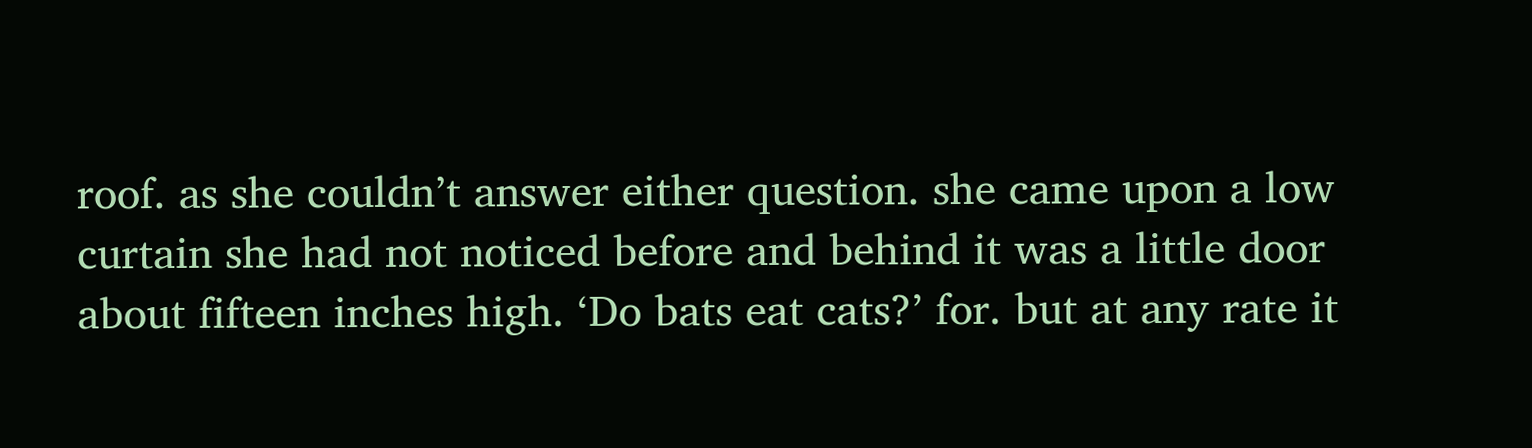roof. as she couldn’t answer either question. she came upon a low curtain she had not noticed before and behind it was a little door about fifteen inches high. ‘Do bats eat cats?’ for. but at any rate it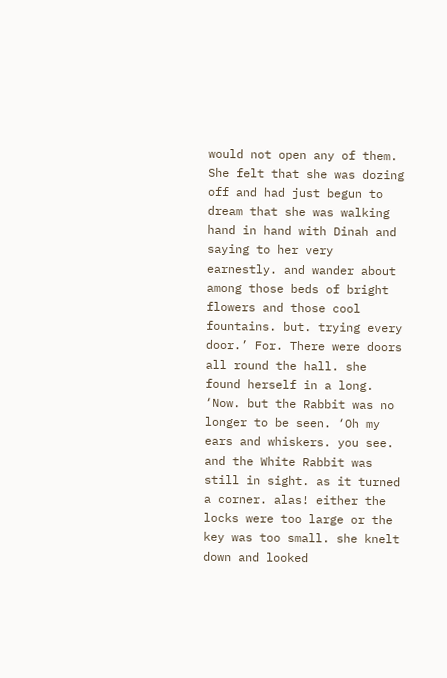would not open any of them. She felt that she was dozing off and had just begun to dream that she was walking hand in hand with Dinah and saying to her very earnestly. and wander about among those beds of bright flowers and those cool fountains. but. trying every door.’ For. There were doors all round the hall. she found herself in a long. ‘Now. but the Rabbit was no longer to be seen. ‘Oh my ears and whiskers. you see. and the White Rabbit was still in sight. as it turned a corner. alas! either the locks were too large or the key was too small. she knelt down and looked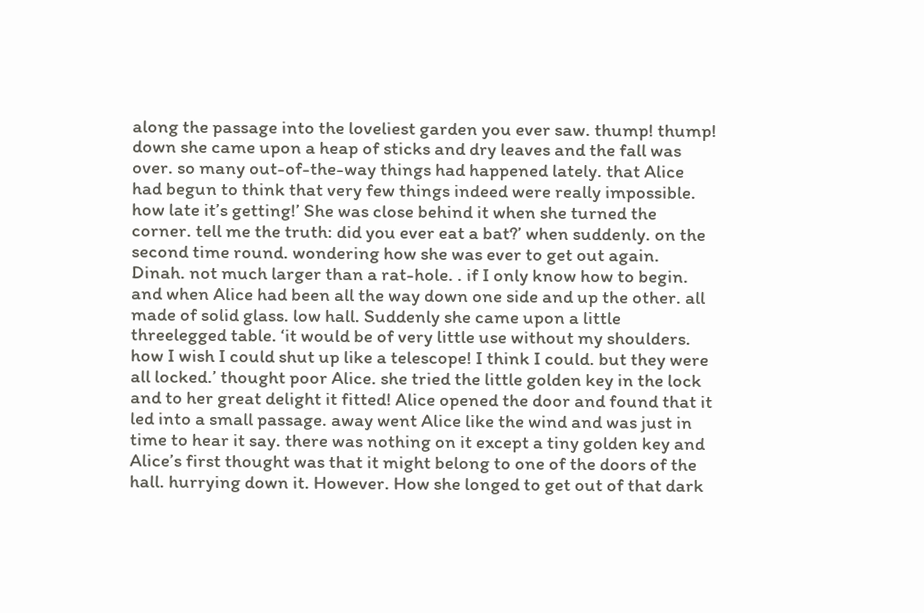along the passage into the loveliest garden you ever saw. thump! thump! down she came upon a heap of sticks and dry leaves and the fall was over. so many out-of-the-way things had happened lately. that Alice had begun to think that very few things indeed were really impossible. how late it’s getting!’ She was close behind it when she turned the corner. tell me the truth: did you ever eat a bat?’ when suddenly. on the second time round. wondering how she was ever to get out again. Dinah. not much larger than a rat-hole. . if I only know how to begin. and when Alice had been all the way down one side and up the other. all made of solid glass. low hall. Suddenly she came upon a little threelegged table. ‘it would be of very little use without my shoulders. how I wish I could shut up like a telescope! I think I could. but they were all locked.’ thought poor Alice. she tried the little golden key in the lock and to her great delight it fitted! Alice opened the door and found that it led into a small passage. away went Alice like the wind and was just in time to hear it say. there was nothing on it except a tiny golden key and Alice’s first thought was that it might belong to one of the doors of the hall. hurrying down it. However. How she longed to get out of that dark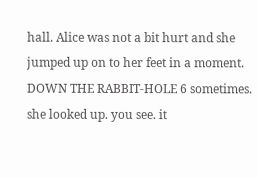hall. Alice was not a bit hurt and she jumped up on to her feet in a moment. DOWN THE RABBIT-HOLE 6 sometimes. she looked up. you see. it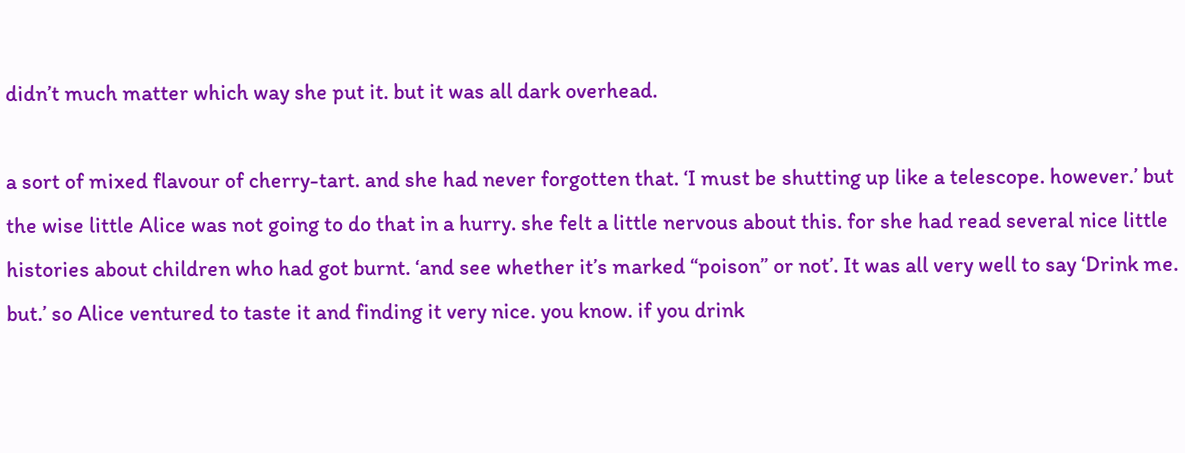didn’t much matter which way she put it. but it was all dark overhead.

a sort of mixed flavour of cherry-tart. and she had never forgotten that. ‘I must be shutting up like a telescope. however.’ but the wise little Alice was not going to do that in a hurry. she felt a little nervous about this. for she had read several nice little histories about children who had got burnt. ‘and see whether it’s marked “poison” or not’. It was all very well to say ‘Drink me. but.’ so Alice ventured to taste it and finding it very nice. you know. if you drink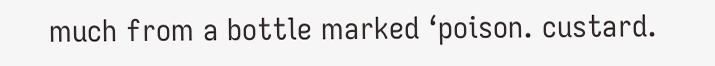much from a bottle marked ‘poison. custard.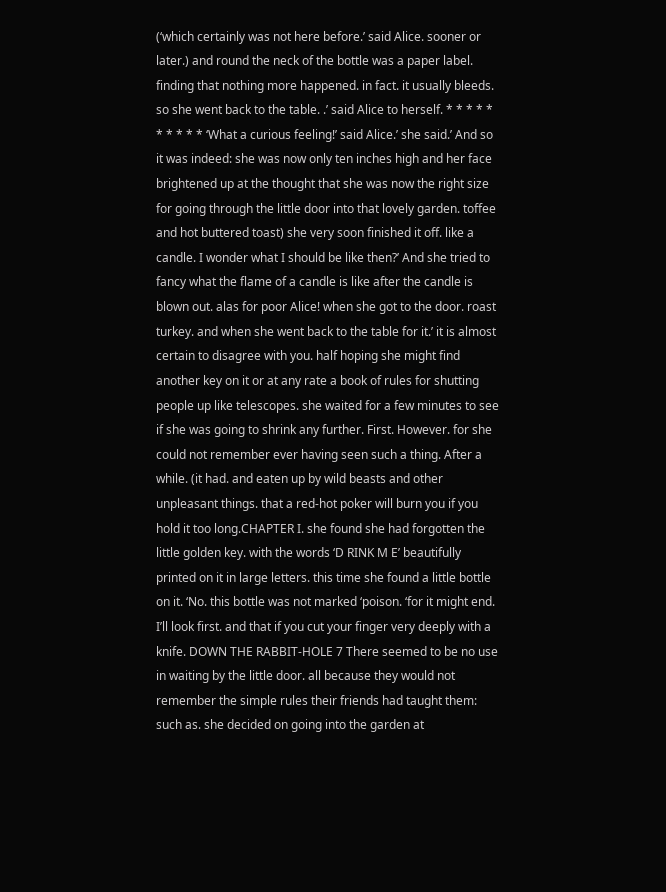(‘which certainly was not here before.’ said Alice. sooner or later.) and round the neck of the bottle was a paper label. finding that nothing more happened. in fact. it usually bleeds. so she went back to the table. .’ said Alice to herself. * * * * * * * * * * ‘What a curious feeling!’ said Alice.’ she said.’ And so it was indeed: she was now only ten inches high and her face brightened up at the thought that she was now the right size for going through the little door into that lovely garden. toffee and hot buttered toast) she very soon finished it off. like a candle. I wonder what I should be like then?’ And she tried to fancy what the flame of a candle is like after the candle is blown out. alas for poor Alice! when she got to the door. roast turkey. and when she went back to the table for it.’ it is almost certain to disagree with you. half hoping she might find another key on it or at any rate a book of rules for shutting people up like telescopes. she waited for a few minutes to see if she was going to shrink any further. First. However. for she could not remember ever having seen such a thing. After a while. (it had. and eaten up by wild beasts and other unpleasant things. that a red-hot poker will burn you if you hold it too long.CHAPTER I. she found she had forgotten the little golden key. with the words ‘D RINK M E’ beautifully printed on it in large letters. this time she found a little bottle on it. ‘No. this bottle was not marked ‘poison. ‘for it might end. I’ll look first. and that if you cut your finger very deeply with a knife. DOWN THE RABBIT-HOLE 7 There seemed to be no use in waiting by the little door. all because they would not remember the simple rules their friends had taught them: such as. she decided on going into the garden at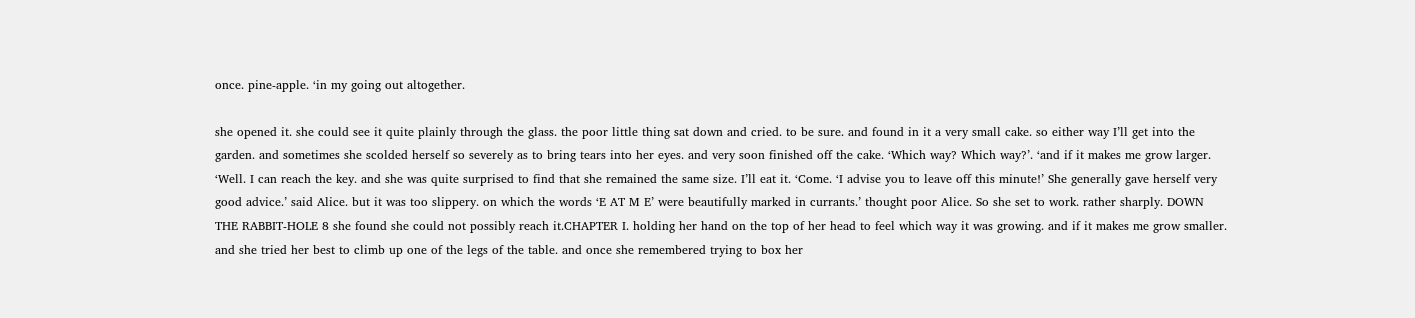once. pine-apple. ‘in my going out altogether.

she opened it. she could see it quite plainly through the glass. the poor little thing sat down and cried. to be sure. and found in it a very small cake. so either way I’ll get into the garden. and sometimes she scolded herself so severely as to bring tears into her eyes. and very soon finished off the cake. ‘Which way? Which way?’. ‘and if it makes me grow larger. ‘Well. I can reach the key. and she was quite surprised to find that she remained the same size. I’ll eat it. ‘Come. ‘I advise you to leave off this minute!’ She generally gave herself very good advice.’ said Alice. but it was too slippery. on which the words ‘E AT M E’ were beautifully marked in currants.’ thought poor Alice. So she set to work. rather sharply. DOWN THE RABBIT-HOLE 8 she found she could not possibly reach it.CHAPTER I. holding her hand on the top of her head to feel which way it was growing. and if it makes me grow smaller. and she tried her best to climb up one of the legs of the table. and once she remembered trying to box her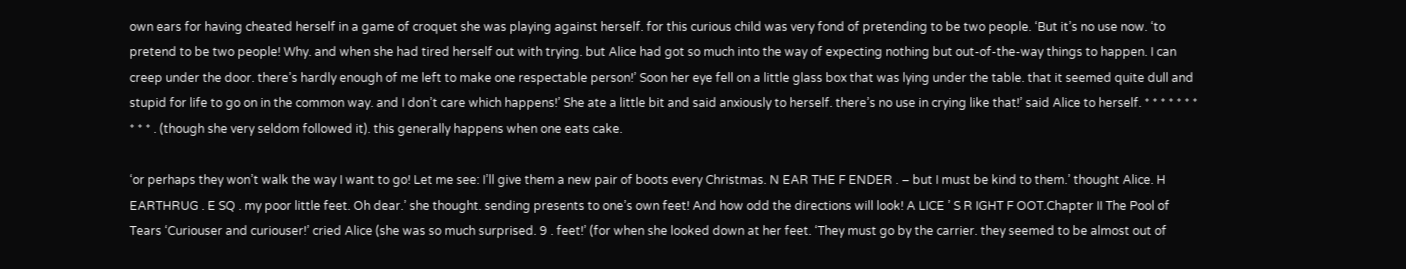own ears for having cheated herself in a game of croquet she was playing against herself. for this curious child was very fond of pretending to be two people. ‘But it’s no use now. ‘to pretend to be two people! Why. and when she had tired herself out with trying. but Alice had got so much into the way of expecting nothing but out-of-the-way things to happen. I can creep under the door. there’s hardly enough of me left to make one respectable person!’ Soon her eye fell on a little glass box that was lying under the table. that it seemed quite dull and stupid for life to go on in the common way. and I don’t care which happens!’ She ate a little bit and said anxiously to herself. there’s no use in crying like that!’ said Alice to herself. * * * * * * * * * * . (though she very seldom followed it). this generally happens when one eats cake.

‘or perhaps they won’t walk the way I want to go! Let me see: I’ll give them a new pair of boots every Christmas. N EAR THE F ENDER . – but I must be kind to them.’ thought Alice. H EARTHRUG . E SQ . my poor little feet. Oh dear.’ she thought. sending presents to one’s own feet! And how odd the directions will look! A LICE ’ S R IGHT F OOT.Chapter II The Pool of Tears ‘Curiouser and curiouser!’ cried Alice (she was so much surprised. 9 . feet!’ (for when she looked down at her feet. ‘They must go by the carrier. they seemed to be almost out of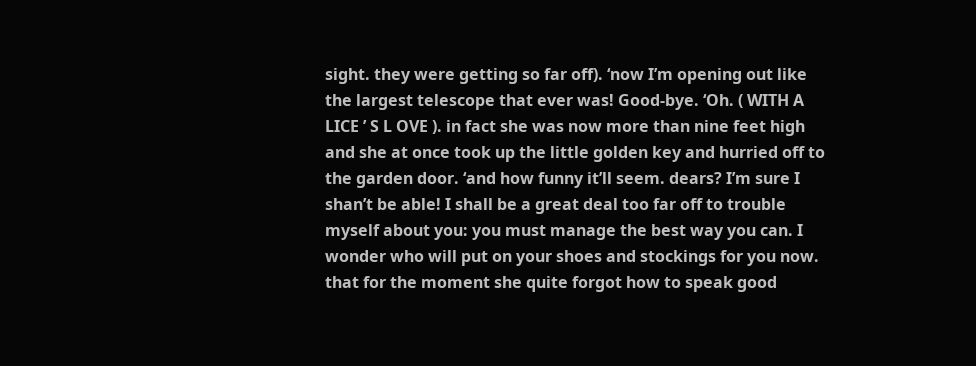sight. they were getting so far off). ‘now I’m opening out like the largest telescope that ever was! Good-bye. ‘Oh. ( WITH A LICE ’ S L OVE ). in fact she was now more than nine feet high and she at once took up the little golden key and hurried off to the garden door. ‘and how funny it’ll seem. dears? I’m sure I shan’t be able! I shall be a great deal too far off to trouble myself about you: you must manage the best way you can. I wonder who will put on your shoes and stockings for you now. that for the moment she quite forgot how to speak good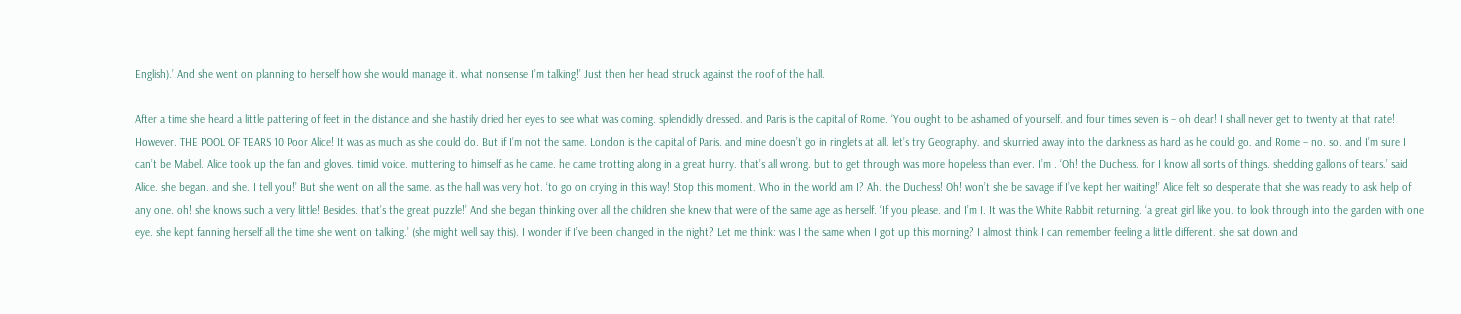English).’ And she went on planning to herself how she would manage it. what nonsense I’m talking!’ Just then her head struck against the roof of the hall.

After a time she heard a little pattering of feet in the distance and she hastily dried her eyes to see what was coming. splendidly dressed. and Paris is the capital of Rome. ‘You ought to be ashamed of yourself. and four times seven is – oh dear! I shall never get to twenty at that rate! However. THE POOL OF TEARS 10 Poor Alice! It was as much as she could do. But if I’m not the same. London is the capital of Paris. and mine doesn’t go in ringlets at all. let’s try Geography. and skurried away into the darkness as hard as he could go. and Rome – no. so. and I’m sure I can’t be Mabel. Alice took up the fan and gloves. timid voice. muttering to himself as he came. he came trotting along in a great hurry. that’s all wrong. but to get through was more hopeless than ever. I’m . ‘Oh! the Duchess. for I know all sorts of things. shedding gallons of tears.’ said Alice. she began. and she. I tell you!’ But she went on all the same. as the hall was very hot. ‘to go on crying in this way! Stop this moment. Who in the world am I? Ah. the Duchess! Oh! won’t she be savage if I’ve kept her waiting!’ Alice felt so desperate that she was ready to ask help of any one. oh! she knows such a very little! Besides. that’s the great puzzle!’ And she began thinking over all the children she knew that were of the same age as herself. ‘If you please. and I’m I. It was the White Rabbit returning. ‘a great girl like you. to look through into the garden with one eye. she kept fanning herself all the time she went on talking.’ (she might well say this). I wonder if I’ve been changed in the night? Let me think: was I the same when I got up this morning? I almost think I can remember feeling a little different. she sat down and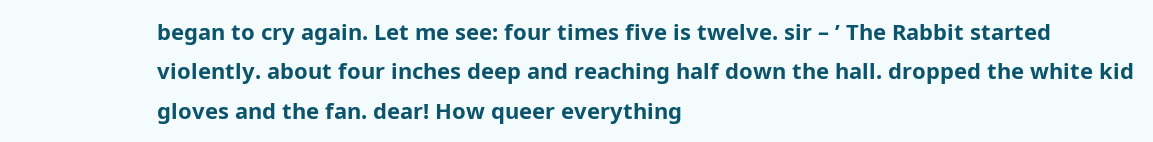began to cry again. Let me see: four times five is twelve. sir – ’ The Rabbit started violently. about four inches deep and reaching half down the hall. dropped the white kid gloves and the fan. dear! How queer everything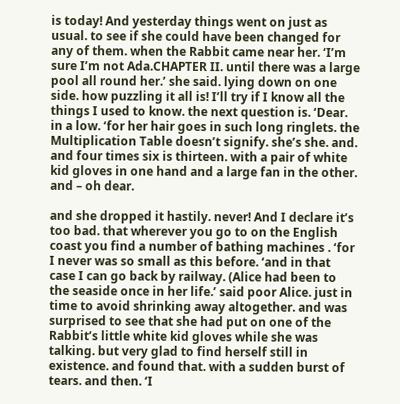is today! And yesterday things went on just as usual. to see if she could have been changed for any of them. when the Rabbit came near her. ‘I’m sure I’m not Ada.CHAPTER II. until there was a large pool all round her.’ she said. lying down on one side. how puzzling it all is! I’ll try if I know all the things I used to know. the next question is. ‘Dear. in a low. ‘for her hair goes in such long ringlets. the Multiplication Table doesn’t signify. she’s she. and. and four times six is thirteen. with a pair of white kid gloves in one hand and a large fan in the other. and – oh dear.

and she dropped it hastily. never! And I declare it’s too bad. that wherever you go to on the English coast you find a number of bathing machines . ‘for I never was so small as this before. ‘and in that case I can go back by railway. (Alice had been to the seaside once in her life.’ said poor Alice. just in time to avoid shrinking away altogether. and was surprised to see that she had put on one of the Rabbit’s little white kid gloves while she was talking. but very glad to find herself still in existence. and found that. with a sudden burst of tears. and then. ‘I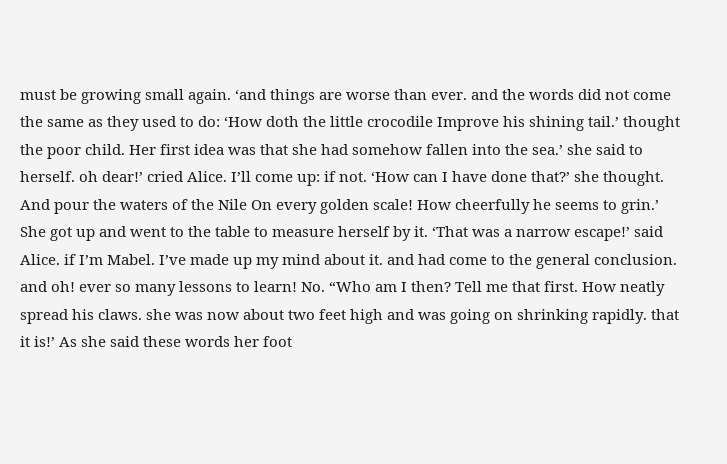must be growing small again. ‘and things are worse than ever. and the words did not come the same as they used to do: ‘How doth the little crocodile Improve his shining tail.’ thought the poor child. Her first idea was that she had somehow fallen into the sea.’ she said to herself. oh dear!’ cried Alice. I’ll come up: if not. ‘How can I have done that?’ she thought. And pour the waters of the Nile On every golden scale! How cheerfully he seems to grin.’ She got up and went to the table to measure herself by it. ‘That was a narrow escape!’ said Alice. if I’m Mabel. I’ve made up my mind about it. and had come to the general conclusion. and oh! ever so many lessons to learn! No. “Who am I then? Tell me that first. How neatly spread his claws. she was now about two feet high and was going on shrinking rapidly. that it is!’ As she said these words her foot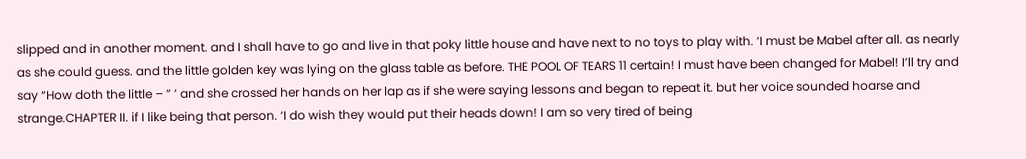slipped and in another moment. and I shall have to go and live in that poky little house and have next to no toys to play with. ‘I must be Mabel after all. as nearly as she could guess. and the little golden key was lying on the glass table as before. THE POOL OF TEARS 11 certain! I must have been changed for Mabel! I’ll try and say “How doth the little – ” ’ and she crossed her hands on her lap as if she were saying lessons and began to repeat it. but her voice sounded hoarse and strange.CHAPTER II. if I like being that person. ‘I do wish they would put their heads down! I am so very tired of being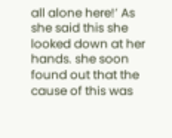all alone here!’ As she said this she looked down at her hands. she soon found out that the cause of this was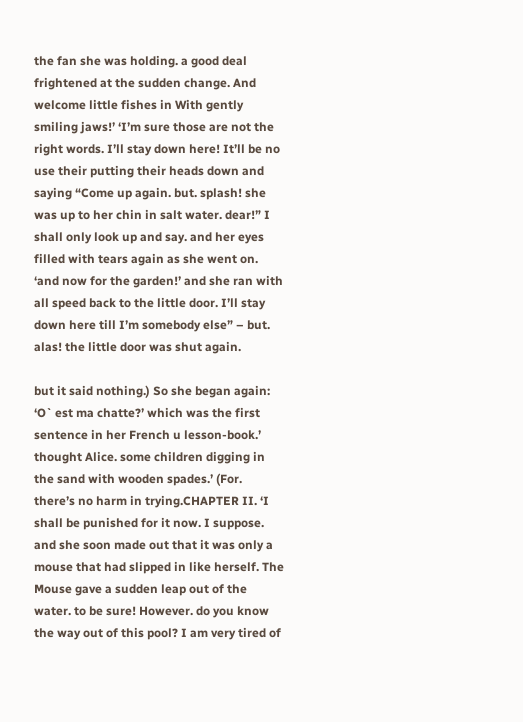the fan she was holding. a good deal frightened at the sudden change. And welcome little fishes in With gently smiling jaws!’ ‘I’m sure those are not the right words. I’ll stay down here! It’ll be no use their putting their heads down and saying “Come up again. but. splash! she was up to her chin in salt water. dear!” I shall only look up and say. and her eyes filled with tears again as she went on. ‘and now for the garden!’ and she ran with all speed back to the little door. I’ll stay down here till I’m somebody else” – but. alas! the little door was shut again.

but it said nothing.) So she began again: ‘O` est ma chatte?’ which was the first sentence in her French u lesson-book.’ thought Alice. some children digging in the sand with wooden spades.’ (For. there’s no harm in trying.CHAPTER II. ‘I shall be punished for it now. I suppose. and she soon made out that it was only a mouse that had slipped in like herself. The Mouse gave a sudden leap out of the water. to be sure! However. do you know the way out of this pool? I am very tired of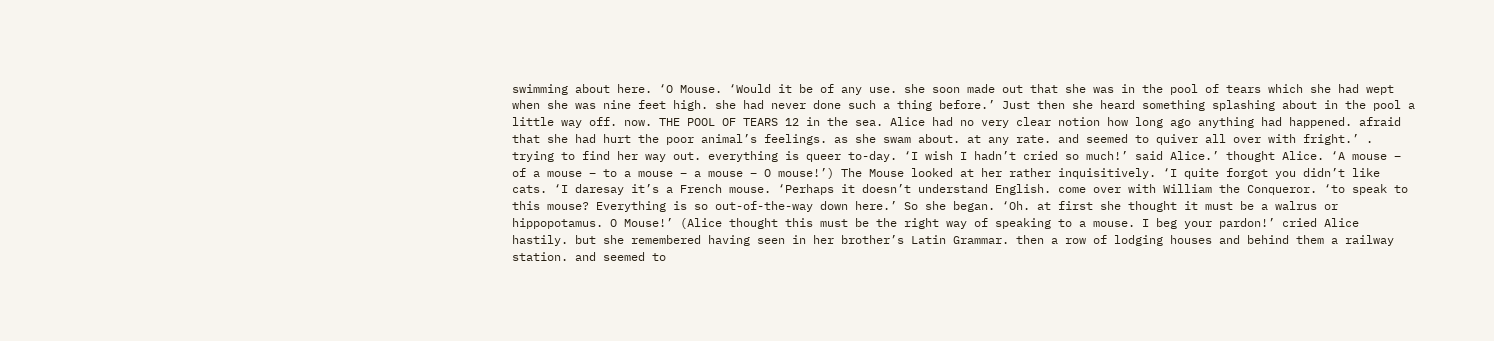swimming about here. ‘O Mouse. ‘Would it be of any use. she soon made out that she was in the pool of tears which she had wept when she was nine feet high. she had never done such a thing before.’ Just then she heard something splashing about in the pool a little way off. now. THE POOL OF TEARS 12 in the sea. Alice had no very clear notion how long ago anything had happened. afraid that she had hurt the poor animal’s feelings. as she swam about. at any rate. and seemed to quiver all over with fright.’ . trying to find her way out. everything is queer to-day. ‘I wish I hadn’t cried so much!’ said Alice.’ thought Alice. ‘A mouse – of a mouse – to a mouse – a mouse – O mouse!’) The Mouse looked at her rather inquisitively. ‘I quite forgot you didn’t like cats. ‘I daresay it’s a French mouse. ‘Perhaps it doesn’t understand English. come over with William the Conqueror. ‘to speak to this mouse? Everything is so out-of-the-way down here.’ So she began. ‘Oh. at first she thought it must be a walrus or hippopotamus. O Mouse!’ (Alice thought this must be the right way of speaking to a mouse. I beg your pardon!’ cried Alice hastily. but she remembered having seen in her brother’s Latin Grammar. then a row of lodging houses and behind them a railway station. and seemed to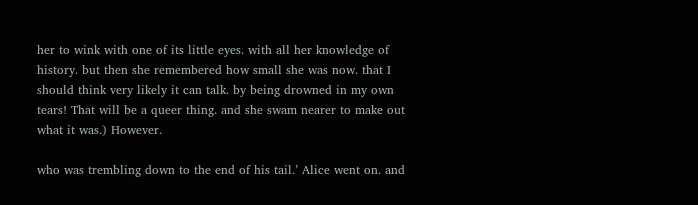her to wink with one of its little eyes. with all her knowledge of history. but then she remembered how small she was now. that I should think very likely it can talk. by being drowned in my own tears! That will be a queer thing. and she swam nearer to make out what it was.) However.

who was trembling down to the end of his tail.’ Alice went on. and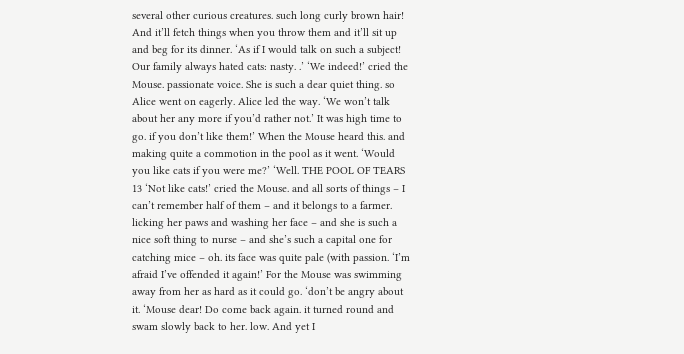several other curious creatures. such long curly brown hair! And it’ll fetch things when you throw them and it’ll sit up and beg for its dinner. ‘As if I would talk on such a subject! Our family always hated cats: nasty. .’ ‘We indeed!’ cried the Mouse. passionate voice. She is such a dear quiet thing. so Alice went on eagerly. Alice led the way. ‘We won’t talk about her any more if you’d rather not.’ It was high time to go. if you don’t like them!’ When the Mouse heard this. and making quite a commotion in the pool as it went. ‘Would you like cats if you were me?’ ‘Well. THE POOL OF TEARS 13 ‘Not like cats!’ cried the Mouse. and all sorts of things – I can’t remember half of them – and it belongs to a farmer. licking her paws and washing her face – and she is such a nice soft thing to nurse – and she’s such a capital one for catching mice – oh. its face was quite pale (with passion. ‘I’m afraid I’ve offended it again!’ For the Mouse was swimming away from her as hard as it could go. ‘don’t be angry about it. ‘Mouse dear! Do come back again. it turned round and swam slowly back to her. low. And yet I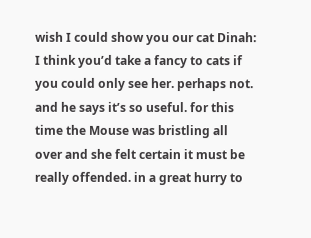wish I could show you our cat Dinah: I think you’d take a fancy to cats if you could only see her. perhaps not. and he says it’s so useful. for this time the Mouse was bristling all over and she felt certain it must be really offended. in a great hurry to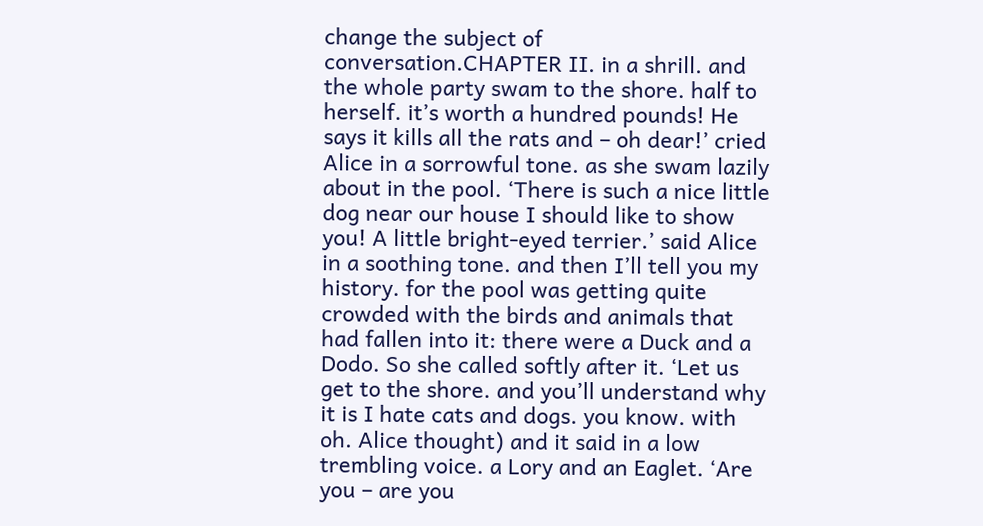change the subject of conversation.CHAPTER II. in a shrill. and the whole party swam to the shore. half to herself. it’s worth a hundred pounds! He says it kills all the rats and – oh dear!’ cried Alice in a sorrowful tone. as she swam lazily about in the pool. ‘There is such a nice little dog near our house I should like to show you! A little bright-eyed terrier.’ said Alice in a soothing tone. and then I’ll tell you my history. for the pool was getting quite crowded with the birds and animals that had fallen into it: there were a Duck and a Dodo. So she called softly after it. ‘Let us get to the shore. and you’ll understand why it is I hate cats and dogs. you know. with oh. Alice thought) and it said in a low trembling voice. a Lory and an Eaglet. ‘Are you – are you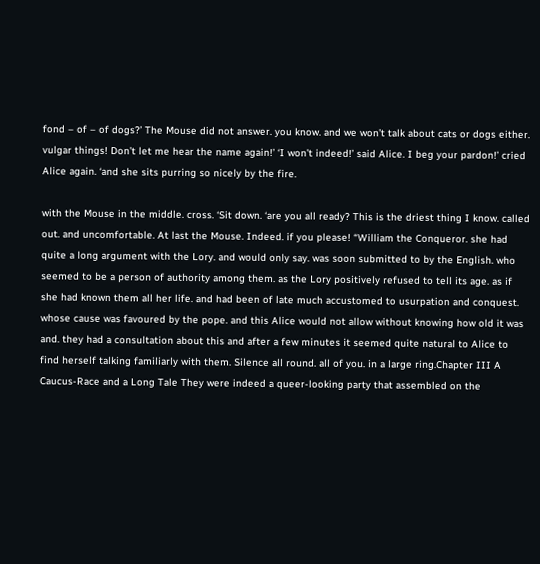fond – of – of dogs?’ The Mouse did not answer. you know. and we won’t talk about cats or dogs either. vulgar things! Don’t let me hear the name again!’ ‘I won’t indeed!’ said Alice. I beg your pardon!’ cried Alice again. ‘and she sits purring so nicely by the fire.

with the Mouse in the middle. cross. ‘Sit down. ‘are you all ready? This is the driest thing I know. called out. and uncomfortable. At last the Mouse. Indeed. if you please! “William the Conqueror. she had quite a long argument with the Lory. and would only say. was soon submitted to by the English. who seemed to be a person of authority among them. as the Lory positively refused to tell its age. as if she had known them all her life. and had been of late much accustomed to usurpation and conquest. whose cause was favoured by the pope. and this Alice would not allow without knowing how old it was and. they had a consultation about this and after a few minutes it seemed quite natural to Alice to find herself talking familiarly with them. Silence all round. all of you. in a large ring.Chapter III A Caucus-Race and a Long Tale They were indeed a queer-looking party that assembled on the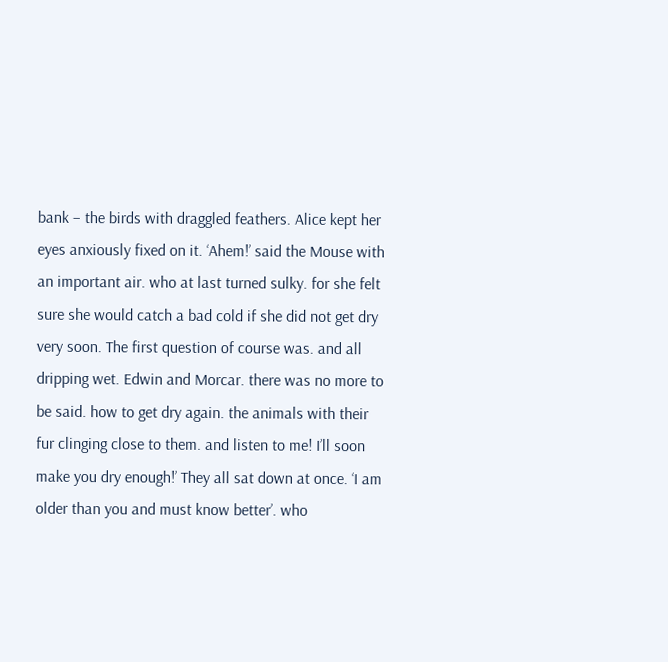bank – the birds with draggled feathers. Alice kept her eyes anxiously fixed on it. ‘Ahem!’ said the Mouse with an important air. who at last turned sulky. for she felt sure she would catch a bad cold if she did not get dry very soon. The first question of course was. and all dripping wet. Edwin and Morcar. there was no more to be said. how to get dry again. the animals with their fur clinging close to them. and listen to me! I’ll soon make you dry enough!’ They all sat down at once. ‘I am older than you and must know better’. who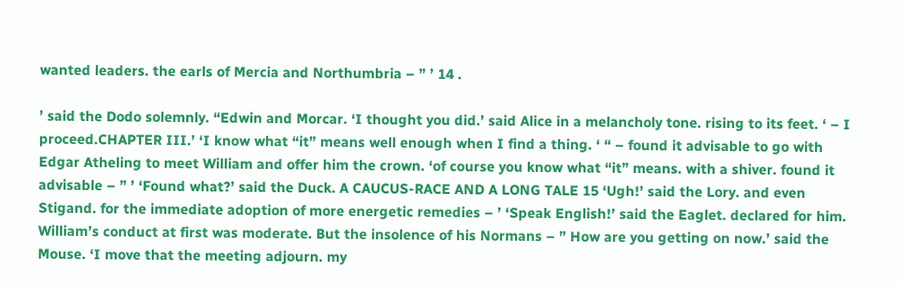wanted leaders. the earls of Mercia and Northumbria – ” ’ 14 .

’ said the Dodo solemnly. “Edwin and Morcar. ‘I thought you did.’ said Alice in a melancholy tone. rising to its feet. ‘ – I proceed.CHAPTER III.’ ‘I know what “it” means well enough when I find a thing. ‘ “ – found it advisable to go with Edgar Atheling to meet William and offer him the crown. ‘of course you know what “it” means. with a shiver. found it advisable – ” ’ ‘Found what?’ said the Duck. A CAUCUS-RACE AND A LONG TALE 15 ‘Ugh!’ said the Lory. and even Stigand. for the immediate adoption of more energetic remedies – ’ ‘Speak English!’ said the Eaglet. declared for him. William’s conduct at first was moderate. But the insolence of his Normans – ” How are you getting on now.’ said the Mouse. ‘I move that the meeting adjourn. my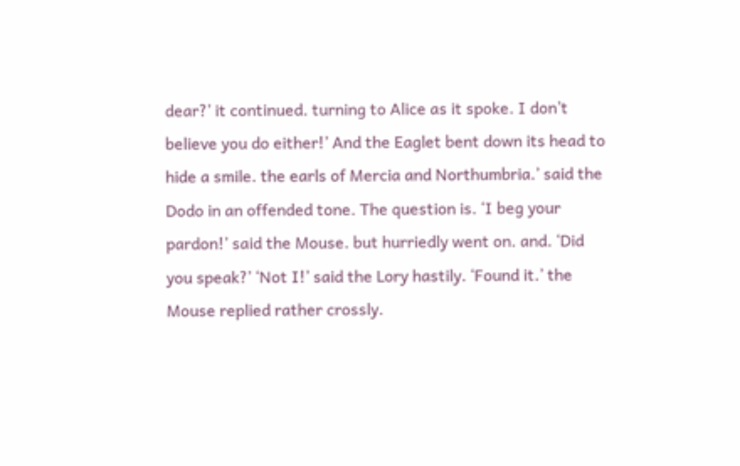dear?’ it continued. turning to Alice as it spoke. I don’t believe you do either!’ And the Eaglet bent down its head to hide a smile. the earls of Mercia and Northumbria.’ said the Dodo in an offended tone. The question is. ‘I beg your pardon!’ said the Mouse. but hurriedly went on. and. ‘Did you speak?’ ‘Not I!’ said the Lory hastily. ‘Found it.’ the Mouse replied rather crossly.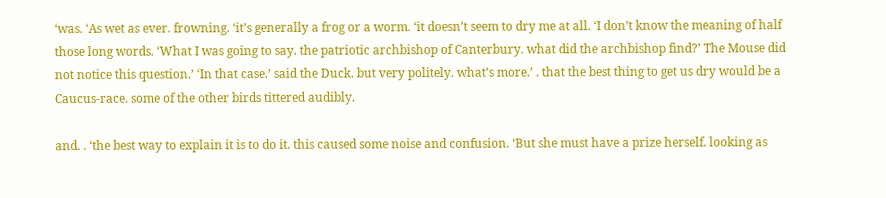‘was. ‘As wet as ever. frowning. ‘it’s generally a frog or a worm. ‘it doesn’t seem to dry me at all. ‘I don’t know the meaning of half those long words. ‘What I was going to say. the patriotic archbishop of Canterbury. what did the archbishop find?’ The Mouse did not notice this question.’ ‘In that case.’ said the Duck. but very politely. what’s more.’ . that the best thing to get us dry would be a Caucus-race. some of the other birds tittered audibly.

and. . ‘the best way to explain it is to do it. this caused some noise and confusion. ‘But she must have a prize herself. looking as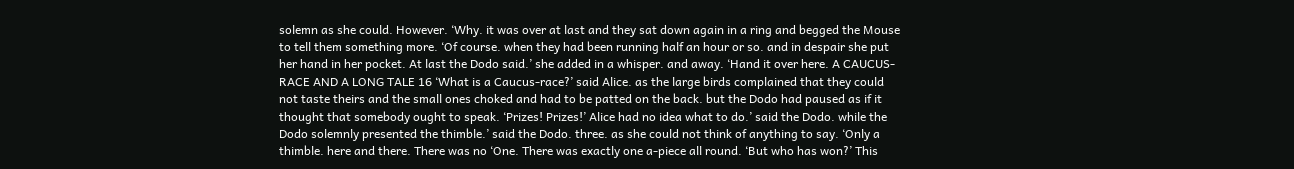solemn as she could. However. ‘Why. it was over at last and they sat down again in a ring and begged the Mouse to tell them something more. ‘Of course. when they had been running half an hour or so. and in despair she put her hand in her pocket. At last the Dodo said.’ she added in a whisper. and away. ‘Hand it over here. A CAUCUS-RACE AND A LONG TALE 16 ‘What is a Caucus-race?’ said Alice. as the large birds complained that they could not taste theirs and the small ones choked and had to be patted on the back. but the Dodo had paused as if it thought that somebody ought to speak. ‘Prizes! Prizes!’ Alice had no idea what to do.’ said the Dodo. while the Dodo solemnly presented the thimble.’ said the Dodo. three. as she could not think of anything to say. ‘Only a thimble. here and there. There was no ‘One. There was exactly one a-piece all round. ‘But who has won?’ This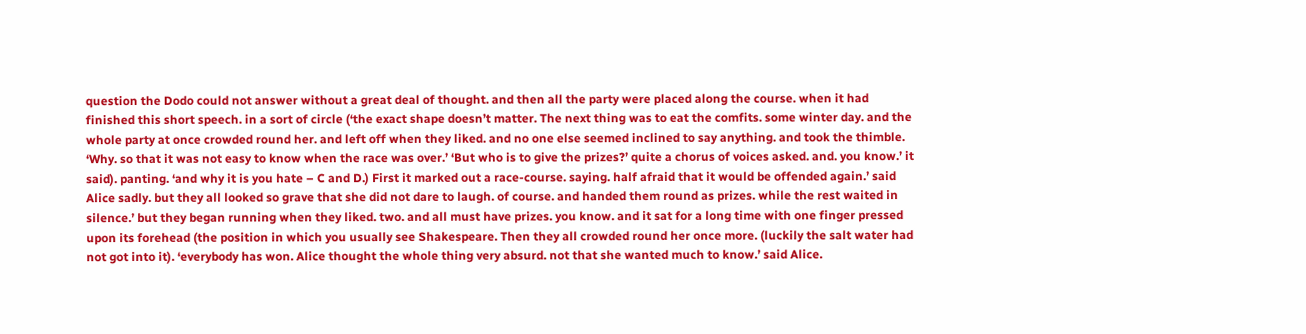question the Dodo could not answer without a great deal of thought. and then all the party were placed along the course. when it had finished this short speech. in a sort of circle (‘the exact shape doesn’t matter. The next thing was to eat the comfits. some winter day. and the whole party at once crowded round her. and left off when they liked. and no one else seemed inclined to say anything. and took the thimble. ‘Why. so that it was not easy to know when the race was over.’ ‘But who is to give the prizes?’ quite a chorus of voices asked. and. you know.’ it said). panting. ‘and why it is you hate – C and D.) First it marked out a race-course. saying. half afraid that it would be offended again.’ said Alice sadly. but they all looked so grave that she did not dare to laugh. of course. and handed them round as prizes. while the rest waited in silence.’ but they began running when they liked. two. and all must have prizes. you know. and it sat for a long time with one finger pressed upon its forehead (the position in which you usually see Shakespeare. Then they all crowded round her once more. (luckily the salt water had not got into it). ‘everybody has won. Alice thought the whole thing very absurd. not that she wanted much to know.’ said Alice.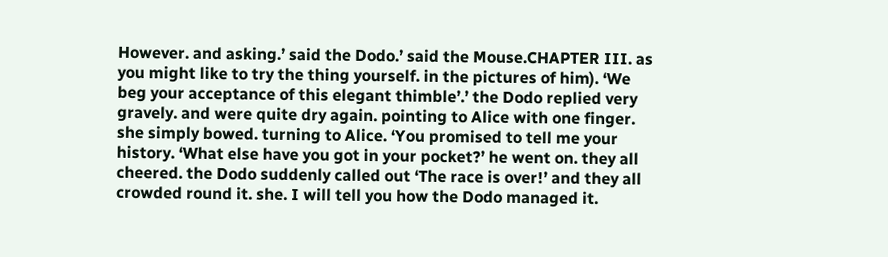However. and asking.’ said the Dodo.’ said the Mouse.CHAPTER III. as you might like to try the thing yourself. in the pictures of him). ‘We beg your acceptance of this elegant thimble’.’ the Dodo replied very gravely. and were quite dry again. pointing to Alice with one finger. she simply bowed. turning to Alice. ‘You promised to tell me your history. ‘What else have you got in your pocket?’ he went on. they all cheered. the Dodo suddenly called out ‘The race is over!’ and they all crowded round it. she. I will tell you how the Dodo managed it.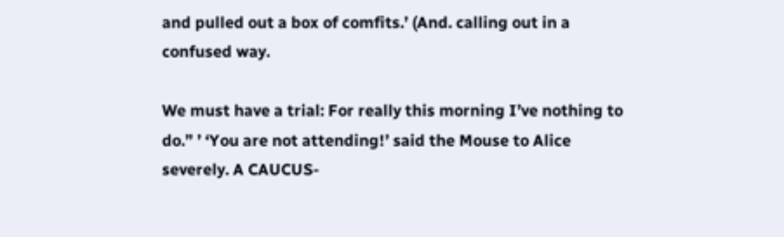and pulled out a box of comfits.’ (And. calling out in a confused way.

We must have a trial: For really this morning I’ve nothing to do.” ’ ‘You are not attending!’ said the Mouse to Alice severely. A CAUCUS-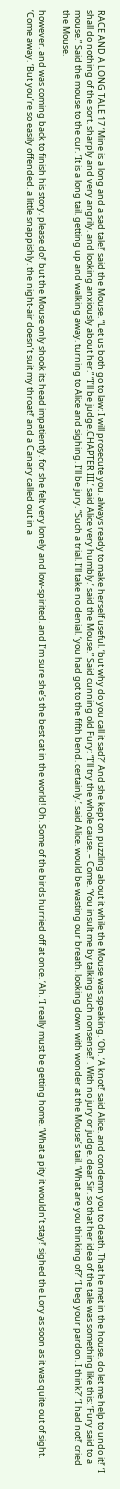RACE AND A LONG TALE 17 ‘Mine is a long and a sad tale!’ said the Mouse. “Let us both go to law: I will prosecute you. always ready to make herself useful. ‘but why do you call it sad?’ And she kept on puzzling about it while the Mouse was speaking. ‘Oh. ‘A knot!’ said Alice. and condemn you to death. That he met in the house. do let me help to undo it!’ ‘I shall do nothing of the sort. sharply and very angrily. and looking anxiously about her.” “I’ll be judge.CHAPTER III.’ said Alice very humbly.’ said the Mouse.” Said cunning old Fury: “I’ll try the whole cause. – Come. ‘You insult me by talking such nonsense!’ . With no jury or judge. dear Sir. so that her idea of the tale was something like this: ‘Fury said to a mouse.” Said the mouse to the cur. ‘It is a long tail. getting up and walking away. turning to Alice and sighing. I’ll be jury. “Such a trial. I’ll take no denial. ‘you had got to the fifth bend. certainly.’ said Alice. would be wasting our breath. looking down with wonder at the Mouse’s tail. ‘What are you thinking of?’ ‘I beg your pardon. I think?’ ‘I had not!’ cried the Mouse.

however. and was coming back to finish his story. please do!’ but the Mouse only shook its head impatiently. for she felt very lonely and low-spirited. and I’m sure she’s the best cat in the world! Oh. Some of the birds hurried off at once. ‘Ah. ‘I really must be getting home. ‘What a pity it wouldn’t stay!’ sighed the Lory as soon as it was quite out of sight. ‘Come away. ‘But you’re so easily offended. a little snappishly. the night-air doesn’t suit my throat!’ and a Canary called out in a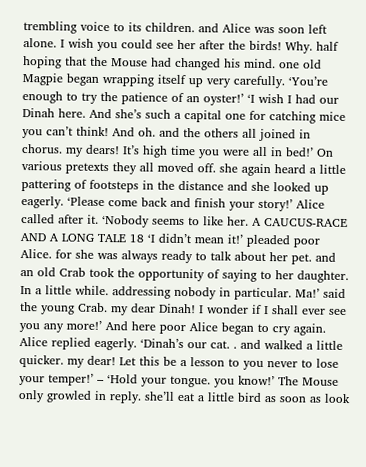trembling voice to its children. and Alice was soon left alone. I wish you could see her after the birds! Why. half hoping that the Mouse had changed his mind. one old Magpie began wrapping itself up very carefully. ‘You’re enough to try the patience of an oyster!’ ‘I wish I had our Dinah here. And she’s such a capital one for catching mice you can’t think! And oh. and the others all joined in chorus. my dears! It’s high time you were all in bed!’ On various pretexts they all moved off. she again heard a little pattering of footsteps in the distance and she looked up eagerly. ‘Please come back and finish your story!’ Alice called after it. ‘Nobody seems to like her. A CAUCUS-RACE AND A LONG TALE 18 ‘I didn’t mean it!’ pleaded poor Alice. for she was always ready to talk about her pet. and an old Crab took the opportunity of saying to her daughter. In a little while. addressing nobody in particular. Ma!’ said the young Crab. my dear Dinah! I wonder if I shall ever see you any more!’ And here poor Alice began to cry again. Alice replied eagerly. ‘Dinah’s our cat. . and walked a little quicker. my dear! Let this be a lesson to you never to lose your temper!’ – ‘Hold your tongue. you know!’ The Mouse only growled in reply. she’ll eat a little bird as soon as look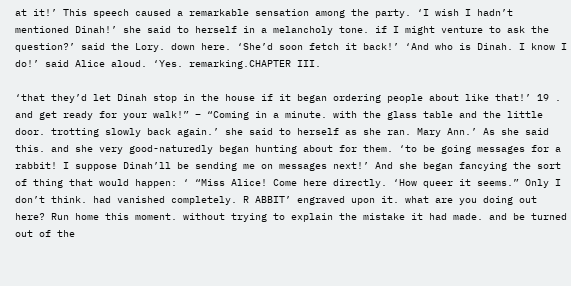at it!’ This speech caused a remarkable sensation among the party. ‘I wish I hadn’t mentioned Dinah!’ she said to herself in a melancholy tone. if I might venture to ask the question?’ said the Lory. down here. ‘She’d soon fetch it back!’ ‘And who is Dinah. I know I do!’ said Alice aloud. ‘Yes. remarking.CHAPTER III.

‘that they’d let Dinah stop in the house if it began ordering people about like that!’ 19 . and get ready for your walk!” – “Coming in a minute. with the glass table and the little door. trotting slowly back again.’ she said to herself as she ran. Mary Ann.’ As she said this. and she very good-naturedly began hunting about for them. ‘to be going messages for a rabbit! I suppose Dinah’ll be sending me on messages next!’ And she began fancying the sort of thing that would happen: ‘ “Miss Alice! Come here directly. ‘How queer it seems.” Only I don’t think. had vanished completely. R ABBIT’ engraved upon it. what are you doing out here? Run home this moment. without trying to explain the mistake it had made. and be turned out of the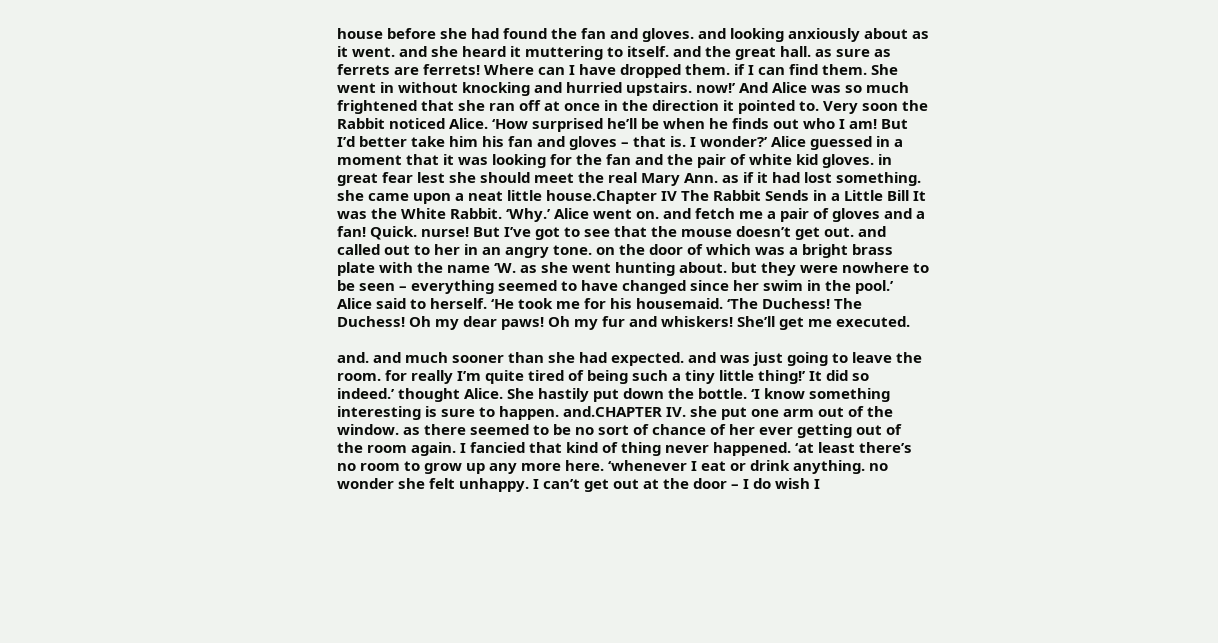house before she had found the fan and gloves. and looking anxiously about as it went. and she heard it muttering to itself. and the great hall. as sure as ferrets are ferrets! Where can I have dropped them. if I can find them. She went in without knocking and hurried upstairs. now!’ And Alice was so much frightened that she ran off at once in the direction it pointed to. Very soon the Rabbit noticed Alice. ‘How surprised he’ll be when he finds out who I am! But I’d better take him his fan and gloves – that is. I wonder?’ Alice guessed in a moment that it was looking for the fan and the pair of white kid gloves. in great fear lest she should meet the real Mary Ann. as if it had lost something. she came upon a neat little house.Chapter IV The Rabbit Sends in a Little Bill It was the White Rabbit. ‘Why.’ Alice went on. and fetch me a pair of gloves and a fan! Quick. nurse! But I’ve got to see that the mouse doesn’t get out. and called out to her in an angry tone. on the door of which was a bright brass plate with the name ‘W. as she went hunting about. but they were nowhere to be seen – everything seemed to have changed since her swim in the pool.’ Alice said to herself. ‘He took me for his housemaid. ‘The Duchess! The Duchess! Oh my dear paws! Oh my fur and whiskers! She’ll get me executed.

and. and much sooner than she had expected. and was just going to leave the room. for really I’m quite tired of being such a tiny little thing!’ It did so indeed.’ thought Alice. She hastily put down the bottle. ‘I know something interesting is sure to happen. and.CHAPTER IV. she put one arm out of the window. as there seemed to be no sort of chance of her ever getting out of the room again. I fancied that kind of thing never happened. ‘at least there’s no room to grow up any more here. ‘whenever I eat or drink anything. no wonder she felt unhappy. I can’t get out at the door – I do wish I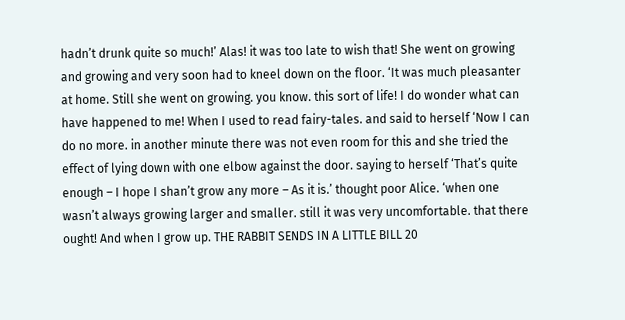hadn’t drunk quite so much!’ Alas! it was too late to wish that! She went on growing and growing and very soon had to kneel down on the floor. ‘It was much pleasanter at home. Still she went on growing. you know. this sort of life! I do wonder what can have happened to me! When I used to read fairy-tales. and said to herself ‘Now I can do no more. in another minute there was not even room for this and she tried the effect of lying down with one elbow against the door. saying to herself ‘That’s quite enough – I hope I shan’t grow any more – As it is.’ thought poor Alice. ‘when one wasn’t always growing larger and smaller. still it was very uncomfortable. that there ought! And when I grow up. THE RABBIT SENDS IN A LITTLE BILL 20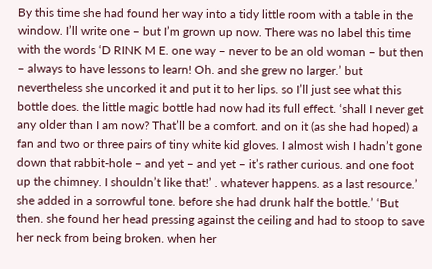By this time she had found her way into a tidy little room with a table in the window. I’ll write one – but I’m grown up now. There was no label this time with the words ‘D RINK M E. one way – never to be an old woman – but then – always to have lessons to learn! Oh. and she grew no larger.’ but nevertheless she uncorked it and put it to her lips. so I’ll just see what this bottle does. the little magic bottle had now had its full effect. ‘shall I never get any older than I am now? That’ll be a comfort. and on it (as she had hoped) a fan and two or three pairs of tiny white kid gloves. I almost wish I hadn’t gone down that rabbit-hole – and yet – and yet – it’s rather curious. and one foot up the chimney. I shouldn’t like that!’ . whatever happens. as a last resource.’ she added in a sorrowful tone. before she had drunk half the bottle.’ ‘But then. she found her head pressing against the ceiling and had to stoop to save her neck from being broken. when her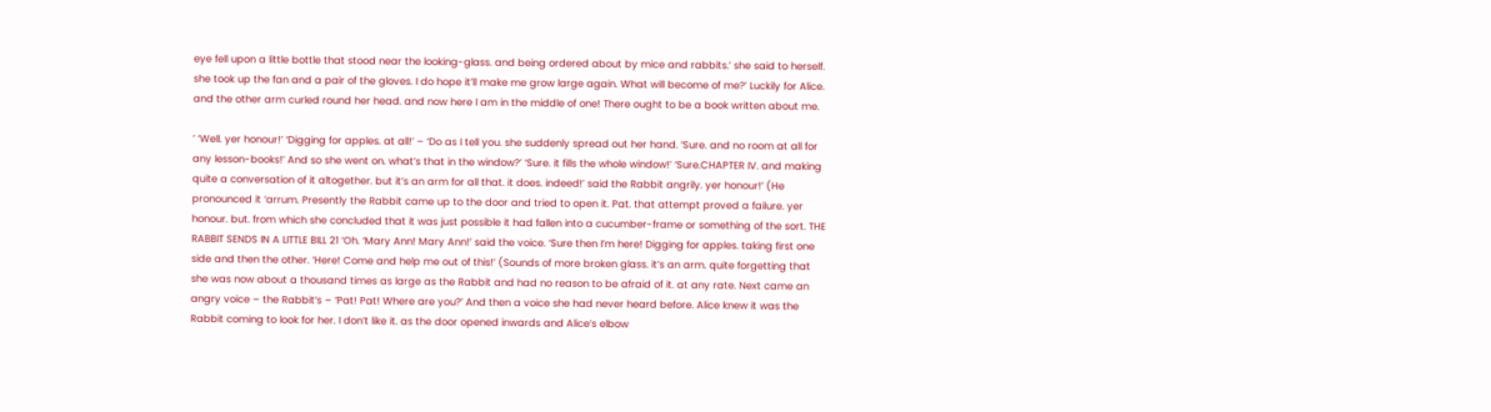eye fell upon a little bottle that stood near the looking-glass. and being ordered about by mice and rabbits.’ she said to herself. she took up the fan and a pair of the gloves. I do hope it’ll make me grow large again. What will become of me?’ Luckily for Alice. and the other arm curled round her head. and now here I am in the middle of one! There ought to be a book written about me.

’ ‘Well. yer honour!’ ‘Digging for apples. at all!’ – ‘Do as I tell you. she suddenly spread out her hand. ‘Sure. and no room at all for any lesson-books!’ And so she went on. what’s that in the window?’ ‘Sure. it fills the whole window!’ ‘Sure.CHAPTER IV. and making quite a conversation of it altogether. but it’s an arm for all that. it does. indeed!’ said the Rabbit angrily. yer honour!’ (He pronounced it ‘arrum. Presently the Rabbit came up to the door and tried to open it. Pat. that attempt proved a failure. yer honour. but. from which she concluded that it was just possible it had fallen into a cucumber-frame or something of the sort. THE RABBIT SENDS IN A LITTLE BILL 21 ‘Oh. ‘Mary Ann! Mary Ann!’ said the voice. ‘Sure then I’m here! Digging for apples. taking first one side and then the other. ‘Here! Come and help me out of this!’ (Sounds of more broken glass. it’s an arm. quite forgetting that she was now about a thousand times as large as the Rabbit and had no reason to be afraid of it. at any rate. Next came an angry voice – the Rabbit’s – ‘Pat! Pat! Where are you?’ And then a voice she had never heard before. Alice knew it was the Rabbit coming to look for her. I don’t like it. as the door opened inwards and Alice’s elbow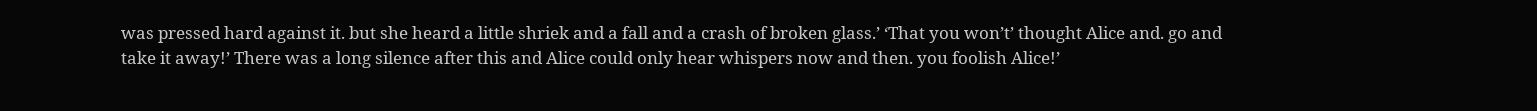was pressed hard against it. but she heard a little shriek and a fall and a crash of broken glass.’ ‘That you won’t’ thought Alice and. go and take it away!’ There was a long silence after this and Alice could only hear whispers now and then. you foolish Alice!’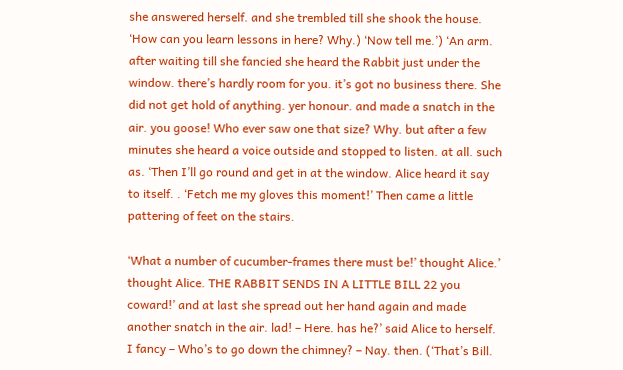she answered herself. and she trembled till she shook the house. ‘How can you learn lessons in here? Why.) ‘Now tell me.’) ‘An arm. after waiting till she fancied she heard the Rabbit just under the window. there’s hardly room for you. it’s got no business there. She did not get hold of anything. yer honour. and made a snatch in the air. you goose! Who ever saw one that size? Why. but after a few minutes she heard a voice outside and stopped to listen. at all. such as. ‘Then I’ll go round and get in at the window. Alice heard it say to itself. . ‘Fetch me my gloves this moment!’ Then came a little pattering of feet on the stairs.

‘What a number of cucumber-frames there must be!’ thought Alice.’ thought Alice. THE RABBIT SENDS IN A LITTLE BILL 22 you coward!’ and at last she spread out her hand again and made another snatch in the air. lad! – Here. has he?’ said Alice to herself. I fancy – Who’s to go down the chimney? – Nay. then. (‘That’s Bill.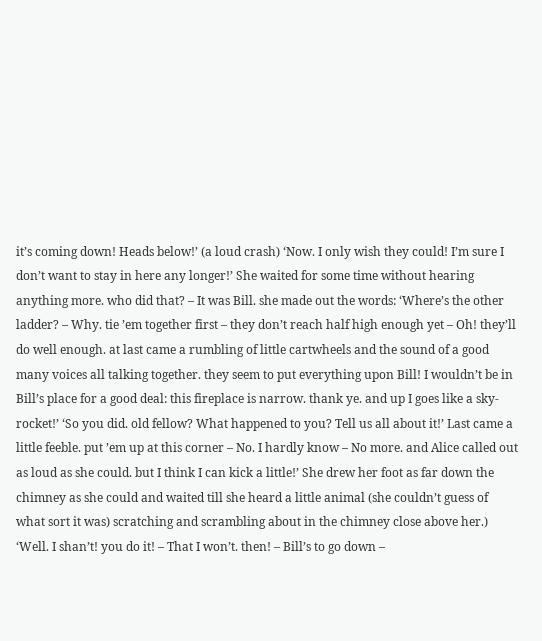it’s coming down! Heads below!’ (a loud crash) ‘Now. I only wish they could! I’m sure I don’t want to stay in here any longer!’ She waited for some time without hearing anything more. who did that? – It was Bill. she made out the words: ‘Where’s the other ladder? – Why. tie ’em together first – they don’t reach half high enough yet – Oh! they’ll do well enough. at last came a rumbling of little cartwheels and the sound of a good many voices all talking together. they seem to put everything upon Bill! I wouldn’t be in Bill’s place for a good deal: this fireplace is narrow. thank ye. and up I goes like a sky-rocket!’ ‘So you did. old fellow? What happened to you? Tell us all about it!’ Last came a little feeble. put ’em up at this corner – No. I hardly know – No more. and Alice called out as loud as she could. but I think I can kick a little!’ She drew her foot as far down the chimney as she could and waited till she heard a little animal (she couldn’t guess of what sort it was) scratching and scrambling about in the chimney close above her.) ‘Well. I shan’t! you do it! – That I won’t. then! – Bill’s to go down –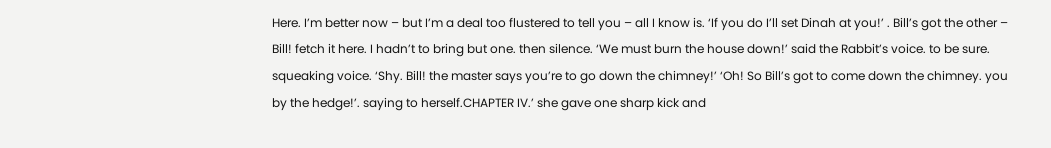Here. I’m better now – but I’m a deal too flustered to tell you – all I know is. ‘If you do I’ll set Dinah at you!’ . Bill’s got the other – Bill! fetch it here. I hadn’t to bring but one. then silence. ‘We must burn the house down!’ said the Rabbit’s voice. to be sure. squeaking voice. ‘Shy. Bill! the master says you’re to go down the chimney!’ ‘Oh! So Bill’s got to come down the chimney. you by the hedge!’. saying to herself.CHAPTER IV.’ she gave one sharp kick and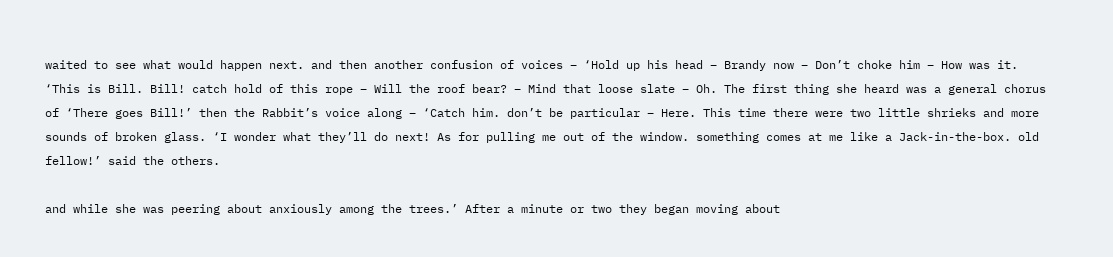waited to see what would happen next. and then another confusion of voices – ‘Hold up his head – Brandy now – Don’t choke him – How was it. ‘This is Bill. Bill! catch hold of this rope – Will the roof bear? – Mind that loose slate – Oh. The first thing she heard was a general chorus of ‘There goes Bill!’ then the Rabbit’s voice along – ‘Catch him. don’t be particular – Here. This time there were two little shrieks and more sounds of broken glass. ‘I wonder what they’ll do next! As for pulling me out of the window. something comes at me like a Jack-in-the-box. old fellow!’ said the others.

and while she was peering about anxiously among the trees.’ After a minute or two they began moving about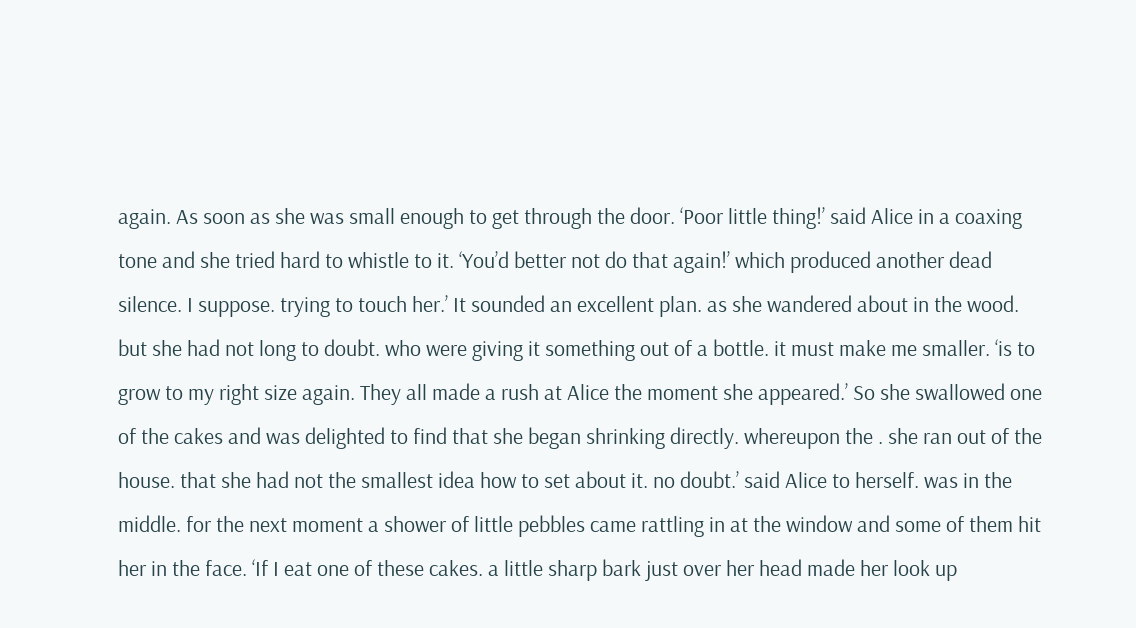again. As soon as she was small enough to get through the door. ‘Poor little thing!’ said Alice in a coaxing tone and she tried hard to whistle to it. ‘You’d better not do that again!’ which produced another dead silence. I suppose. trying to touch her.’ It sounded an excellent plan. as she wandered about in the wood. but she had not long to doubt. who were giving it something out of a bottle. it must make me smaller. ‘is to grow to my right size again. They all made a rush at Alice the moment she appeared.’ So she swallowed one of the cakes and was delighted to find that she began shrinking directly. whereupon the . she ran out of the house. that she had not the smallest idea how to set about it. no doubt.’ said Alice to herself. was in the middle. for the next moment a shower of little pebbles came rattling in at the window and some of them hit her in the face. ‘If I eat one of these cakes. a little sharp bark just over her head made her look up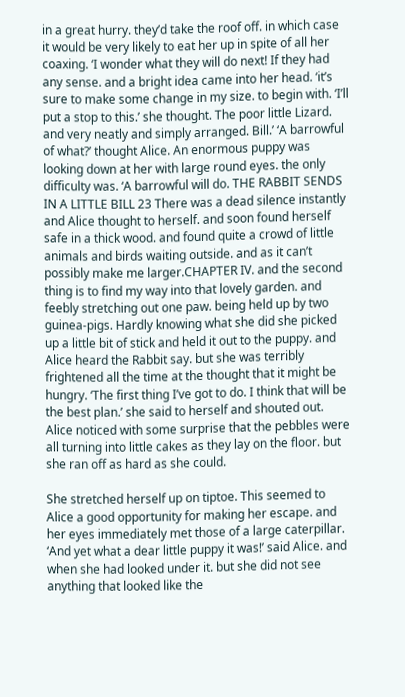in a great hurry. they’d take the roof off. in which case it would be very likely to eat her up in spite of all her coaxing. ‘I wonder what they will do next! If they had any sense. and a bright idea came into her head. ‘it’s sure to make some change in my size. to begin with. ‘I’ll put a stop to this.’ she thought. The poor little Lizard. and very neatly and simply arranged. Bill.’ ‘A barrowful of what?’ thought Alice. An enormous puppy was looking down at her with large round eyes. the only difficulty was. ‘A barrowful will do. THE RABBIT SENDS IN A LITTLE BILL 23 There was a dead silence instantly and Alice thought to herself. and soon found herself safe in a thick wood. and found quite a crowd of little animals and birds waiting outside. and as it can’t possibly make me larger.CHAPTER IV. and the second thing is to find my way into that lovely garden. and feebly stretching out one paw. being held up by two guinea-pigs. Hardly knowing what she did she picked up a little bit of stick and held it out to the puppy. and Alice heard the Rabbit say. but she was terribly frightened all the time at the thought that it might be hungry. ‘The first thing I’ve got to do. I think that will be the best plan.’ she said to herself and shouted out. Alice noticed with some surprise that the pebbles were all turning into little cakes as they lay on the floor. but she ran off as hard as she could.

She stretched herself up on tiptoe. This seemed to Alice a good opportunity for making her escape. and her eyes immediately met those of a large caterpillar. ‘And yet what a dear little puppy it was!’ said Alice. and when she had looked under it. but she did not see anything that looked like the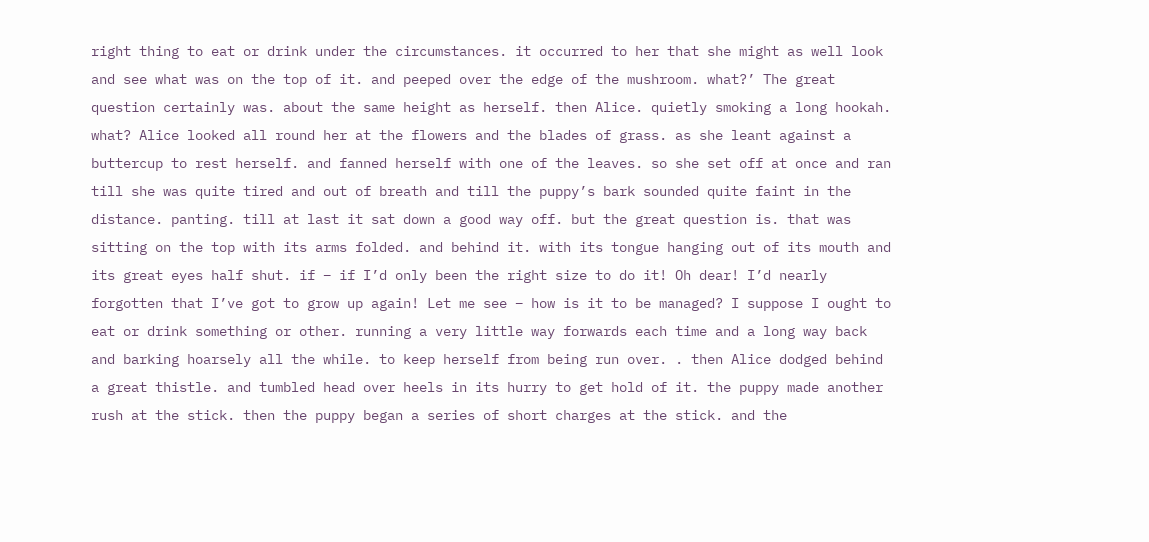right thing to eat or drink under the circumstances. it occurred to her that she might as well look and see what was on the top of it. and peeped over the edge of the mushroom. what?’ The great question certainly was. about the same height as herself. then Alice. quietly smoking a long hookah. what? Alice looked all round her at the flowers and the blades of grass. as she leant against a buttercup to rest herself. and fanned herself with one of the leaves. so she set off at once and ran till she was quite tired and out of breath and till the puppy’s bark sounded quite faint in the distance. panting. till at last it sat down a good way off. but the great question is. that was sitting on the top with its arms folded. and behind it. with its tongue hanging out of its mouth and its great eyes half shut. if – if I’d only been the right size to do it! Oh dear! I’d nearly forgotten that I’ve got to grow up again! Let me see – how is it to be managed? I suppose I ought to eat or drink something or other. running a very little way forwards each time and a long way back and barking hoarsely all the while. to keep herself from being run over. . then Alice dodged behind a great thistle. and tumbled head over heels in its hurry to get hold of it. the puppy made another rush at the stick. then the puppy began a series of short charges at the stick. and the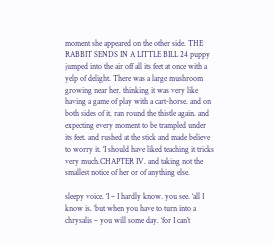moment she appeared on the other side. THE RABBIT SENDS IN A LITTLE BILL 24 puppy jumped into the air off all its feet at once with a yelp of delight. There was a large mushroom growing near her. thinking it was very like having a game of play with a cart-horse. and on both sides of it. ran round the thistle again. and expecting every moment to be trampled under its feet. and rushed at the stick and made believe to worry it. ‘I should have liked teaching it tricks very much.CHAPTER IV. and taking not the smallest notice of her or of anything else.

sleepy voice. ‘I – I hardly know. you see. ‘all I know is. ‘but when you have to turn into a chrysalis – you will some day. ‘for I can’t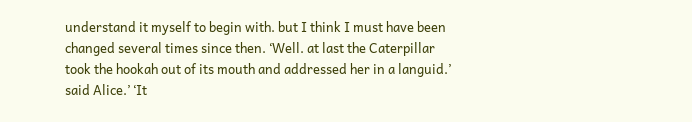understand it myself to begin with. but I think I must have been changed several times since then. ‘Well. at last the Caterpillar took the hookah out of its mouth and addressed her in a languid.’ said Alice.’ ‘It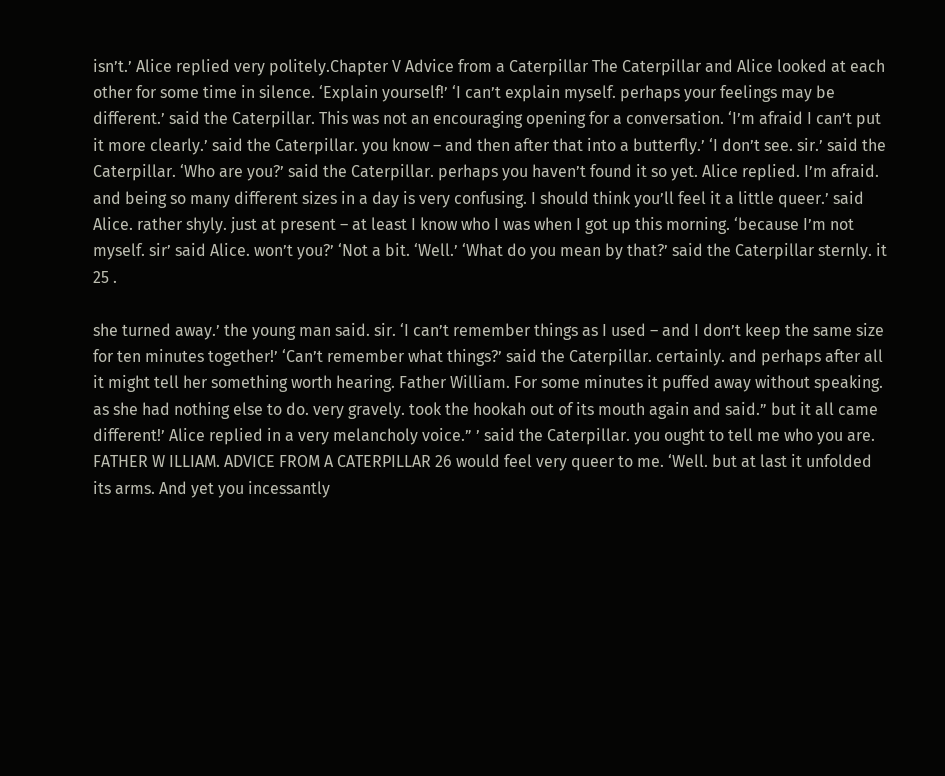isn’t.’ Alice replied very politely.Chapter V Advice from a Caterpillar The Caterpillar and Alice looked at each other for some time in silence. ‘Explain yourself!’ ‘I can’t explain myself. perhaps your feelings may be different.’ said the Caterpillar. This was not an encouraging opening for a conversation. ‘I’m afraid I can’t put it more clearly.’ said the Caterpillar. you know – and then after that into a butterfly.’ ‘I don’t see. sir.’ said the Caterpillar. ‘Who are you?’ said the Caterpillar. perhaps you haven’t found it so yet. Alice replied. I’m afraid. and being so many different sizes in a day is very confusing. I should think you’ll feel it a little queer.’ said Alice. rather shyly. just at present – at least I know who I was when I got up this morning. ‘because I’m not myself. sir’ said Alice. won’t you?’ ‘Not a bit. ‘Well.’ ‘What do you mean by that?’ said the Caterpillar sternly. it 25 .

she turned away.’ the young man said. sir. ‘I can’t remember things as I used – and I don’t keep the same size for ten minutes together!’ ‘Can’t remember what things?’ said the Caterpillar. certainly. and perhaps after all it might tell her something worth hearing. Father William. For some minutes it puffed away without speaking. as she had nothing else to do. very gravely. took the hookah out of its mouth again and said.” but it all came different!’ Alice replied in a very melancholy voice.” ’ said the Caterpillar. you ought to tell me who you are. FATHER W ILLIAM. ADVICE FROM A CATERPILLAR 26 would feel very queer to me. ‘Well. but at last it unfolded its arms. And yet you incessantly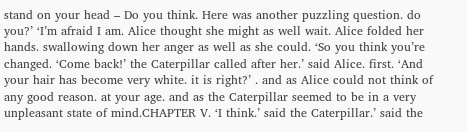stand on your head – Do you think. Here was another puzzling question. do you?’ ‘I’m afraid I am. Alice thought she might as well wait. Alice folded her hands. swallowing down her anger as well as she could. ‘So you think you’re changed. ‘Come back!’ the Caterpillar called after her.’ said Alice. first. ‘And your hair has become very white. it is right?’ . and as Alice could not think of any good reason. at your age. and as the Caterpillar seemed to be in a very unpleasant state of mind.CHAPTER V. ‘I think.’ said the Caterpillar.’ said the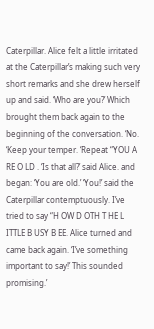Caterpillar. Alice felt a little irritated at the Caterpillar’s making such very short remarks and she drew herself up and said. ‘Who are you?’ Which brought them back again to the beginning of the conversation. ‘No. ‘Keep your temper. ‘Repeat “YOU A RE O LD . ‘Is that all?’ said Alice. and began: ‘You are old.’ ‘You!’ said the Caterpillar contemptuously. I’ve tried to say “H OW D OTH T HE L ITTLE B USY B EE. Alice turned and came back again. ‘I’ve something important to say!’ This sounded promising.’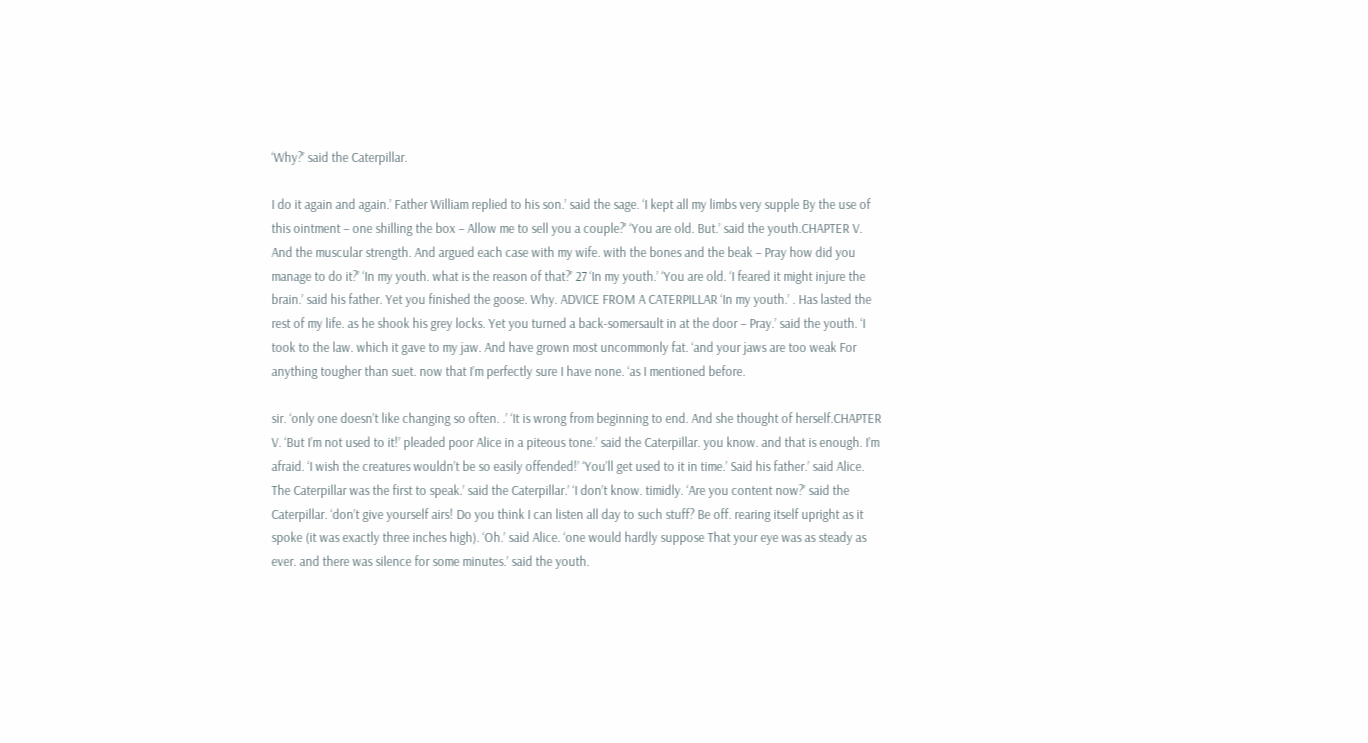‘Why?’ said the Caterpillar.

I do it again and again.’ Father William replied to his son.’ said the sage. ‘I kept all my limbs very supple By the use of this ointment – one shilling the box – Allow me to sell you a couple?’ ‘You are old. But.’ said the youth.CHAPTER V. And the muscular strength. And argued each case with my wife. with the bones and the beak – Pray how did you manage to do it?’ ‘In my youth. what is the reason of that?’ 27 ‘In my youth.’ ‘You are old. ‘I feared it might injure the brain.’ said his father. Yet you finished the goose. Why. ADVICE FROM A CATERPILLAR ‘In my youth.’ . Has lasted the rest of my life. as he shook his grey locks. Yet you turned a back-somersault in at the door – Pray.’ said the youth. ‘I took to the law. which it gave to my jaw. And have grown most uncommonly fat. ‘and your jaws are too weak For anything tougher than suet. now that I’m perfectly sure I have none. ‘as I mentioned before.

sir. ‘only one doesn’t like changing so often. .’ ‘It is wrong from beginning to end. And she thought of herself.CHAPTER V. ‘But I’m not used to it!’ pleaded poor Alice in a piteous tone.’ said the Caterpillar. you know. and that is enough. I’m afraid. ‘I wish the creatures wouldn’t be so easily offended!’ ‘You’ll get used to it in time.’ Said his father.’ said Alice. The Caterpillar was the first to speak.’ said the Caterpillar.’ ‘I don’t know. timidly. ‘Are you content now?’ said the Caterpillar. ‘don’t give yourself airs! Do you think I can listen all day to such stuff? Be off. rearing itself upright as it spoke (it was exactly three inches high). ‘Oh.’ said Alice. ‘one would hardly suppose That your eye was as steady as ever. and there was silence for some minutes.’ said the youth.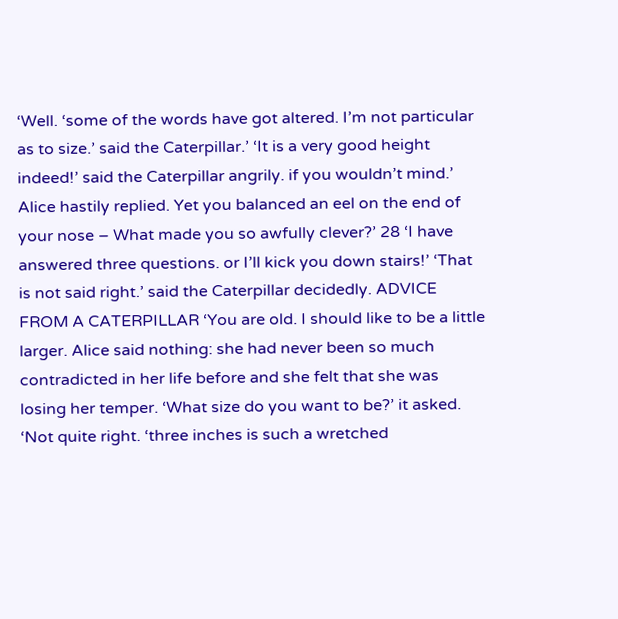‘Well. ‘some of the words have got altered. I’m not particular as to size.’ said the Caterpillar.’ ‘It is a very good height indeed!’ said the Caterpillar angrily. if you wouldn’t mind.’ Alice hastily replied. Yet you balanced an eel on the end of your nose – What made you so awfully clever?’ 28 ‘I have answered three questions. or I’ll kick you down stairs!’ ‘That is not said right.’ said the Caterpillar decidedly. ADVICE FROM A CATERPILLAR ‘You are old. I should like to be a little larger. Alice said nothing: she had never been so much contradicted in her life before and she felt that she was losing her temper. ‘What size do you want to be?’ it asked. ‘Not quite right. ‘three inches is such a wretched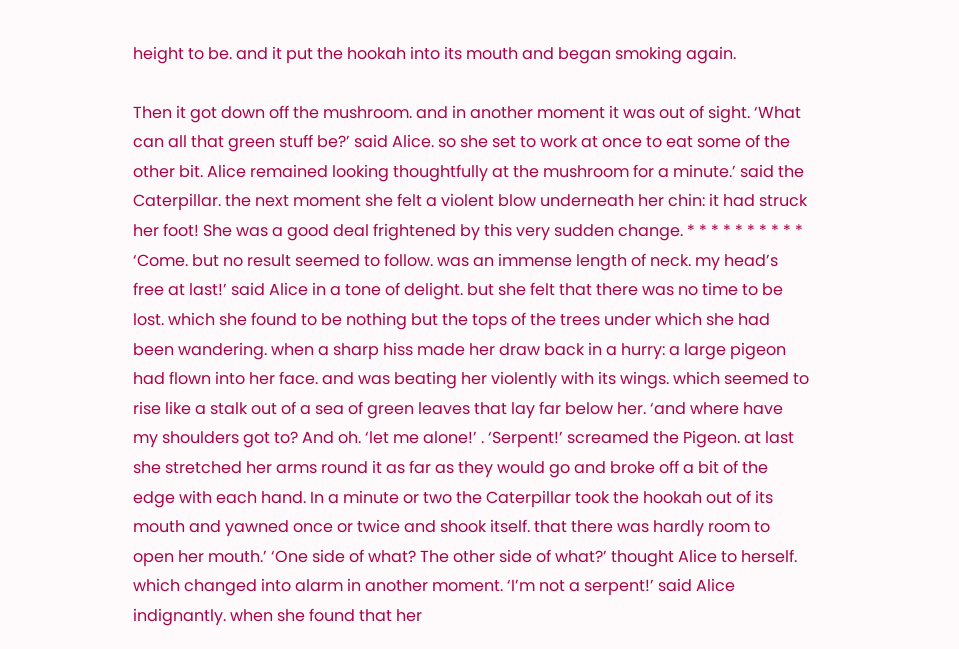height to be. and it put the hookah into its mouth and began smoking again.

Then it got down off the mushroom. and in another moment it was out of sight. ‘What can all that green stuff be?’ said Alice. so she set to work at once to eat some of the other bit. Alice remained looking thoughtfully at the mushroom for a minute.’ said the Caterpillar. the next moment she felt a violent blow underneath her chin: it had struck her foot! She was a good deal frightened by this very sudden change. * * * * * * * * * * ‘Come. but no result seemed to follow. was an immense length of neck. my head’s free at last!’ said Alice in a tone of delight. but she felt that there was no time to be lost. which she found to be nothing but the tops of the trees under which she had been wandering. when a sharp hiss made her draw back in a hurry: a large pigeon had flown into her face. and was beating her violently with its wings. which seemed to rise like a stalk out of a sea of green leaves that lay far below her. ‘and where have my shoulders got to? And oh. ‘let me alone!’ . ‘Serpent!’ screamed the Pigeon. at last she stretched her arms round it as far as they would go and broke off a bit of the edge with each hand. In a minute or two the Caterpillar took the hookah out of its mouth and yawned once or twice and shook itself. that there was hardly room to open her mouth.’ ‘One side of what? The other side of what?’ thought Alice to herself. which changed into alarm in another moment. ‘I’m not a serpent!’ said Alice indignantly. when she found that her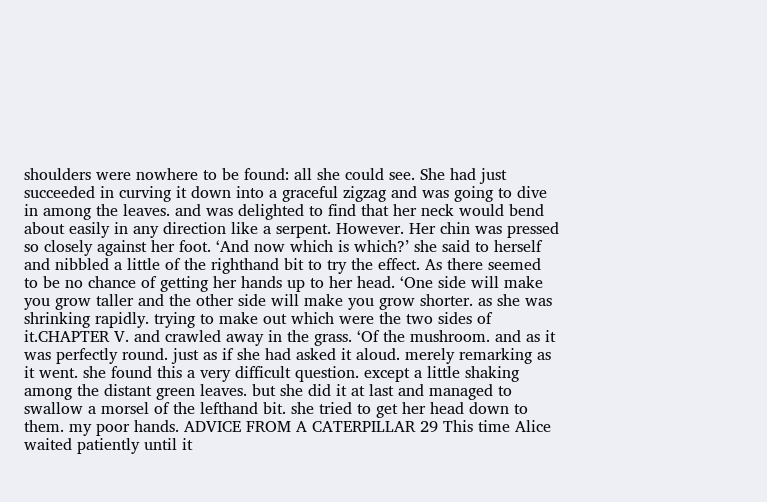shoulders were nowhere to be found: all she could see. She had just succeeded in curving it down into a graceful zigzag and was going to dive in among the leaves. and was delighted to find that her neck would bend about easily in any direction like a serpent. However. Her chin was pressed so closely against her foot. ‘And now which is which?’ she said to herself and nibbled a little of the righthand bit to try the effect. As there seemed to be no chance of getting her hands up to her head. ‘One side will make you grow taller and the other side will make you grow shorter. as she was shrinking rapidly. trying to make out which were the two sides of it.CHAPTER V. and crawled away in the grass. ‘Of the mushroom. and as it was perfectly round. just as if she had asked it aloud. merely remarking as it went. she found this a very difficult question. except a little shaking among the distant green leaves. but she did it at last and managed to swallow a morsel of the lefthand bit. she tried to get her head down to them. my poor hands. ADVICE FROM A CATERPILLAR 29 This time Alice waited patiently until it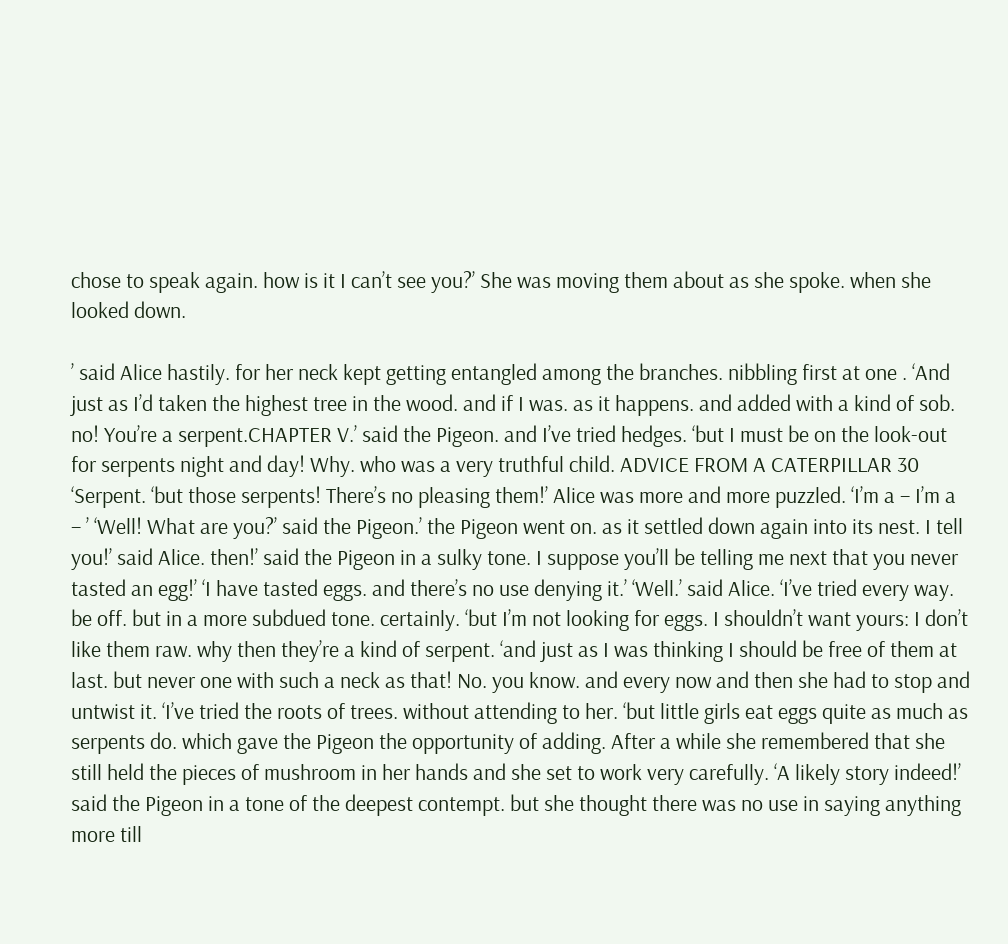chose to speak again. how is it I can’t see you?’ She was moving them about as she spoke. when she looked down.

’ said Alice hastily. for her neck kept getting entangled among the branches. nibbling first at one . ‘And just as I’d taken the highest tree in the wood. and if I was. as it happens. and added with a kind of sob. no! You’re a serpent.CHAPTER V.’ said the Pigeon. and I’ve tried hedges. ‘but I must be on the look-out for serpents night and day! Why. who was a very truthful child. ADVICE FROM A CATERPILLAR 30 ‘Serpent. ‘but those serpents! There’s no pleasing them!’ Alice was more and more puzzled. ‘I’m a – I’m a – ’ ‘Well! What are you?’ said the Pigeon.’ the Pigeon went on. as it settled down again into its nest. I tell you!’ said Alice. then!’ said the Pigeon in a sulky tone. I suppose you’ll be telling me next that you never tasted an egg!’ ‘I have tasted eggs. and there’s no use denying it.’ ‘Well.’ said Alice. ‘I’ve tried every way. be off. but in a more subdued tone. certainly. ‘but I’m not looking for eggs. I shouldn’t want yours: I don’t like them raw. why then they’re a kind of serpent. ‘and just as I was thinking I should be free of them at last. but never one with such a neck as that! No. you know. and every now and then she had to stop and untwist it. ‘I’ve tried the roots of trees. without attending to her. ‘but little girls eat eggs quite as much as serpents do. which gave the Pigeon the opportunity of adding. After a while she remembered that she still held the pieces of mushroom in her hands and she set to work very carefully. ‘A likely story indeed!’ said the Pigeon in a tone of the deepest contempt. but she thought there was no use in saying anything more till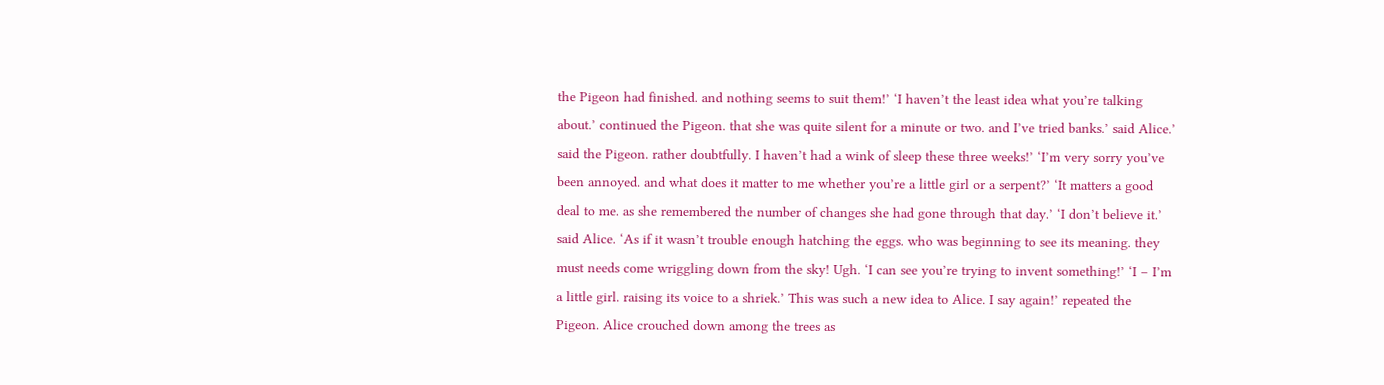the Pigeon had finished. and nothing seems to suit them!’ ‘I haven’t the least idea what you’re talking about.’ continued the Pigeon. that she was quite silent for a minute or two. and I’ve tried banks.’ said Alice.’ said the Pigeon. rather doubtfully. I haven’t had a wink of sleep these three weeks!’ ‘I’m very sorry you’ve been annoyed. and what does it matter to me whether you’re a little girl or a serpent?’ ‘It matters a good deal to me. as she remembered the number of changes she had gone through that day.’ ‘I don’t believe it.’ said Alice. ‘As if it wasn’t trouble enough hatching the eggs. who was beginning to see its meaning. they must needs come wriggling down from the sky! Ugh. ‘I can see you’re trying to invent something!’ ‘I – I’m a little girl. raising its voice to a shriek.’ This was such a new idea to Alice. I say again!’ repeated the Pigeon. Alice crouched down among the trees as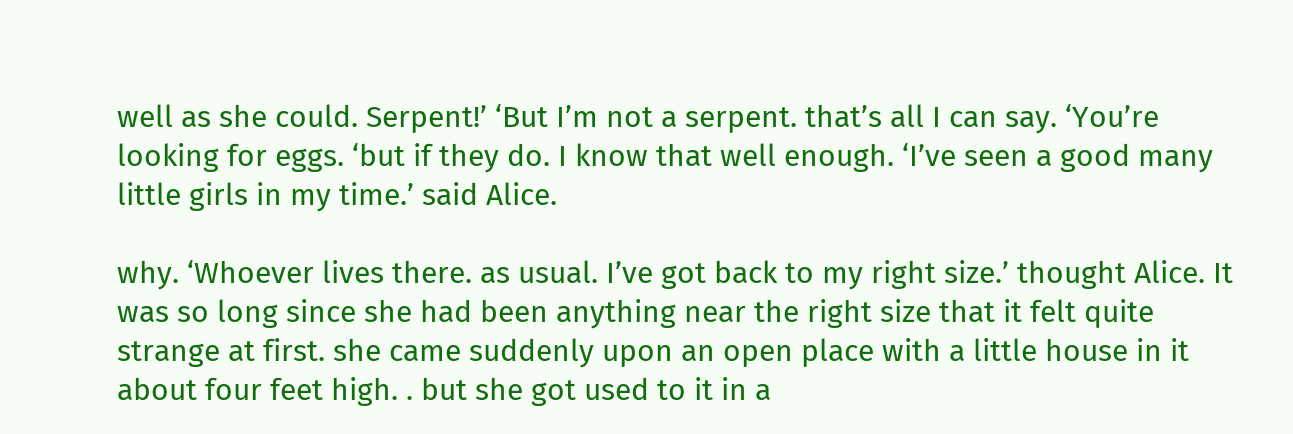well as she could. Serpent!’ ‘But I’m not a serpent. that’s all I can say. ‘You’re looking for eggs. ‘but if they do. I know that well enough. ‘I’ve seen a good many little girls in my time.’ said Alice.

why. ‘Whoever lives there. as usual. I’ve got back to my right size.’ thought Alice. It was so long since she had been anything near the right size that it felt quite strange at first. she came suddenly upon an open place with a little house in it about four feet high. . but she got used to it in a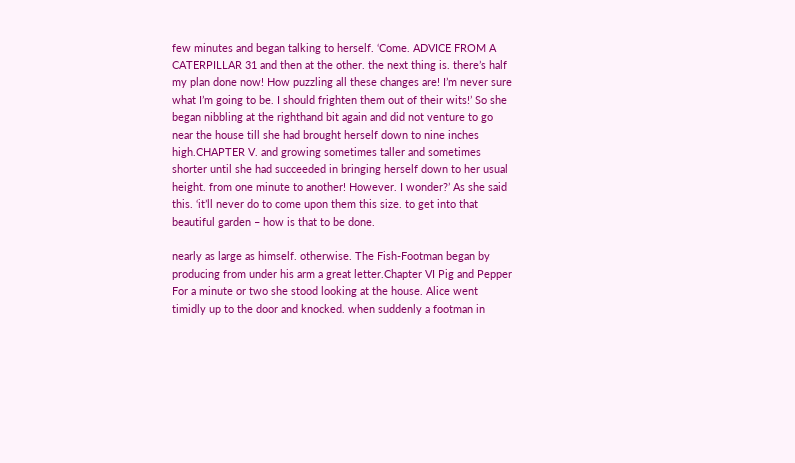few minutes and began talking to herself. ‘Come. ADVICE FROM A CATERPILLAR 31 and then at the other. the next thing is. there’s half my plan done now! How puzzling all these changes are! I’m never sure what I’m going to be. I should frighten them out of their wits!’ So she began nibbling at the righthand bit again and did not venture to go near the house till she had brought herself down to nine inches high.CHAPTER V. and growing sometimes taller and sometimes shorter until she had succeeded in bringing herself down to her usual height. from one minute to another! However. I wonder?’ As she said this. ‘it’ll never do to come upon them this size. to get into that beautiful garden – how is that to be done.

nearly as large as himself. otherwise. The Fish-Footman began by producing from under his arm a great letter.Chapter VI Pig and Pepper For a minute or two she stood looking at the house. Alice went timidly up to the door and knocked. when suddenly a footman in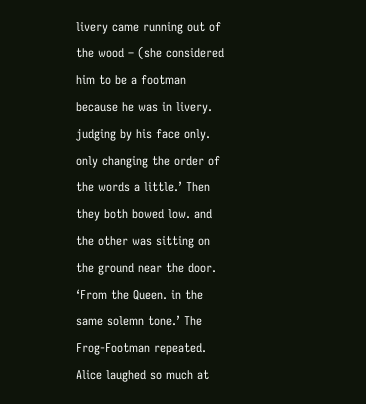livery came running out of the wood – (she considered him to be a footman because he was in livery. judging by his face only. only changing the order of the words a little.’ Then they both bowed low. and the other was sitting on the ground near the door. ‘From the Queen. in the same solemn tone.’ The Frog-Footman repeated. Alice laughed so much at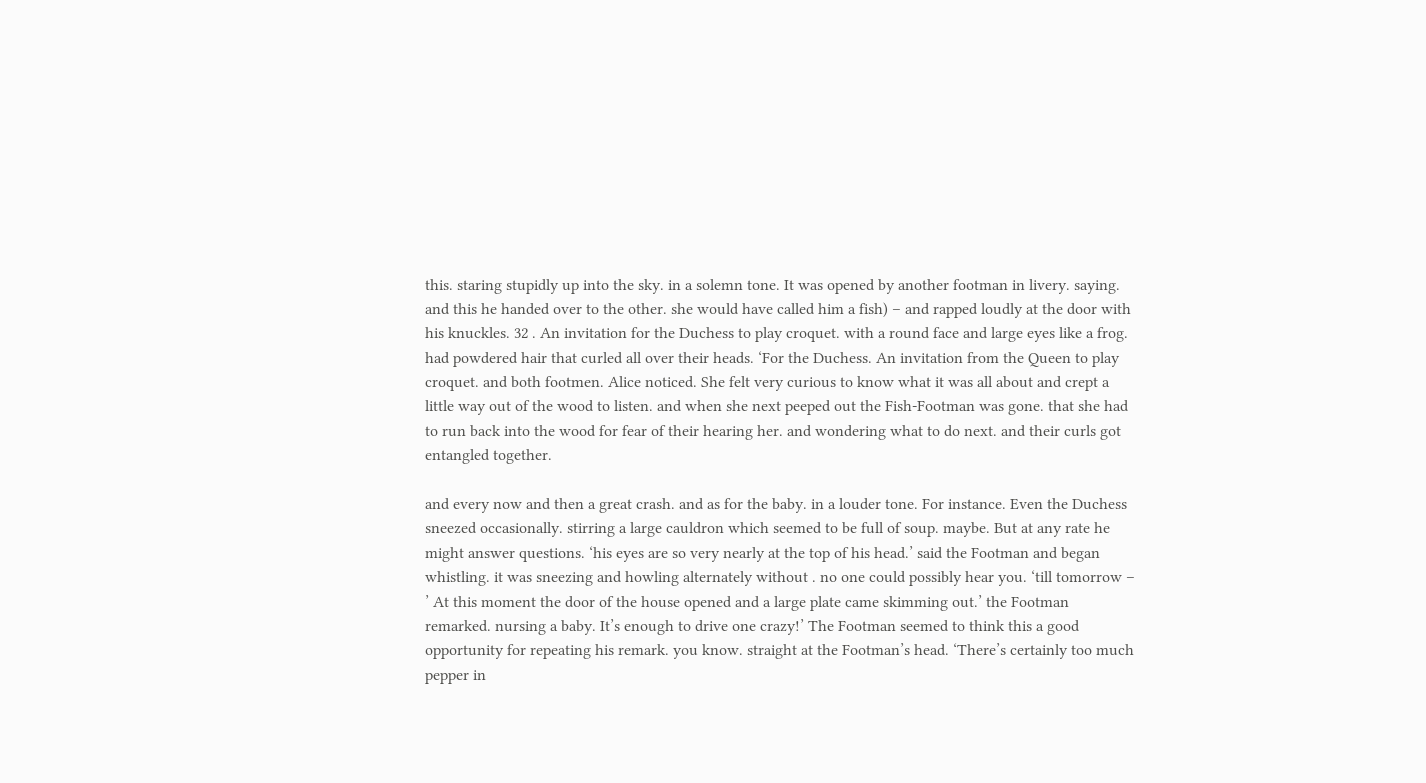this. staring stupidly up into the sky. in a solemn tone. It was opened by another footman in livery. saying. and this he handed over to the other. she would have called him a fish) – and rapped loudly at the door with his knuckles. 32 . An invitation for the Duchess to play croquet. with a round face and large eyes like a frog. had powdered hair that curled all over their heads. ‘For the Duchess. An invitation from the Queen to play croquet. and both footmen. Alice noticed. She felt very curious to know what it was all about and crept a little way out of the wood to listen. and when she next peeped out the Fish-Footman was gone. that she had to run back into the wood for fear of their hearing her. and wondering what to do next. and their curls got entangled together.

and every now and then a great crash. and as for the baby. in a louder tone. For instance. Even the Duchess sneezed occasionally. stirring a large cauldron which seemed to be full of soup. maybe. But at any rate he might answer questions. ‘his eyes are so very nearly at the top of his head.’ said the Footman and began whistling. it was sneezing and howling alternately without . no one could possibly hear you. ‘till tomorrow – ’ At this moment the door of the house opened and a large plate came skimming out.’ the Footman remarked. nursing a baby. It’s enough to drive one crazy!’ The Footman seemed to think this a good opportunity for repeating his remark. you know. straight at the Footman’s head. ‘There’s certainly too much pepper in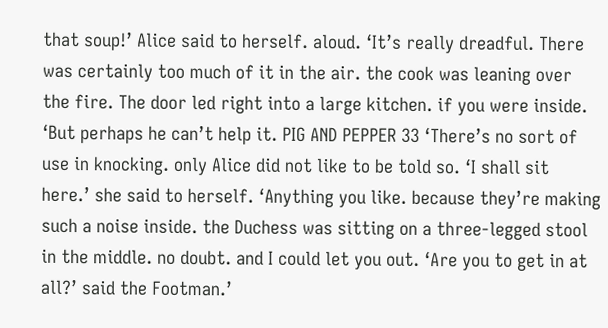that soup!’ Alice said to herself. aloud. ‘It’s really dreadful. There was certainly too much of it in the air. the cook was leaning over the fire. The door led right into a large kitchen. if you were inside. ‘But perhaps he can’t help it. PIG AND PEPPER 33 ‘There’s no sort of use in knocking. only Alice did not like to be told so. ‘I shall sit here.’ she said to herself. ‘Anything you like. because they’re making such a noise inside. the Duchess was sitting on a three-legged stool in the middle. no doubt. and I could let you out. ‘Are you to get in at all?’ said the Footman.’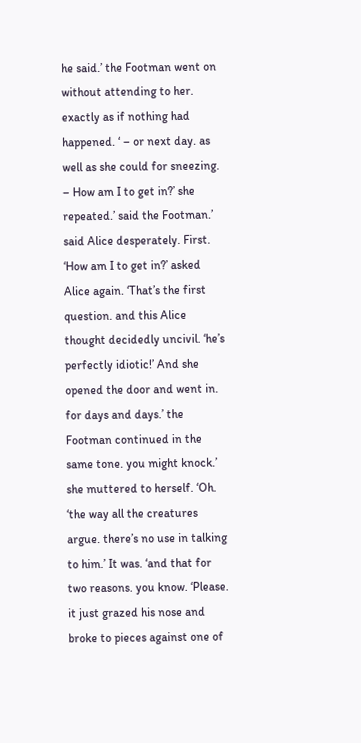he said.’ the Footman went on without attending to her. exactly as if nothing had happened. ‘ – or next day. as well as she could for sneezing. – How am I to get in?’ she repeated.’ said the Footman.’ said Alice desperately. First. ‘How am I to get in?’ asked Alice again. ‘That’s the first question. and this Alice thought decidedly uncivil. ‘he’s perfectly idiotic!’ And she opened the door and went in. for days and days.’ the Footman continued in the same tone. you might knock.’ she muttered to herself. ‘Oh. ‘the way all the creatures argue. there’s no use in talking to him.’ It was. ‘and that for two reasons. you know. ‘Please. it just grazed his nose and broke to pieces against one of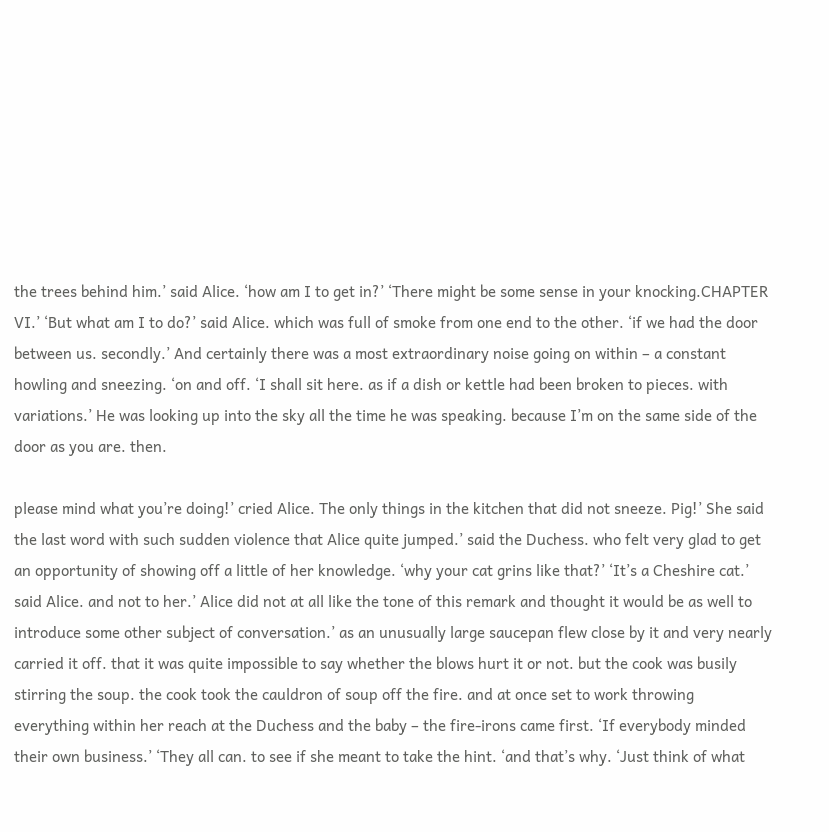the trees behind him.’ said Alice. ‘how am I to get in?’ ‘There might be some sense in your knocking.CHAPTER VI.’ ‘But what am I to do?’ said Alice. which was full of smoke from one end to the other. ‘if we had the door between us. secondly.’ And certainly there was a most extraordinary noise going on within – a constant howling and sneezing. ‘on and off. ‘I shall sit here. as if a dish or kettle had been broken to pieces. with variations.’ He was looking up into the sky all the time he was speaking. because I’m on the same side of the door as you are. then.

please mind what you’re doing!’ cried Alice. The only things in the kitchen that did not sneeze. Pig!’ She said the last word with such sudden violence that Alice quite jumped.’ said the Duchess. who felt very glad to get an opportunity of showing off a little of her knowledge. ‘why your cat grins like that?’ ‘It’s a Cheshire cat.’ said Alice. and not to her.’ Alice did not at all like the tone of this remark and thought it would be as well to introduce some other subject of conversation.’ as an unusually large saucepan flew close by it and very nearly carried it off. that it was quite impossible to say whether the blows hurt it or not. but the cook was busily stirring the soup. the cook took the cauldron of soup off the fire. and at once set to work throwing everything within her reach at the Duchess and the baby – the fire-irons came first. ‘If everybody minded their own business.’ ‘They all can. to see if she meant to take the hint. ‘and that’s why. ‘Just think of what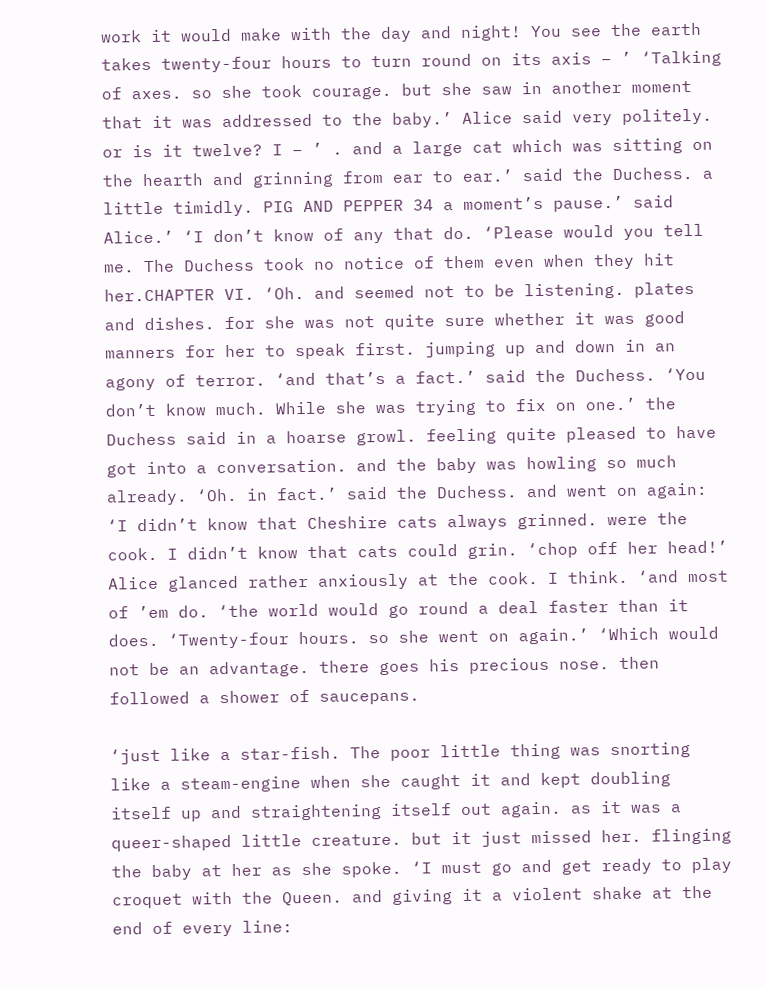work it would make with the day and night! You see the earth takes twenty-four hours to turn round on its axis – ’ ‘Talking of axes. so she took courage. but she saw in another moment that it was addressed to the baby.’ Alice said very politely. or is it twelve? I – ’ . and a large cat which was sitting on the hearth and grinning from ear to ear.’ said the Duchess. a little timidly. PIG AND PEPPER 34 a moment’s pause.’ said Alice.’ ‘I don’t know of any that do. ‘Please would you tell me. The Duchess took no notice of them even when they hit her.CHAPTER VI. ‘Oh. and seemed not to be listening. plates and dishes. for she was not quite sure whether it was good manners for her to speak first. jumping up and down in an agony of terror. ‘and that’s a fact.’ said the Duchess. ‘You don’t know much. While she was trying to fix on one.’ the Duchess said in a hoarse growl. feeling quite pleased to have got into a conversation. and the baby was howling so much already. ‘Oh. in fact.’ said the Duchess. and went on again: ‘I didn’t know that Cheshire cats always grinned. were the cook. I didn’t know that cats could grin. ‘chop off her head!’ Alice glanced rather anxiously at the cook. I think. ‘and most of ’em do. ‘the world would go round a deal faster than it does. ‘Twenty-four hours. so she went on again.’ ‘Which would not be an advantage. there goes his precious nose. then followed a shower of saucepans.

‘just like a star-fish. The poor little thing was snorting like a steam-engine when she caught it and kept doubling itself up and straightening itself out again. as it was a queer-shaped little creature. but it just missed her. flinging the baby at her as she spoke. ‘I must go and get ready to play croquet with the Queen. and giving it a violent shake at the end of every line: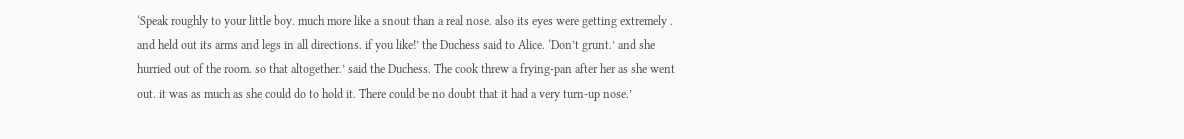‘Speak roughly to your little boy. much more like a snout than a real nose. also its eyes were getting extremely . and held out its arms and legs in all directions. if you like!’ the Duchess said to Alice. ‘Don’t grunt.’ and she hurried out of the room. so that altogether.’ said the Duchess. The cook threw a frying-pan after her as she went out. it was as much as she could do to hold it. There could be no doubt that it had a very turn-up nose.’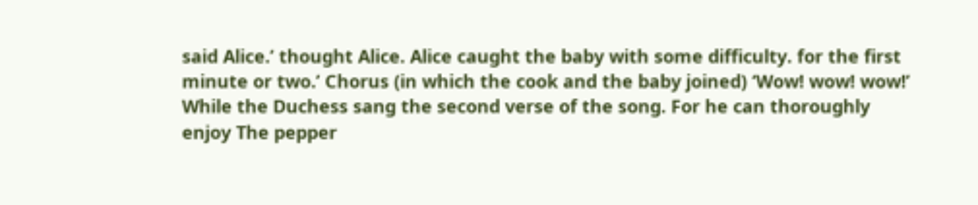said Alice.’ thought Alice. Alice caught the baby with some difficulty. for the first minute or two.’ Chorus (in which the cook and the baby joined) ‘Wow! wow! wow!’ While the Duchess sang the second verse of the song. For he can thoroughly enjoy The pepper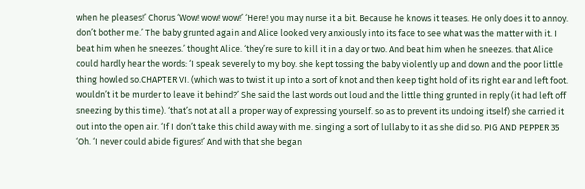when he pleases!’ Chorus ‘Wow! wow! wow!’ ‘Here! you may nurse it a bit. Because he knows it teases. He only does it to annoy. don’t bother me.’ The baby grunted again and Alice looked very anxiously into its face to see what was the matter with it. I beat him when he sneezes.’ thought Alice. ‘they’re sure to kill it in a day or two. And beat him when he sneezes. that Alice could hardly hear the words: ‘I speak severely to my boy. she kept tossing the baby violently up and down and the poor little thing howled so.CHAPTER VI. (which was to twist it up into a sort of knot and then keep tight hold of its right ear and left foot. wouldn’t it be murder to leave it behind?’ She said the last words out loud and the little thing grunted in reply (it had left off sneezing by this time). ‘that’s not at all a proper way of expressing yourself. so as to prevent its undoing itself) she carried it out into the open air. ‘If I don’t take this child away with me. singing a sort of lullaby to it as she did so. PIG AND PEPPER 35 ‘Oh. ‘I never could abide figures!’ And with that she began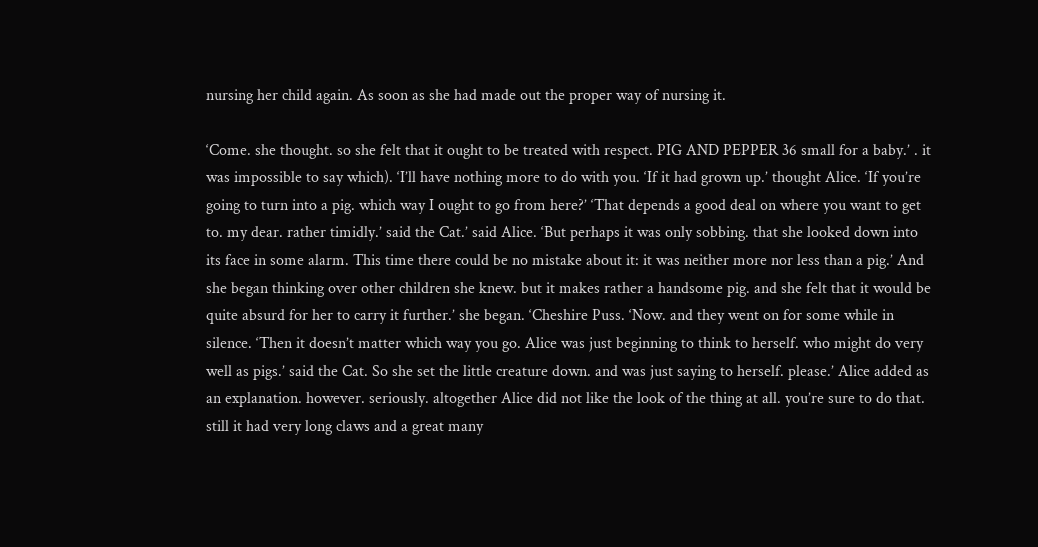nursing her child again. As soon as she had made out the proper way of nursing it.

‘Come. she thought. so she felt that it ought to be treated with respect. PIG AND PEPPER 36 small for a baby.’ . it was impossible to say which). ‘I’ll have nothing more to do with you. ‘If it had grown up.’ thought Alice. ‘If you’re going to turn into a pig. which way I ought to go from here?’ ‘That depends a good deal on where you want to get to. my dear. rather timidly.’ said the Cat.’ said Alice. ‘But perhaps it was only sobbing. that she looked down into its face in some alarm. This time there could be no mistake about it: it was neither more nor less than a pig.’ And she began thinking over other children she knew. but it makes rather a handsome pig. and she felt that it would be quite absurd for her to carry it further.’ she began. ‘Cheshire Puss. ‘Now. and they went on for some while in silence. ‘Then it doesn’t matter which way you go. Alice was just beginning to think to herself. who might do very well as pigs.’ said the Cat. So she set the little creature down. and was just saying to herself. please.’ Alice added as an explanation. however. seriously. altogether Alice did not like the look of the thing at all. you’re sure to do that. still it had very long claws and a great many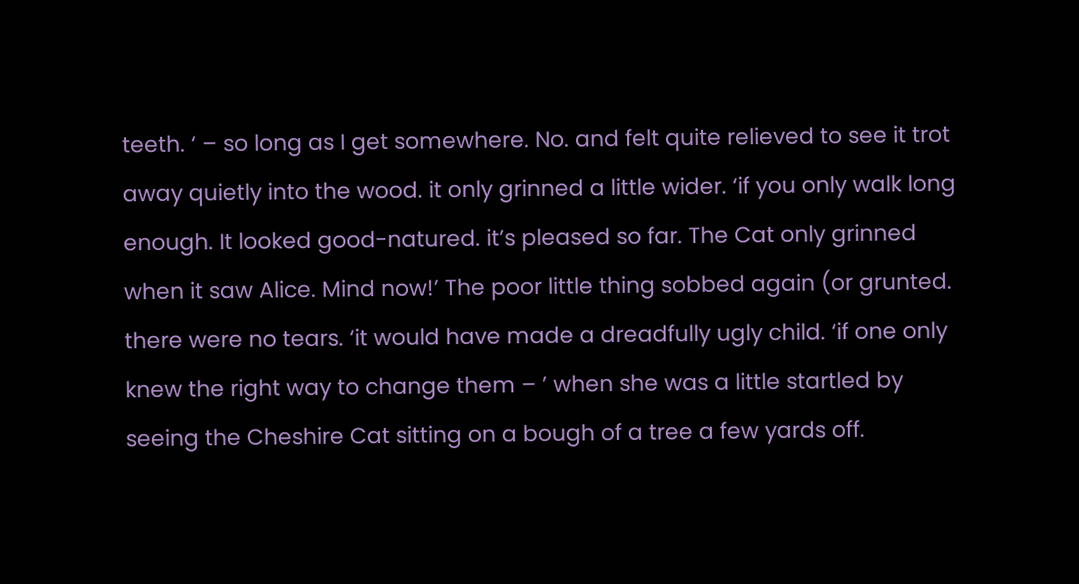teeth. ‘ – so long as I get somewhere. No. and felt quite relieved to see it trot away quietly into the wood. it only grinned a little wider. ‘if you only walk long enough. It looked good-natured. it’s pleased so far. The Cat only grinned when it saw Alice. Mind now!’ The poor little thing sobbed again (or grunted. there were no tears. ‘it would have made a dreadfully ugly child. ‘if one only knew the right way to change them – ’ when she was a little startled by seeing the Cheshire Cat sitting on a bough of a tree a few yards off.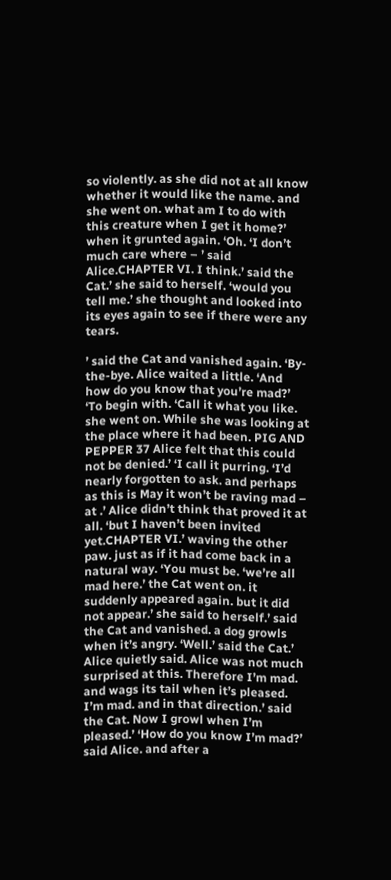so violently. as she did not at all know whether it would like the name. and she went on. what am I to do with this creature when I get it home?’ when it grunted again. ‘Oh. ‘I don’t much care where – ’ said Alice.CHAPTER VI. I think.’ said the Cat.’ she said to herself. ‘would you tell me.’ she thought and looked into its eyes again to see if there were any tears.

’ said the Cat and vanished again. ‘By-the-bye. Alice waited a little. ‘And how do you know that you’re mad?’ ‘To begin with. ‘Call it what you like. she went on. While she was looking at the place where it had been. PIG AND PEPPER 37 Alice felt that this could not be denied.’ ‘I call it purring. ‘I’d nearly forgotten to ask. and perhaps as this is May it won’t be raving mad – at .’ Alice didn’t think that proved it at all. ‘but I haven’t been invited yet.CHAPTER VI.’ waving the other paw. just as if it had come back in a natural way. ‘You must be. ‘we’re all mad here.’ the Cat went on. it suddenly appeared again. but it did not appear.’ she said to herself.’ said the Cat and vanished. a dog growls when it’s angry. ‘Well.’ said the Cat.’ Alice quietly said. Alice was not much surprised at this. Therefore I’m mad. and wags its tail when it’s pleased. I’m mad. and in that direction.’ said the Cat. Now I growl when I’m pleased.’ ‘How do you know I’m mad?’ said Alice. and after a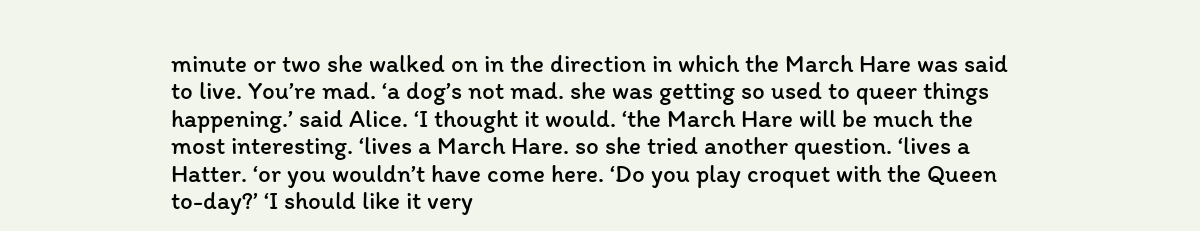minute or two she walked on in the direction in which the March Hare was said to live. You’re mad. ‘a dog’s not mad. she was getting so used to queer things happening.’ said Alice. ‘I thought it would. ‘the March Hare will be much the most interesting. ‘lives a March Hare. so she tried another question. ‘lives a Hatter. ‘or you wouldn’t have come here. ‘Do you play croquet with the Queen to-day?’ ‘I should like it very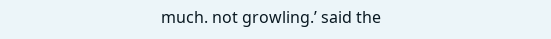much. not growling.’ said the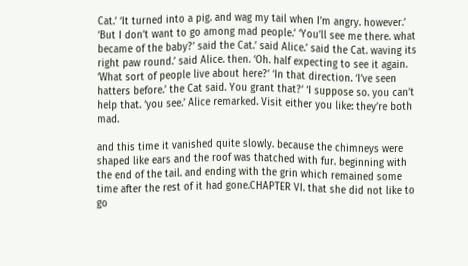Cat.’ ‘It turned into a pig. and wag my tail when I’m angry. however.’ ‘But I don’t want to go among mad people.’ ‘You’ll see me there. what became of the baby?’ said the Cat.’ said Alice.’ said the Cat. waving its right paw round.’ said Alice. then. ‘Oh. half expecting to see it again. ‘What sort of people live about here?’ ‘In that direction. ‘I’ve seen hatters before.’ the Cat said. You grant that?’ ‘I suppose so. you can’t help that. ‘you see.’ Alice remarked. Visit either you like: they’re both mad.

and this time it vanished quite slowly. because the chimneys were shaped like ears and the roof was thatched with fur. beginning with the end of the tail. and ending with the grin which remained some time after the rest of it had gone.CHAPTER VI. that she did not like to go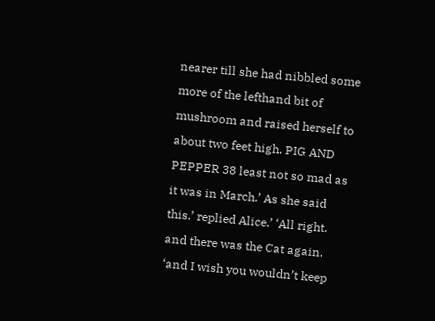nearer till she had nibbled some more of the lefthand bit of mushroom and raised herself to about two feet high. PIG AND PEPPER 38 least not so mad as it was in March.’ As she said this.’ replied Alice.’ ‘All right. and there was the Cat again. ‘and I wish you wouldn’t keep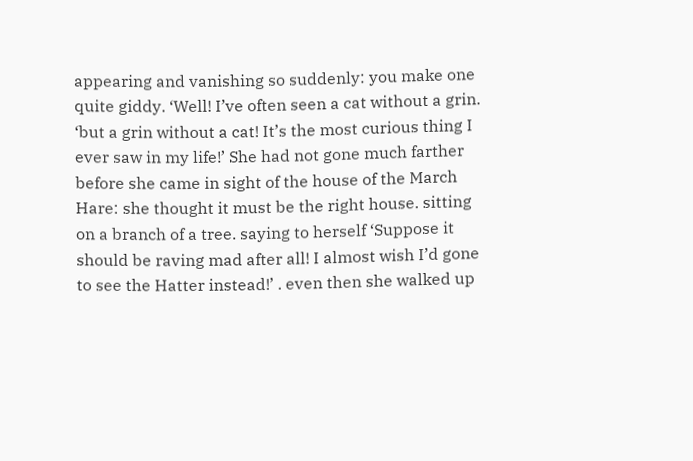appearing and vanishing so suddenly: you make one quite giddy. ‘Well! I’ve often seen a cat without a grin. ‘but a grin without a cat! It’s the most curious thing I ever saw in my life!’ She had not gone much farther before she came in sight of the house of the March Hare: she thought it must be the right house. sitting on a branch of a tree. saying to herself ‘Suppose it should be raving mad after all! I almost wish I’d gone to see the Hatter instead!’ . even then she walked up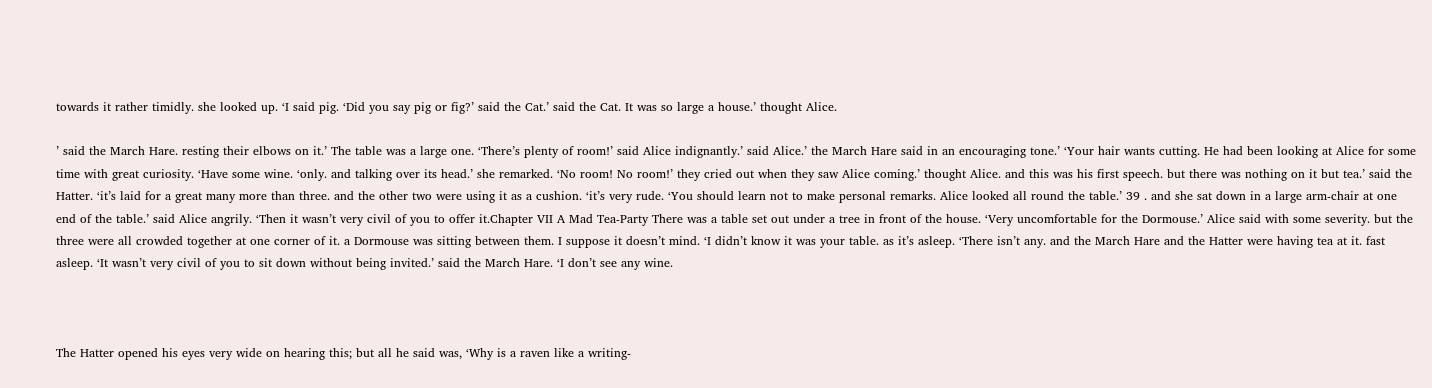towards it rather timidly. she looked up. ‘I said pig. ‘Did you say pig or fig?’ said the Cat.’ said the Cat. It was so large a house.’ thought Alice.

’ said the March Hare. resting their elbows on it.’ The table was a large one. ‘There’s plenty of room!’ said Alice indignantly.’ said Alice.’ the March Hare said in an encouraging tone.’ ‘Your hair wants cutting. He had been looking at Alice for some time with great curiosity. ‘Have some wine. ‘only. and talking over its head.’ she remarked. ‘No room! No room!’ they cried out when they saw Alice coming.’ thought Alice. and this was his first speech. but there was nothing on it but tea.’ said the Hatter. ‘it’s laid for a great many more than three. and the other two were using it as a cushion. ‘it’s very rude. ‘You should learn not to make personal remarks. Alice looked all round the table.’ 39 . and she sat down in a large arm-chair at one end of the table.’ said Alice angrily. ‘Then it wasn’t very civil of you to offer it.Chapter VII A Mad Tea-Party There was a table set out under a tree in front of the house. ‘Very uncomfortable for the Dormouse.’ Alice said with some severity. but the three were all crowded together at one corner of it. a Dormouse was sitting between them. I suppose it doesn’t mind. ‘I didn’t know it was your table. as it’s asleep. ‘There isn’t any. and the March Hare and the Hatter were having tea at it. fast asleep. ‘It wasn’t very civil of you to sit down without being invited.’ said the March Hare. ‘I don’t see any wine.



The Hatter opened his eyes very wide on hearing this; but all he said was, ‘Why is a raven like a writing-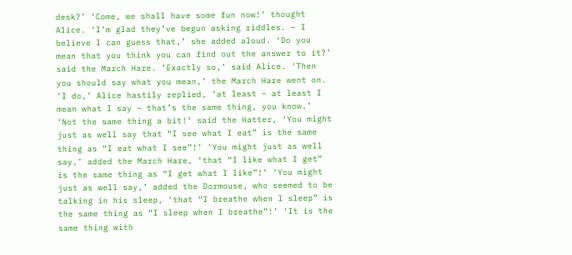desk?’ ‘Come, we shall have some fun now!’ thought Alice. ‘I’m glad they’ve begun asking riddles. – I believe I can guess that,’ she added aloud. ‘Do you mean that you think you can find out the answer to it?’ said the March Hare. ‘Exactly so,’ said Alice. ‘Then you should say what you mean,’ the March Hare went on. ‘I do,’ Alice hastily replied, ‘at least – at least I mean what I say – that’s the same thing, you know.’ ‘Not the same thing a bit!’ said the Hatter, ‘You might just as well say that “I see what I eat” is the same thing as “I eat what I see”!’ ‘You might just as well say,’ added the March Hare, ‘that “I like what I get” is the same thing as “I get what I like”!’ ‘You might just as well say,’ added the Dormouse, who seemed to be talking in his sleep, ‘that “I breathe when I sleep” is the same thing as “I sleep when I breathe”!’ ‘It is the same thing with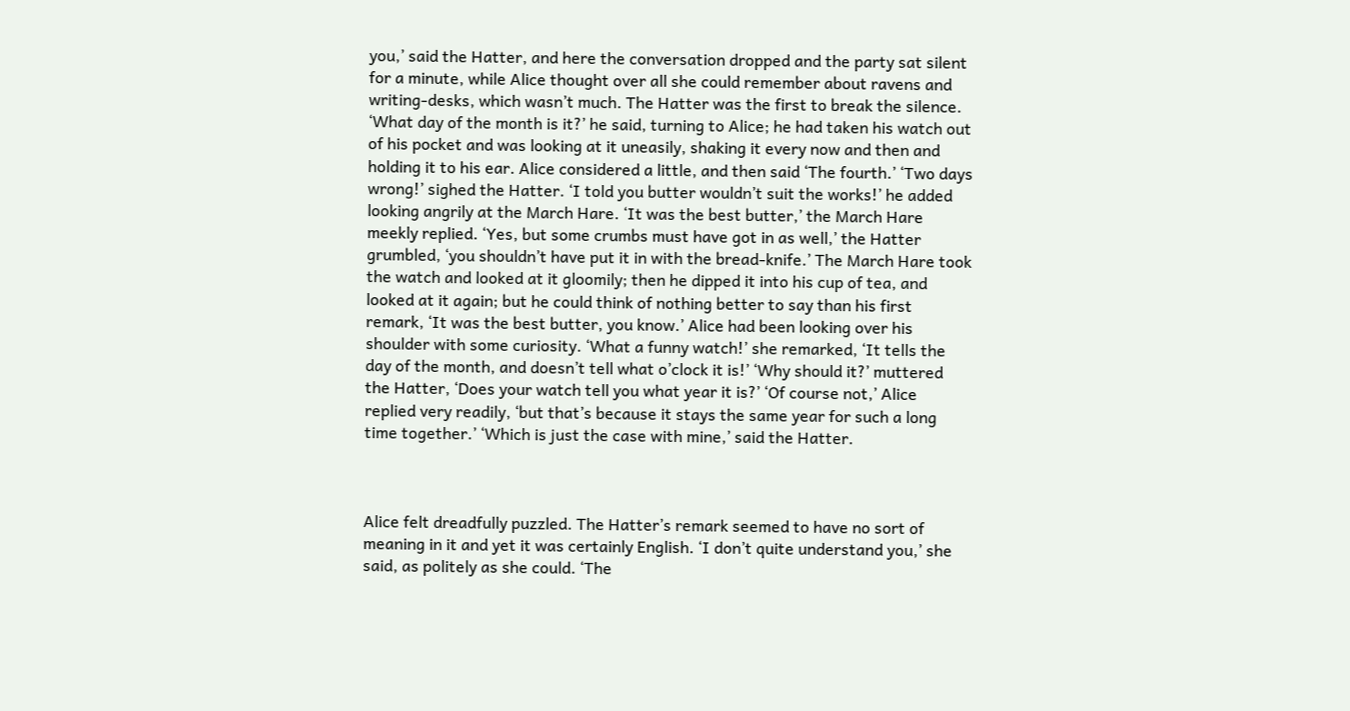you,’ said the Hatter, and here the conversation dropped and the party sat silent for a minute, while Alice thought over all she could remember about ravens and writing-desks, which wasn’t much. The Hatter was the first to break the silence. ‘What day of the month is it?’ he said, turning to Alice; he had taken his watch out of his pocket and was looking at it uneasily, shaking it every now and then and holding it to his ear. Alice considered a little, and then said ‘The fourth.’ ‘Two days wrong!’ sighed the Hatter. ‘I told you butter wouldn’t suit the works!’ he added looking angrily at the March Hare. ‘It was the best butter,’ the March Hare meekly replied. ‘Yes, but some crumbs must have got in as well,’ the Hatter grumbled, ‘you shouldn’t have put it in with the bread-knife.’ The March Hare took the watch and looked at it gloomily; then he dipped it into his cup of tea, and looked at it again; but he could think of nothing better to say than his first remark, ‘It was the best butter, you know.’ Alice had been looking over his shoulder with some curiosity. ‘What a funny watch!’ she remarked, ‘It tells the day of the month, and doesn’t tell what o’clock it is!’ ‘Why should it?’ muttered the Hatter, ‘Does your watch tell you what year it is?’ ‘Of course not,’ Alice replied very readily, ‘but that’s because it stays the same year for such a long time together.’ ‘Which is just the case with mine,’ said the Hatter.



Alice felt dreadfully puzzled. The Hatter’s remark seemed to have no sort of meaning in it and yet it was certainly English. ‘I don’t quite understand you,’ she said, as politely as she could. ‘The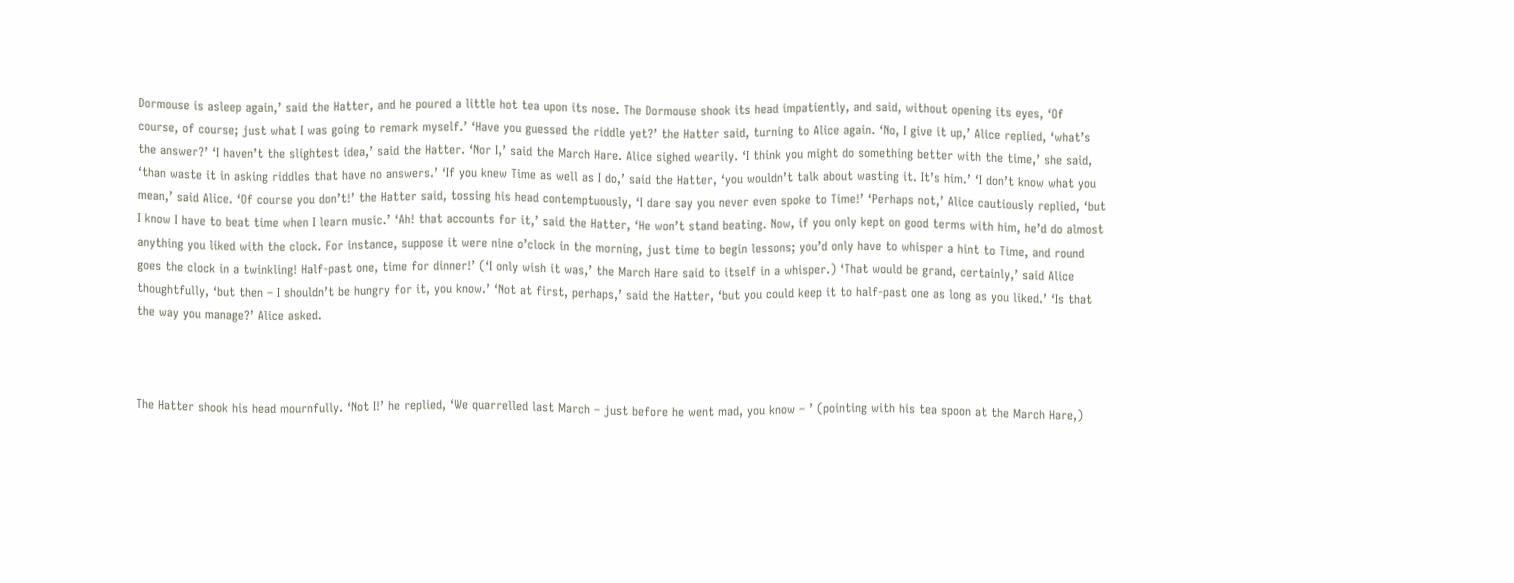Dormouse is asleep again,’ said the Hatter, and he poured a little hot tea upon its nose. The Dormouse shook its head impatiently, and said, without opening its eyes, ‘Of course, of course; just what I was going to remark myself.’ ‘Have you guessed the riddle yet?’ the Hatter said, turning to Alice again. ‘No, I give it up,’ Alice replied, ‘what’s the answer?’ ‘I haven’t the slightest idea,’ said the Hatter. ‘Nor I,’ said the March Hare. Alice sighed wearily. ‘I think you might do something better with the time,’ she said, ‘than waste it in asking riddles that have no answers.’ ‘If you knew Time as well as I do,’ said the Hatter, ‘you wouldn’t talk about wasting it. It’s him.’ ‘I don’t know what you mean,’ said Alice. ‘Of course you don’t!’ the Hatter said, tossing his head contemptuously, ‘I dare say you never even spoke to Time!’ ‘Perhaps not,’ Alice cautiously replied, ‘but I know I have to beat time when I learn music.’ ‘Ah! that accounts for it,’ said the Hatter, ‘He won’t stand beating. Now, if you only kept on good terms with him, he’d do almost anything you liked with the clock. For instance, suppose it were nine o’clock in the morning, just time to begin lessons; you’d only have to whisper a hint to Time, and round goes the clock in a twinkling! Half-past one, time for dinner!’ (‘I only wish it was,’ the March Hare said to itself in a whisper.) ‘That would be grand, certainly,’ said Alice thoughtfully, ‘but then – I shouldn’t be hungry for it, you know.’ ‘Not at first, perhaps,’ said the Hatter, ‘but you could keep it to half-past one as long as you liked.’ ‘Is that the way you manage?’ Alice asked.



The Hatter shook his head mournfully. ‘Not I!’ he replied, ‘We quarrelled last March – just before he went mad, you know – ’ (pointing with his tea spoon at the March Hare,)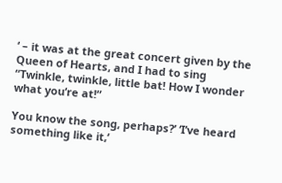‘ – it was at the great concert given by the Queen of Hearts, and I had to sing
“Twinkle, twinkle, little bat! How I wonder what you’re at!”

You know the song, perhaps?’ ‘I’ve heard something like it,’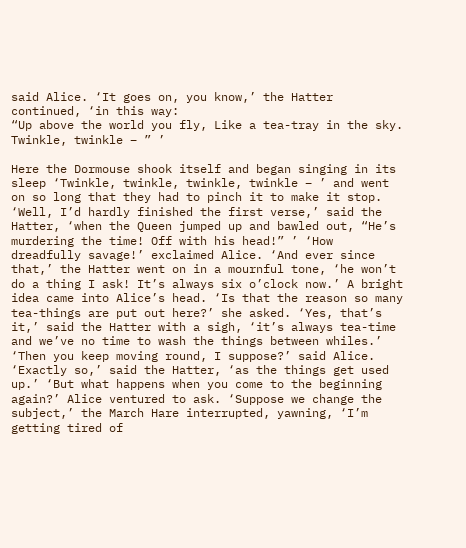said Alice. ‘It goes on, you know,’ the Hatter continued, ‘in this way:
“Up above the world you fly, Like a tea-tray in the sky. Twinkle, twinkle – ” ’

Here the Dormouse shook itself and began singing in its sleep ‘Twinkle, twinkle, twinkle, twinkle – ’ and went on so long that they had to pinch it to make it stop. ‘Well, I’d hardly finished the first verse,’ said the Hatter, ‘when the Queen jumped up and bawled out, “He’s murdering the time! Off with his head!” ’ ‘How dreadfully savage!’ exclaimed Alice. ‘And ever since that,’ the Hatter went on in a mournful tone, ‘he won’t do a thing I ask! It’s always six o’clock now.’ A bright idea came into Alice’s head. ‘Is that the reason so many tea-things are put out here?’ she asked. ‘Yes, that’s it,’ said the Hatter with a sigh, ‘it’s always tea-time and we’ve no time to wash the things between whiles.’ ‘Then you keep moving round, I suppose?’ said Alice. ‘Exactly so,’ said the Hatter, ‘as the things get used up.’ ‘But what happens when you come to the beginning again?’ Alice ventured to ask. ‘Suppose we change the subject,’ the March Hare interrupted, yawning, ‘I’m getting tired of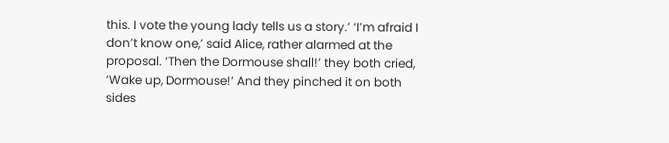this. I vote the young lady tells us a story.’ ‘I’m afraid I don’t know one,’ said Alice, rather alarmed at the proposal. ‘Then the Dormouse shall!’ they both cried, ‘Wake up, Dormouse!’ And they pinched it on both sides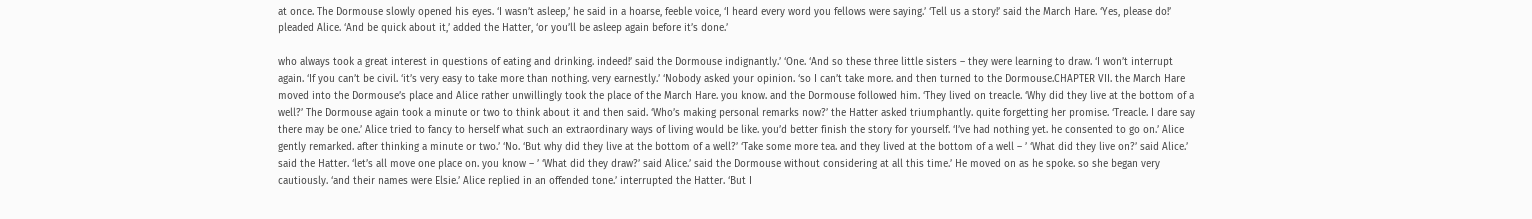at once. The Dormouse slowly opened his eyes. ‘I wasn’t asleep,’ he said in a hoarse, feeble voice, ‘I heard every word you fellows were saying.’ ‘Tell us a story!’ said the March Hare. ‘Yes, please do!’ pleaded Alice. ‘And be quick about it,’ added the Hatter, ‘or you’ll be asleep again before it’s done.’

who always took a great interest in questions of eating and drinking. indeed!’ said the Dormouse indignantly.’ ‘One. ‘And so these three little sisters – they were learning to draw. ‘I won’t interrupt again. ‘If you can’t be civil. ‘it’s very easy to take more than nothing. very earnestly.’ ‘Nobody asked your opinion. ‘so I can’t take more. and then turned to the Dormouse.CHAPTER VII. the March Hare moved into the Dormouse’s place and Alice rather unwillingly took the place of the March Hare. you know. and the Dormouse followed him. ‘They lived on treacle. ‘Why did they live at the bottom of a well?’ The Dormouse again took a minute or two to think about it and then said. ‘Who’s making personal remarks now?’ the Hatter asked triumphantly. quite forgetting her promise. ‘Treacle. I dare say there may be one.’ Alice tried to fancy to herself what such an extraordinary ways of living would be like. you’d better finish the story for yourself. ‘I’ve had nothing yet. he consented to go on.’ Alice gently remarked. after thinking a minute or two.’ ‘No. ‘But why did they live at the bottom of a well?’ ‘Take some more tea. and they lived at the bottom of a well – ’ ‘What did they live on?’ said Alice.’ said the Hatter. ‘let’s all move one place on. you know – ’ ‘What did they draw?’ said Alice.’ said the Dormouse without considering at all this time.’ He moved on as he spoke. so she began very cautiously. ‘and their names were Elsie.’ Alice replied in an offended tone.’ interrupted the Hatter. ‘But I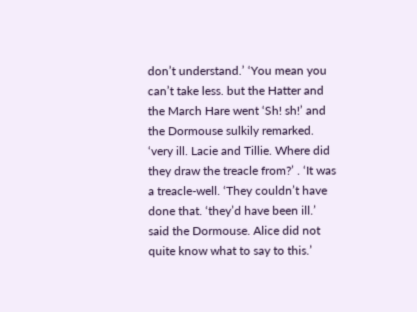don’t understand.’ ‘You mean you can’t take less. but the Hatter and the March Hare went ‘Sh! sh!’ and the Dormouse sulkily remarked. ‘very ill. Lacie and Tillie. Where did they draw the treacle from?’ . ‘It was a treacle-well. ‘They couldn’t have done that. ‘they’d have been ill.’ said the Dormouse. Alice did not quite know what to say to this.’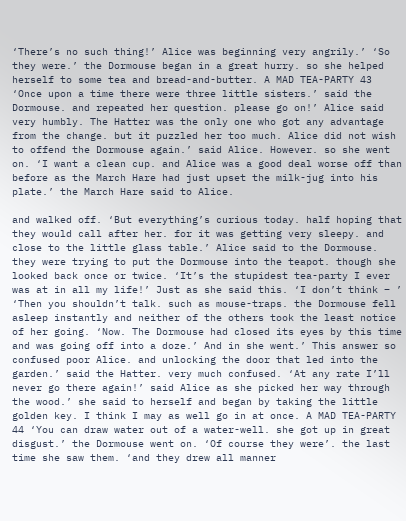‘There’s no such thing!’ Alice was beginning very angrily.’ ‘So they were.’ the Dormouse began in a great hurry. so she helped herself to some tea and bread-and-butter. A MAD TEA-PARTY 43 ‘Once upon a time there were three little sisters.’ said the Dormouse. and repeated her question. please go on!’ Alice said very humbly. The Hatter was the only one who got any advantage from the change. but it puzzled her too much. Alice did not wish to offend the Dormouse again.’ said Alice. However. so she went on. ‘I want a clean cup. and Alice was a good deal worse off than before as the March Hare had just upset the milk-jug into his plate.’ the March Hare said to Alice.

and walked off. ‘But everything’s curious today. half hoping that they would call after her. for it was getting very sleepy. and close to the little glass table.’ Alice said to the Dormouse. they were trying to put the Dormouse into the teapot. though she looked back once or twice. ‘It’s the stupidest tea-party I ever was at in all my life!’ Just as she said this. ‘I don’t think – ’ ‘Then you shouldn’t talk. such as mouse-traps. the Dormouse fell asleep instantly and neither of the others took the least notice of her going. ‘Now. The Dormouse had closed its eyes by this time and was going off into a doze.’ And in she went.’ This answer so confused poor Alice. and unlocking the door that led into the garden.’ said the Hatter. very much confused. ‘At any rate I’ll never go there again!’ said Alice as she picked her way through the wood.’ she said to herself and began by taking the little golden key. I think I may as well go in at once. A MAD TEA-PARTY 44 ‘You can draw water out of a water-well. she got up in great disgust.’ the Dormouse went on. ‘Of course they were’. the last time she saw them. ‘and they drew all manner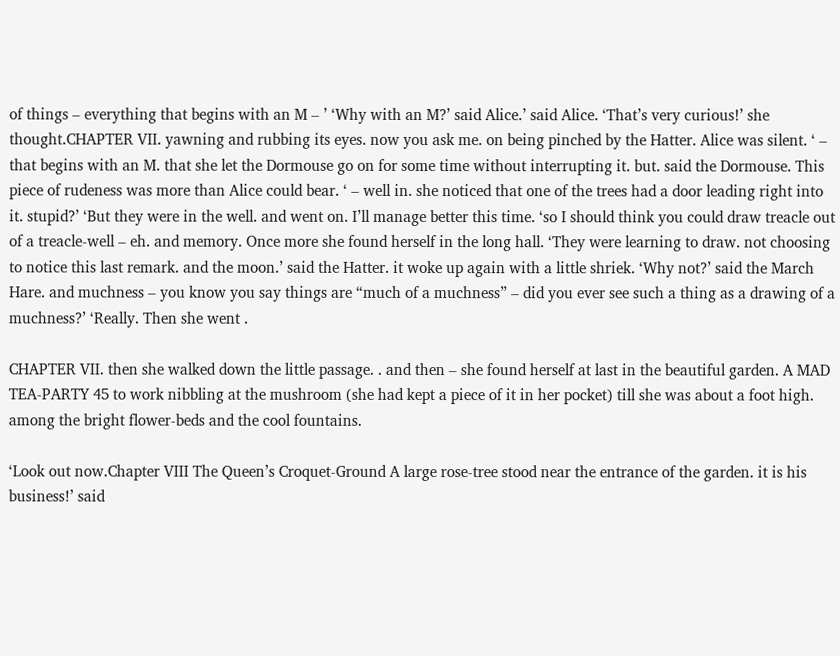of things – everything that begins with an M – ’ ‘Why with an M?’ said Alice.’ said Alice. ‘That’s very curious!’ she thought.CHAPTER VII. yawning and rubbing its eyes. now you ask me. on being pinched by the Hatter. Alice was silent. ‘ – that begins with an M. that she let the Dormouse go on for some time without interrupting it. but. said the Dormouse. This piece of rudeness was more than Alice could bear. ‘ – well in. she noticed that one of the trees had a door leading right into it. stupid?’ ‘But they were in the well. and went on. I’ll manage better this time. ‘so I should think you could draw treacle out of a treacle-well – eh. and memory. Once more she found herself in the long hall. ‘They were learning to draw. not choosing to notice this last remark. and the moon.’ said the Hatter. it woke up again with a little shriek. ‘Why not?’ said the March Hare. and muchness – you know you say things are “much of a muchness” – did you ever see such a thing as a drawing of a muchness?’ ‘Really. Then she went .

CHAPTER VII. then she walked down the little passage. . and then – she found herself at last in the beautiful garden. A MAD TEA-PARTY 45 to work nibbling at the mushroom (she had kept a piece of it in her pocket) till she was about a foot high. among the bright flower-beds and the cool fountains.

‘Look out now.Chapter VIII The Queen’s Croquet-Ground A large rose-tree stood near the entrance of the garden. it is his business!’ said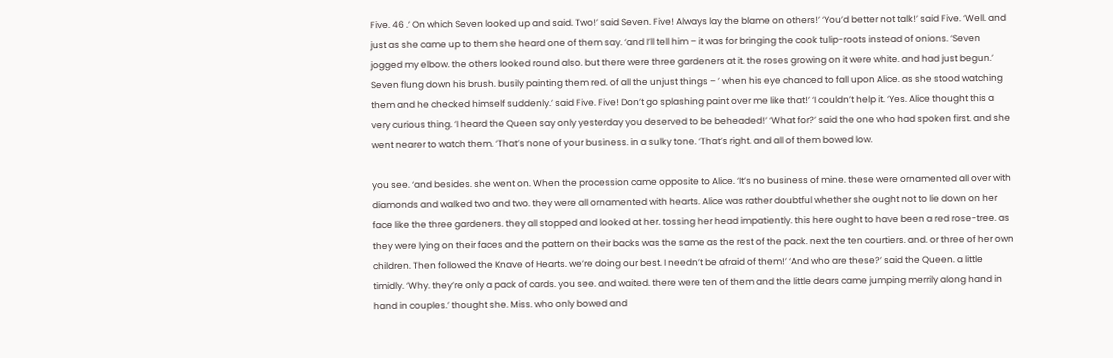Five. 46 .’ On which Seven looked up and said. Two!’ said Seven. Five! Always lay the blame on others!’ ‘You’d better not talk!’ said Five. ‘Well. and just as she came up to them she heard one of them say. ‘and I’ll tell him – it was for bringing the cook tulip-roots instead of onions. ‘Seven jogged my elbow. the others looked round also. but there were three gardeners at it. the roses growing on it were white. and had just begun.’ Seven flung down his brush. busily painting them red. of all the unjust things – ’ when his eye chanced to fall upon Alice. as she stood watching them and he checked himself suddenly.’ said Five. Five! Don’t go splashing paint over me like that!’ ‘I couldn’t help it. ‘Yes. Alice thought this a very curious thing. ‘I heard the Queen say only yesterday you deserved to be beheaded!’ ‘What for?’ said the one who had spoken first. and she went nearer to watch them. ‘That’s none of your business. in a sulky tone. ‘That’s right. and all of them bowed low.

you see. ‘and besides. she went on. When the procession came opposite to Alice. ‘It’s no business of mine. these were ornamented all over with diamonds and walked two and two. they were all ornamented with hearts. Alice was rather doubtful whether she ought not to lie down on her face like the three gardeners. they all stopped and looked at her. tossing her head impatiently. this here ought to have been a red rose-tree. as they were lying on their faces and the pattern on their backs was the same as the rest of the pack. next the ten courtiers. and. or three of her own children. Then followed the Knave of Hearts. we’re doing our best. I needn’t be afraid of them!’ ‘And who are these?’ said the Queen. a little timidly. ‘Why. they’re only a pack of cards. you see. and waited. there were ten of them and the little dears came jumping merrily along hand in hand in couples.’ thought she. Miss. who only bowed and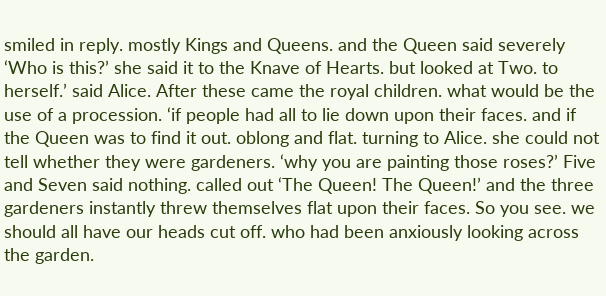smiled in reply. mostly Kings and Queens. and the Queen said severely ‘Who is this?’ she said it to the Knave of Hearts. but looked at Two. to herself.’ said Alice. After these came the royal children. what would be the use of a procession. ‘if people had all to lie down upon their faces. and if the Queen was to find it out. oblong and flat. turning to Alice. she could not tell whether they were gardeners. ‘why you are painting those roses?’ Five and Seven said nothing. called out ‘The Queen! The Queen!’ and the three gardeners instantly threw themselves flat upon their faces. So you see. we should all have our heads cut off. who had been anxiously looking across the garden.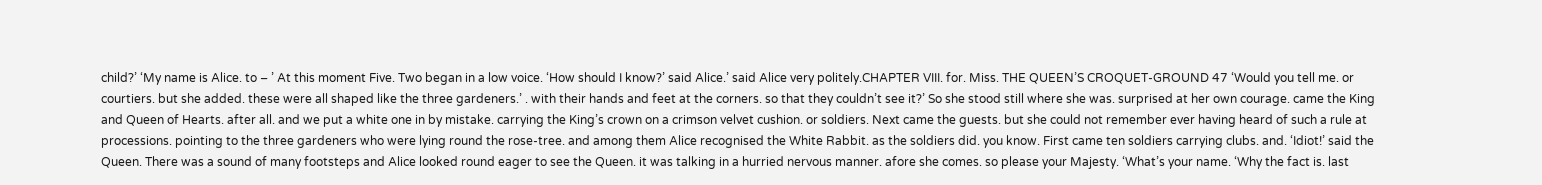child?’ ‘My name is Alice. to – ’ At this moment Five. Two began in a low voice. ‘How should I know?’ said Alice.’ said Alice very politely.CHAPTER VIII. for. Miss. THE QUEEN’S CROQUET-GROUND 47 ‘Would you tell me. or courtiers. but she added. these were all shaped like the three gardeners.’ . with their hands and feet at the corners. so that they couldn’t see it?’ So she stood still where she was. surprised at her own courage. came the King and Queen of Hearts. after all. and we put a white one in by mistake. carrying the King’s crown on a crimson velvet cushion. or soldiers. Next came the guests. but she could not remember ever having heard of such a rule at processions. pointing to the three gardeners who were lying round the rose-tree. and among them Alice recognised the White Rabbit. as the soldiers did. you know. First came ten soldiers carrying clubs. and. ‘Idiot!’ said the Queen. There was a sound of many footsteps and Alice looked round eager to see the Queen. it was talking in a hurried nervous manner. afore she comes. so please your Majesty. ‘What’s your name. ‘Why the fact is. last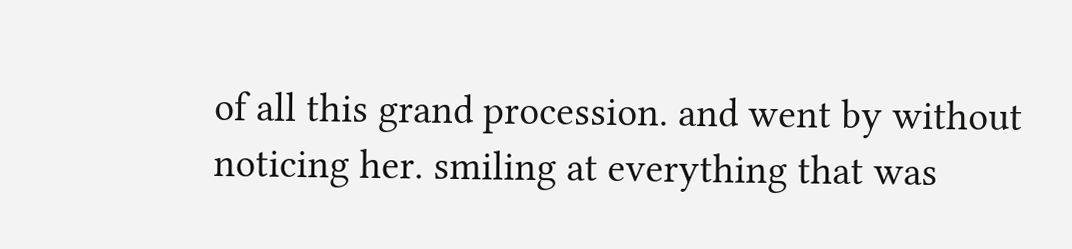of all this grand procession. and went by without noticing her. smiling at everything that was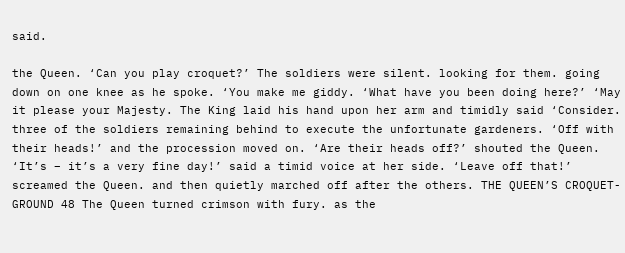said.

the Queen. ‘Can you play croquet?’ The soldiers were silent. looking for them. going down on one knee as he spoke. ‘You make me giddy. ‘What have you been doing here?’ ‘May it please your Majesty. The King laid his hand upon her arm and timidly said ‘Consider. three of the soldiers remaining behind to execute the unfortunate gardeners. ‘Off with their heads!’ and the procession moved on. ‘Are their heads off?’ shouted the Queen. ‘It’s – it’s a very fine day!’ said a timid voice at her side. ‘Leave off that!’ screamed the Queen. and then quietly marched off after the others. THE QUEEN’S CROQUET-GROUND 48 The Queen turned crimson with fury. as the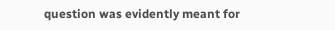question was evidently meant for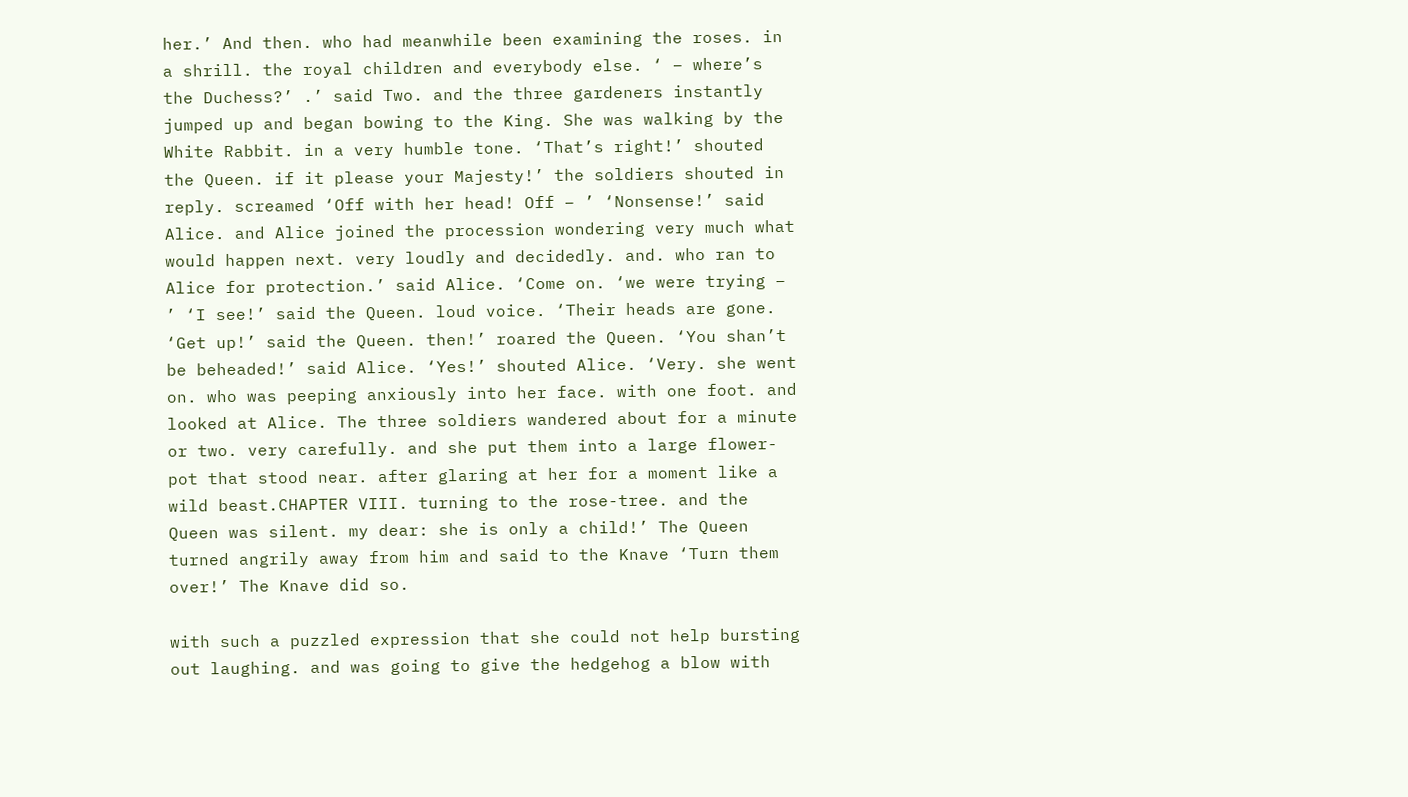her.’ And then. who had meanwhile been examining the roses. in a shrill. the royal children and everybody else. ‘ – where’s the Duchess?’ .’ said Two. and the three gardeners instantly jumped up and began bowing to the King. She was walking by the White Rabbit. in a very humble tone. ‘That’s right!’ shouted the Queen. if it please your Majesty!’ the soldiers shouted in reply. screamed ‘Off with her head! Off – ’ ‘Nonsense!’ said Alice. and Alice joined the procession wondering very much what would happen next. very loudly and decidedly. and. who ran to Alice for protection.’ said Alice. ‘Come on. ‘we were trying – ’ ‘I see!’ said the Queen. loud voice. ‘Their heads are gone. ‘Get up!’ said the Queen. then!’ roared the Queen. ‘You shan’t be beheaded!’ said Alice. ‘Yes!’ shouted Alice. ‘Very. she went on. who was peeping anxiously into her face. with one foot. and looked at Alice. The three soldiers wandered about for a minute or two. very carefully. and she put them into a large flower-pot that stood near. after glaring at her for a moment like a wild beast.CHAPTER VIII. turning to the rose-tree. and the Queen was silent. my dear: she is only a child!’ The Queen turned angrily away from him and said to the Knave ‘Turn them over!’ The Knave did so.

with such a puzzled expression that she could not help bursting out laughing. and was going to give the hedgehog a blow with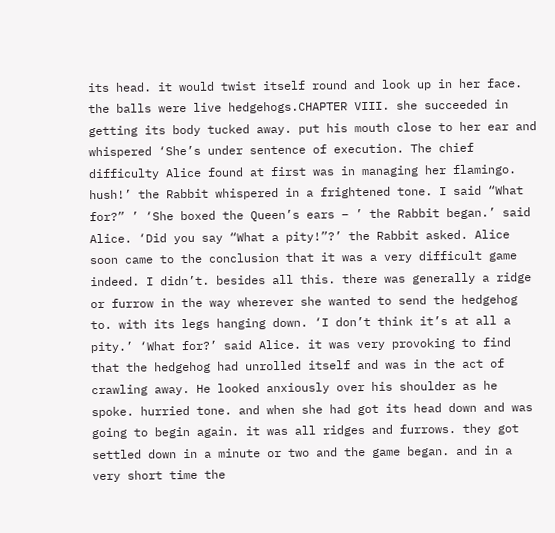its head. it would twist itself round and look up in her face. the balls were live hedgehogs.CHAPTER VIII. she succeeded in getting its body tucked away. put his mouth close to her ear and whispered ‘She’s under sentence of execution. The chief difficulty Alice found at first was in managing her flamingo. hush!’ the Rabbit whispered in a frightened tone. I said “What for?” ’ ‘She boxed the Queen’s ears – ’ the Rabbit began.’ said Alice. ‘Did you say “What a pity!”?’ the Rabbit asked. Alice soon came to the conclusion that it was a very difficult game indeed. I didn’t. besides all this. there was generally a ridge or furrow in the way wherever she wanted to send the hedgehog to. with its legs hanging down. ‘I don’t think it’s at all a pity.’ ‘What for?’ said Alice. it was very provoking to find that the hedgehog had unrolled itself and was in the act of crawling away. He looked anxiously over his shoulder as he spoke. hurried tone. and when she had got its head down and was going to begin again. it was all ridges and furrows. they got settled down in a minute or two and the game began. and in a very short time the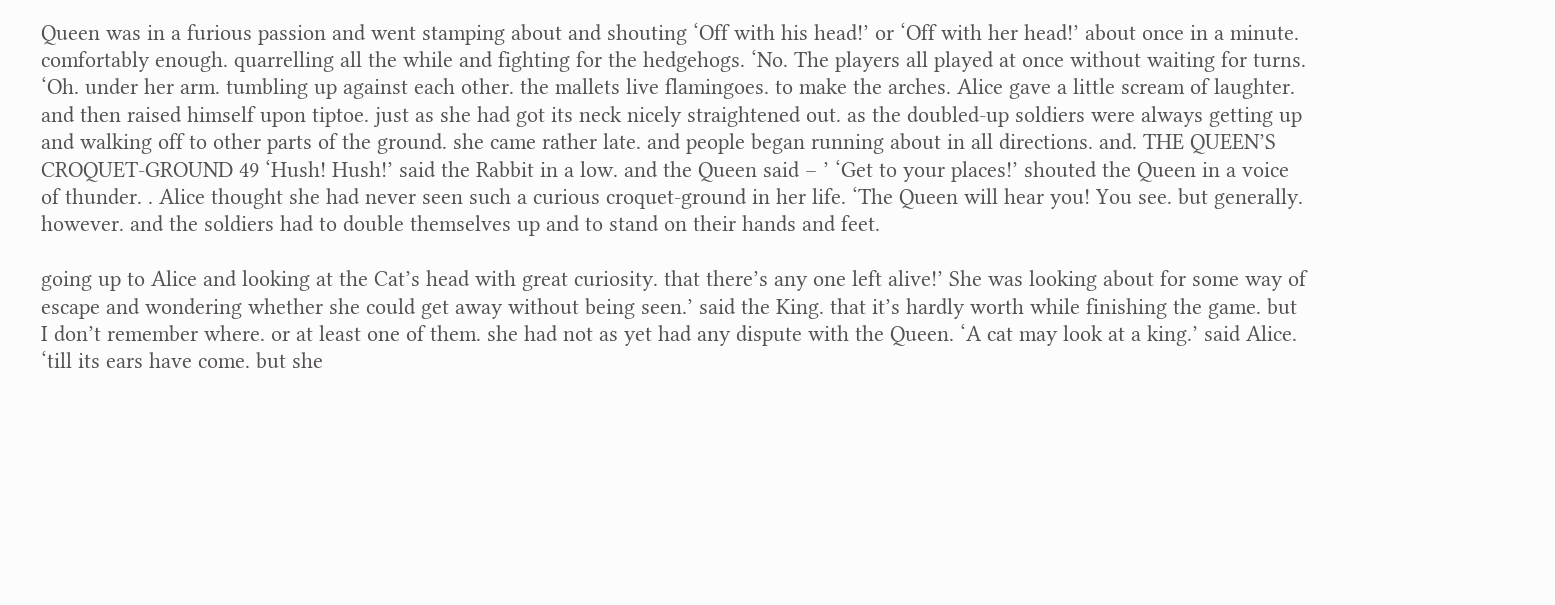Queen was in a furious passion and went stamping about and shouting ‘Off with his head!’ or ‘Off with her head!’ about once in a minute. comfortably enough. quarrelling all the while and fighting for the hedgehogs. ‘No. The players all played at once without waiting for turns. ‘Oh. under her arm. tumbling up against each other. the mallets live flamingoes. to make the arches. Alice gave a little scream of laughter. and then raised himself upon tiptoe. just as she had got its neck nicely straightened out. as the doubled-up soldiers were always getting up and walking off to other parts of the ground. she came rather late. and people began running about in all directions. and. THE QUEEN’S CROQUET-GROUND 49 ‘Hush! Hush!’ said the Rabbit in a low. and the Queen said – ’ ‘Get to your places!’ shouted the Queen in a voice of thunder. . Alice thought she had never seen such a curious croquet-ground in her life. ‘The Queen will hear you! You see. but generally. however. and the soldiers had to double themselves up and to stand on their hands and feet.

going up to Alice and looking at the Cat’s head with great curiosity. that there’s any one left alive!’ She was looking about for some way of escape and wondering whether she could get away without being seen.’ said the King. that it’s hardly worth while finishing the game. but I don’t remember where. or at least one of them. she had not as yet had any dispute with the Queen. ‘A cat may look at a king.’ said Alice. ‘till its ears have come. but she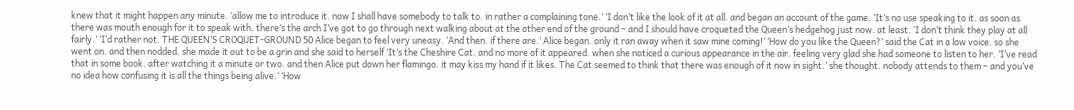knew that it might happen any minute. ‘allow me to introduce it. now I shall have somebody to talk to. in rather a complaining tone.’ ‘I don’t like the look of it at all. and began an account of the game. ‘It’s no use speaking to it. as soon as there was mouth enough for it to speak with. there’s the arch I’ve got to go through next walking about at the other end of the ground – and I should have croqueted the Queen’s hedgehog just now. at least. ‘I don’t think they play at all fairly.’ ‘I’d rather not. THE QUEEN’S CROQUET-GROUND 50 Alice began to feel very uneasy. ‘And then. if there are.’ Alice began. only it ran away when it saw mine coming!’ ‘How do you like the Queen?’ said the Cat in a low voice. so she went on. and then nodded. she made it out to be a grin and she said to herself ‘It’s the Cheshire Cat. and no more of it appeared. when she noticed a curious appearance in the air. feeling very glad she had someone to listen to her. ‘I’ve read that in some book. after watching it a minute or two. and then Alice put down her flamingo. it may kiss my hand if it likes. The Cat seemed to think that there was enough of it now in sight.’ she thought. nobody attends to them – and you’ve no idea how confusing it is all the things being alive.’ ‘How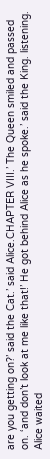are you getting on?’ said the Cat.’ said Alice.CHAPTER VIII.’ The Queen smiled and passed on. ‘and don’t look at me like that!’ He got behind Alice as he spoke.’ said the King. listening. Alice waited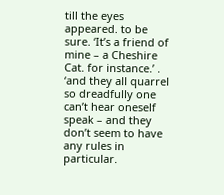till the eyes appeared. to be sure. ‘It’s a friend of mine – a Cheshire Cat. for instance.’ . ‘and they all quarrel so dreadfully one can’t hear oneself speak – and they don’t seem to have any rules in particular.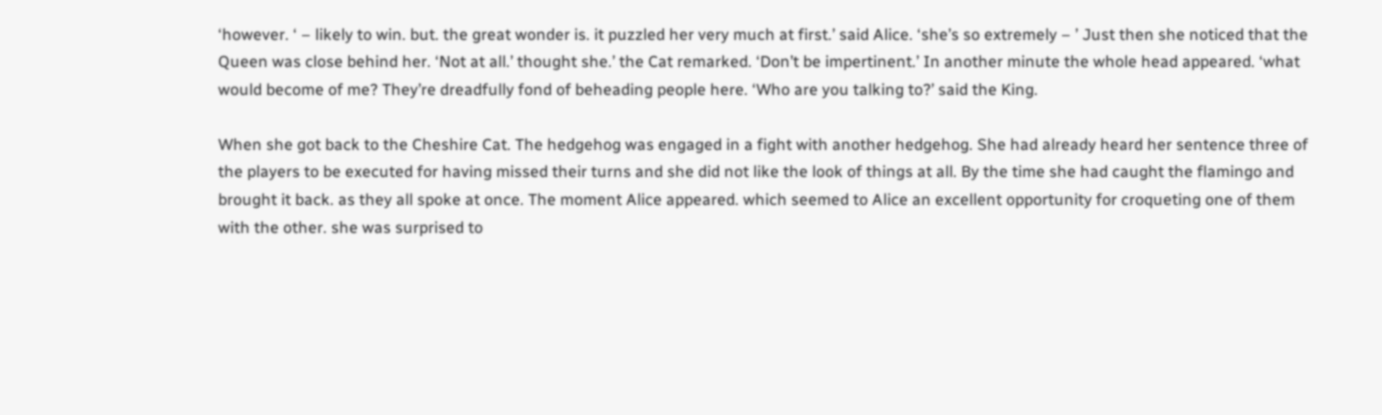‘however. ‘ – likely to win. but. the great wonder is. it puzzled her very much at first.’ said Alice. ‘she’s so extremely – ’ Just then she noticed that the Queen was close behind her. ‘Not at all.’ thought she.’ the Cat remarked. ‘Don’t be impertinent.’ In another minute the whole head appeared. ‘what would become of me? They’re dreadfully fond of beheading people here. ‘Who are you talking to?’ said the King.

When she got back to the Cheshire Cat. The hedgehog was engaged in a fight with another hedgehog. She had already heard her sentence three of the players to be executed for having missed their turns and she did not like the look of things at all. By the time she had caught the flamingo and brought it back. as they all spoke at once. The moment Alice appeared. which seemed to Alice an excellent opportunity for croqueting one of them with the other. she was surprised to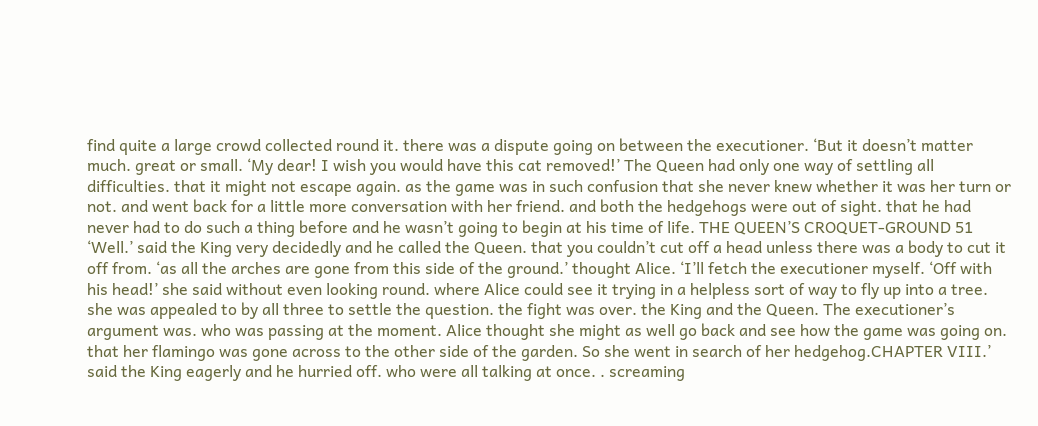find quite a large crowd collected round it. there was a dispute going on between the executioner. ‘But it doesn’t matter much. great or small. ‘My dear! I wish you would have this cat removed!’ The Queen had only one way of settling all difficulties. that it might not escape again. as the game was in such confusion that she never knew whether it was her turn or not. and went back for a little more conversation with her friend. and both the hedgehogs were out of sight. that he had never had to do such a thing before and he wasn’t going to begin at his time of life. THE QUEEN’S CROQUET-GROUND 51 ‘Well.’ said the King very decidedly and he called the Queen. that you couldn’t cut off a head unless there was a body to cut it off from. ‘as all the arches are gone from this side of the ground.’ thought Alice. ‘I’ll fetch the executioner myself. ‘Off with his head!’ she said without even looking round. where Alice could see it trying in a helpless sort of way to fly up into a tree. she was appealed to by all three to settle the question. the fight was over. the King and the Queen. The executioner’s argument was. who was passing at the moment. Alice thought she might as well go back and see how the game was going on. that her flamingo was gone across to the other side of the garden. So she went in search of her hedgehog.CHAPTER VIII.’ said the King eagerly and he hurried off. who were all talking at once. . screaming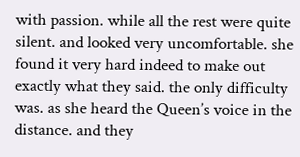with passion. while all the rest were quite silent. and looked very uncomfortable. she found it very hard indeed to make out exactly what they said. the only difficulty was. as she heard the Queen’s voice in the distance. and they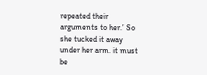repeated their arguments to her.’ So she tucked it away under her arm. it must be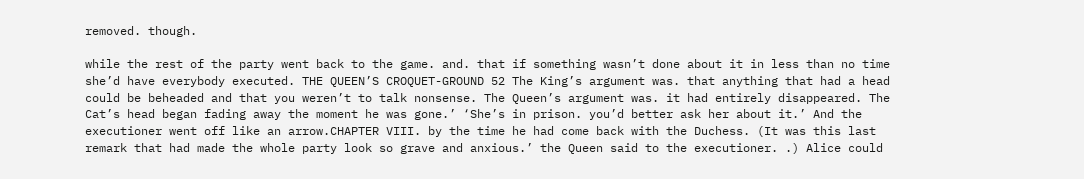removed. though.

while the rest of the party went back to the game. and. that if something wasn’t done about it in less than no time she’d have everybody executed. THE QUEEN’S CROQUET-GROUND 52 The King’s argument was. that anything that had a head could be beheaded and that you weren’t to talk nonsense. The Queen’s argument was. it had entirely disappeared. The Cat’s head began fading away the moment he was gone.’ ‘She’s in prison. you’d better ask her about it.’ And the executioner went off like an arrow.CHAPTER VIII. by the time he had come back with the Duchess. (It was this last remark that had made the whole party look so grave and anxious.’ the Queen said to the executioner. .) Alice could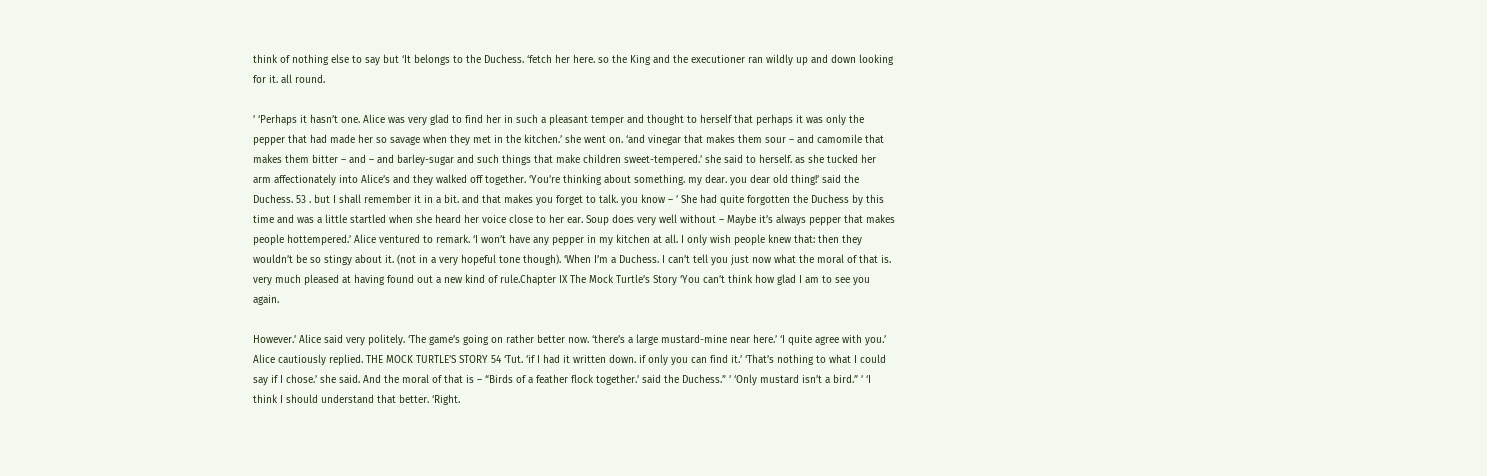think of nothing else to say but ‘It belongs to the Duchess. ‘fetch her here. so the King and the executioner ran wildly up and down looking for it. all round.

’ ‘Perhaps it hasn’t one. Alice was very glad to find her in such a pleasant temper and thought to herself that perhaps it was only the pepper that had made her so savage when they met in the kitchen.’ she went on. ‘and vinegar that makes them sour – and camomile that makes them bitter – and – and barley-sugar and such things that make children sweet-tempered.’ she said to herself. as she tucked her arm affectionately into Alice’s and they walked off together. ‘You’re thinking about something. my dear. you dear old thing!’ said the Duchess. 53 . but I shall remember it in a bit. and that makes you forget to talk. you know – ’ She had quite forgotten the Duchess by this time and was a little startled when she heard her voice close to her ear. Soup does very well without – Maybe it’s always pepper that makes people hottempered.’ Alice ventured to remark. ‘I won’t have any pepper in my kitchen at all. I only wish people knew that: then they wouldn’t be so stingy about it. (not in a very hopeful tone though). ‘When I’m a Duchess. I can’t tell you just now what the moral of that is. very much pleased at having found out a new kind of rule.Chapter IX The Mock Turtle’s Story ‘You can’t think how glad I am to see you again.

However.’ Alice said very politely. ‘The game’s going on rather better now. ‘there’s a large mustard-mine near here.’ ‘I quite agree with you.’ Alice cautiously replied. THE MOCK TURTLE’S STORY 54 ‘Tut. ‘if I had it written down. if only you can find it.’ ‘That’s nothing to what I could say if I chose.’ she said. And the moral of that is – “Birds of a feather flock together.’ said the Duchess.” ’ ‘Only mustard isn’t a bird.” ’ ‘I think I should understand that better. ‘Right.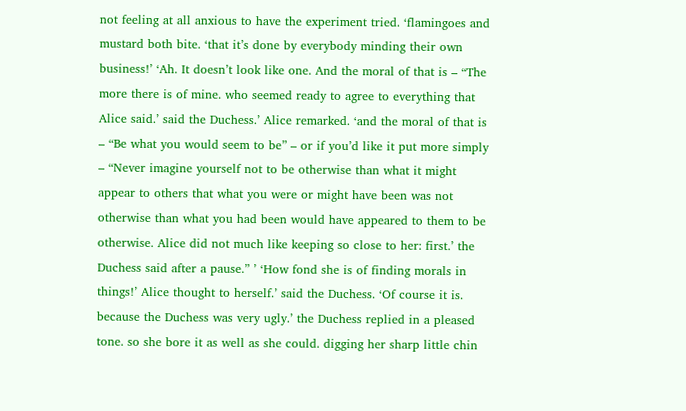not feeling at all anxious to have the experiment tried. ‘flamingoes and mustard both bite. ‘that it’s done by everybody minding their own business!’ ‘Ah. It doesn’t look like one. And the moral of that is – “The more there is of mine. who seemed ready to agree to everything that Alice said.’ said the Duchess.’ Alice remarked. ‘and the moral of that is – “Be what you would seem to be” – or if you’d like it put more simply – “Never imagine yourself not to be otherwise than what it might appear to others that what you were or might have been was not otherwise than what you had been would have appeared to them to be otherwise. Alice did not much like keeping so close to her: first.’ the Duchess said after a pause.” ’ ‘How fond she is of finding morals in things!’ Alice thought to herself.’ said the Duchess. ‘Of course it is. because the Duchess was very ugly.’ the Duchess replied in a pleased tone. so she bore it as well as she could. digging her sharp little chin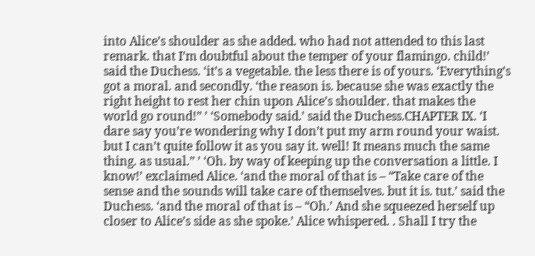into Alice’s shoulder as she added. who had not attended to this last remark. that I’m doubtful about the temper of your flamingo. child!’ said the Duchess. ‘it’s a vegetable. the less there is of yours. ‘Everything’s got a moral. and secondly. ‘the reason is. because she was exactly the right height to rest her chin upon Alice’s shoulder. that makes the world go round!” ’ ‘Somebody said.’ said the Duchess.CHAPTER IX. ‘I dare say you’re wondering why I don’t put my arm round your waist. but I can’t quite follow it as you say it. well! It means much the same thing. as usual.” ’ ‘Oh. by way of keeping up the conversation a little. I know!’ exclaimed Alice. ‘and the moral of that is – “Take care of the sense and the sounds will take care of themselves. but it is. tut.’ said the Duchess. ‘and the moral of that is – “Oh.’ And she squeezed herself up closer to Alice’s side as she spoke.’ Alice whispered. . Shall I try the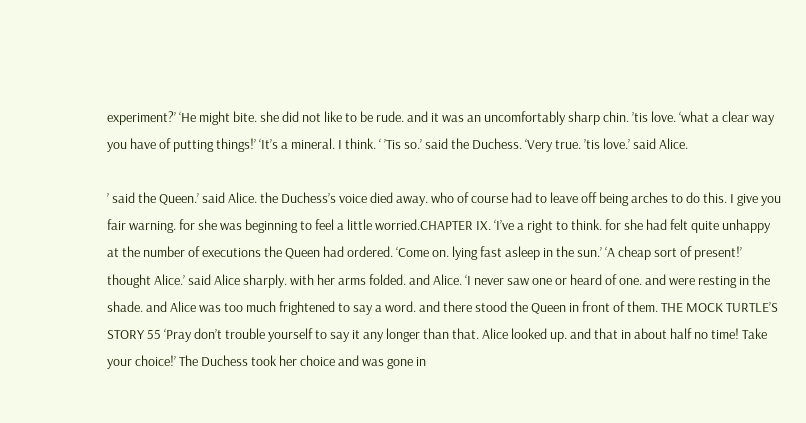experiment?’ ‘He might bite. she did not like to be rude. and it was an uncomfortably sharp chin. ’tis love. ‘what a clear way you have of putting things!’ ‘It’s a mineral. I think. ‘ ’Tis so.’ said the Duchess. ‘Very true. ’tis love.’ said Alice.

’ said the Queen.’ said Alice. the Duchess’s voice died away. who of course had to leave off being arches to do this. I give you fair warning. for she was beginning to feel a little worried.CHAPTER IX. ‘I’ve a right to think. for she had felt quite unhappy at the number of executions the Queen had ordered. ‘Come on. lying fast asleep in the sun.’ ‘A cheap sort of present!’ thought Alice.’ said Alice sharply. with her arms folded. and Alice. ‘I never saw one or heard of one. and were resting in the shade. and Alice was too much frightened to say a word. and there stood the Queen in front of them. THE MOCK TURTLE’S STORY 55 ‘Pray don’t trouble yourself to say it any longer than that. Alice looked up. and that in about half no time! Take your choice!’ The Duchess took her choice and was gone in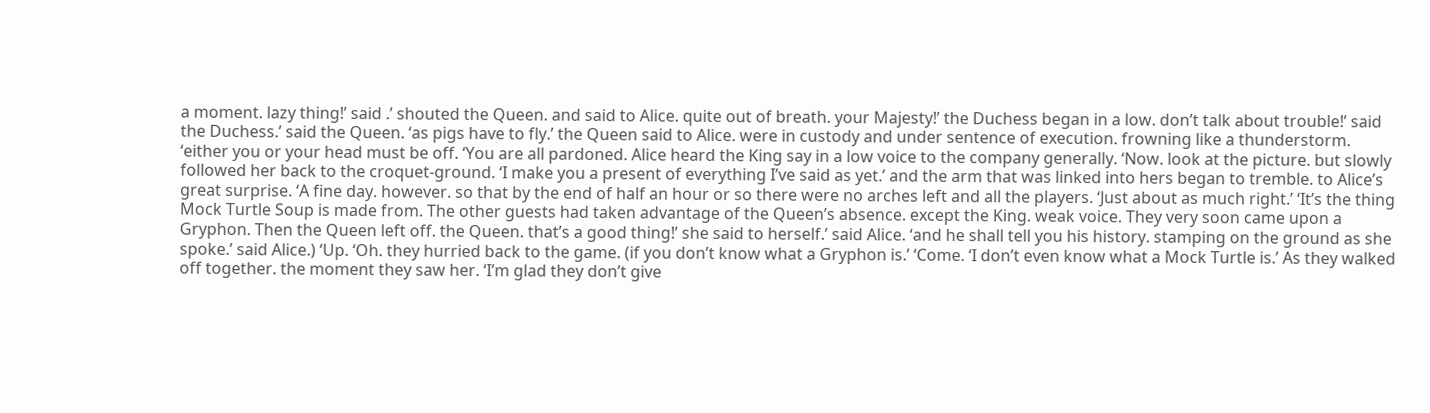a moment. lazy thing!’ said .’ shouted the Queen. and said to Alice. quite out of breath. your Majesty!’ the Duchess began in a low. don’t talk about trouble!’ said the Duchess.’ said the Queen. ‘as pigs have to fly.’ the Queen said to Alice. were in custody and under sentence of execution. frowning like a thunderstorm. ‘either you or your head must be off. ‘You are all pardoned. Alice heard the King say in a low voice to the company generally. ‘Now. look at the picture. but slowly followed her back to the croquet-ground. ‘I make you a present of everything I’ve said as yet.’ and the arm that was linked into hers began to tremble. to Alice’s great surprise. ‘A fine day. however. so that by the end of half an hour or so there were no arches left and all the players. ‘Just about as much right.’ ‘It’s the thing Mock Turtle Soup is made from. The other guests had taken advantage of the Queen’s absence. except the King. weak voice. They very soon came upon a Gryphon. Then the Queen left off. the Queen. that’s a good thing!’ she said to herself.’ said Alice. ‘and he shall tell you his history. stamping on the ground as she spoke.’ said Alice.) ‘Up. ‘Oh. they hurried back to the game. (if you don’t know what a Gryphon is.’ ‘Come. ‘I don’t even know what a Mock Turtle is.’ As they walked off together. the moment they saw her. ‘I’m glad they don’t give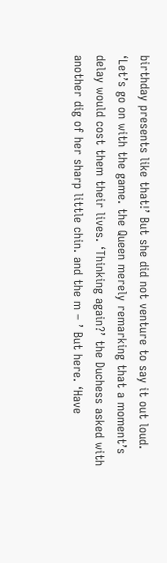birthday presents like that!’ But she did not venture to say it out loud. ‘Let’s go on with the game. the Queen merely remarking that a moment’s delay would cost them their lives. ‘Thinking again?’ the Duchess asked with another dig of her sharp little chin. and the m – ’ But here. ‘Have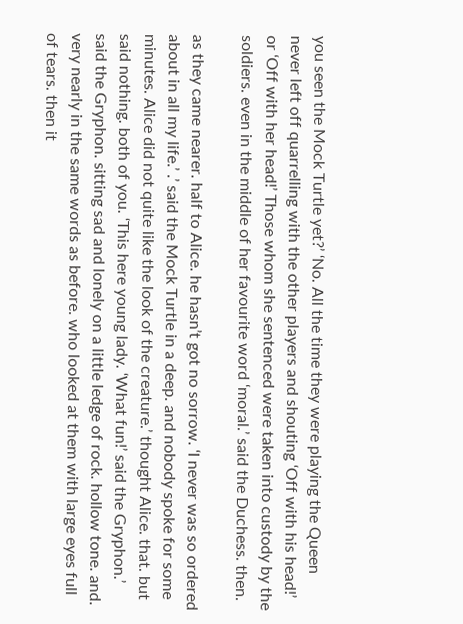you seen the Mock Turtle yet?’ ‘No. All the time they were playing the Queen never left off quarrelling with the other players and shouting ‘Off with his head!’ or ‘Off with her head!’ Those whom she sentenced were taken into custody by the soldiers. even in the middle of her favourite word ‘moral.’ said the Duchess. then.

as they came nearer. half to Alice. he hasn’t got no sorrow. ‘I never was so ordered about in all my life.’ .’ said the Mock Turtle in a deep. and nobody spoke for some minutes. Alice did not quite like the look of the creature.’ thought Alice. that. but said nothing. both of you. ‘This here young lady. ‘What fun!’ said the Gryphon.’ said the Gryphon. sitting sad and lonely on a little ledge of rock. hollow tone. and. very nearly in the same words as before. who looked at them with large eyes full of tears. then it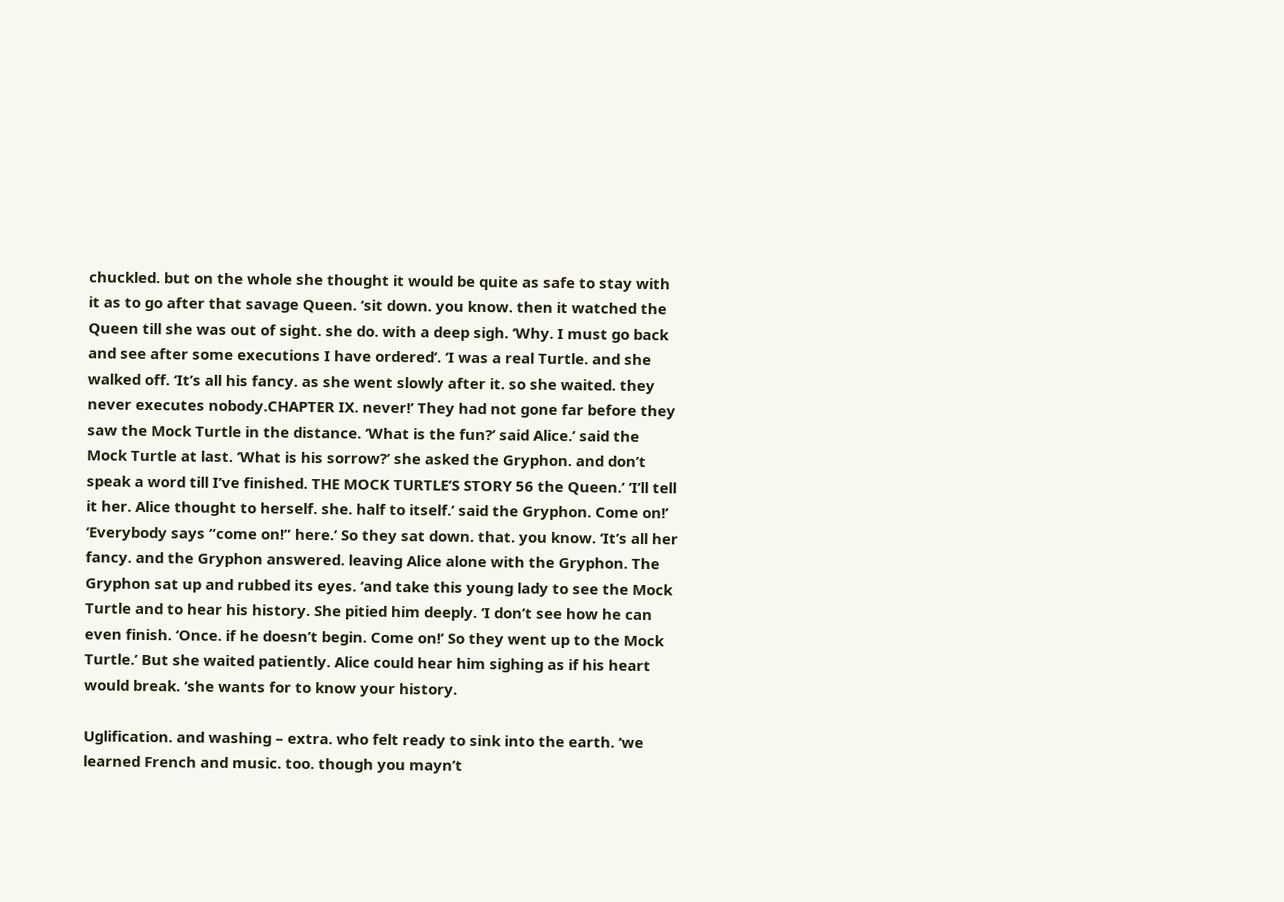chuckled. but on the whole she thought it would be quite as safe to stay with it as to go after that savage Queen. ‘sit down. you know. then it watched the Queen till she was out of sight. she do. with a deep sigh. ‘Why. I must go back and see after some executions I have ordered’. ‘I was a real Turtle. and she walked off. ‘It’s all his fancy. as she went slowly after it. so she waited. they never executes nobody.CHAPTER IX. never!’ They had not gone far before they saw the Mock Turtle in the distance. ‘What is the fun?’ said Alice.’ said the Mock Turtle at last. ‘What is his sorrow?’ she asked the Gryphon. and don’t speak a word till I’ve finished. THE MOCK TURTLE’S STORY 56 the Queen.’ ‘I’ll tell it her. Alice thought to herself. she. half to itself.’ said the Gryphon. Come on!’ ‘Everybody says “come on!” here.’ So they sat down. that. you know. ‘It’s all her fancy. and the Gryphon answered. leaving Alice alone with the Gryphon. The Gryphon sat up and rubbed its eyes. ‘and take this young lady to see the Mock Turtle and to hear his history. She pitied him deeply. ‘I don’t see how he can even finish. ‘Once. if he doesn’t begin. Come on!’ So they went up to the Mock Turtle.’ But she waited patiently. Alice could hear him sighing as if his heart would break. ‘she wants for to know your history.

Uglification. and washing – extra. who felt ready to sink into the earth. ‘we learned French and music. too. though you mayn’t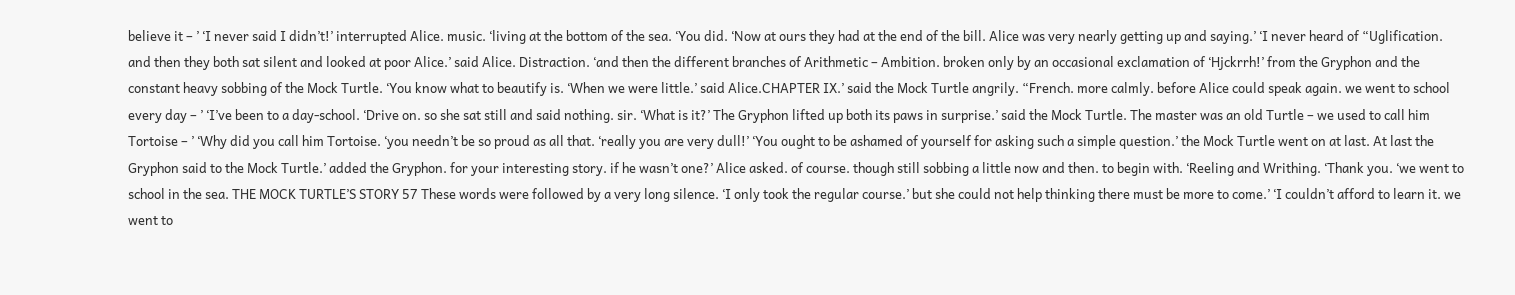believe it – ’ ‘I never said I didn’t!’ interrupted Alice. music. ‘living at the bottom of the sea. ‘You did. ‘Now at ours they had at the end of the bill. Alice was very nearly getting up and saying.’ ‘I never heard of “Uglification. and then they both sat silent and looked at poor Alice.’ said Alice. Distraction. ‘and then the different branches of Arithmetic – Ambition. broken only by an occasional exclamation of ‘Hjckrrh!’ from the Gryphon and the constant heavy sobbing of the Mock Turtle. ‘You know what to beautify is. ‘When we were little.’ said Alice.CHAPTER IX.’ said the Mock Turtle angrily. “French. more calmly. before Alice could speak again. we went to school every day – ’ ‘I’ve been to a day-school. ‘Drive on. so she sat still and said nothing. sir. ‘What is it?’ The Gryphon lifted up both its paws in surprise.’ said the Mock Turtle. The master was an old Turtle – we used to call him Tortoise – ’ ‘Why did you call him Tortoise. ‘you needn’t be so proud as all that. ‘really you are very dull!’ ‘You ought to be ashamed of yourself for asking such a simple question.’ the Mock Turtle went on at last. At last the Gryphon said to the Mock Turtle.’ added the Gryphon. for your interesting story. if he wasn’t one?’ Alice asked. of course. though still sobbing a little now and then. to begin with. ‘Reeling and Writhing. ‘Thank you. ‘we went to school in the sea. THE MOCK TURTLE’S STORY 57 These words were followed by a very long silence. ‘I only took the regular course.’ but she could not help thinking there must be more to come.’ ‘I couldn’t afford to learn it. we went to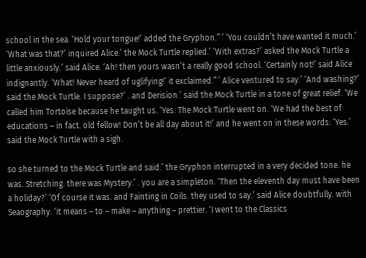school in the sea. ‘Hold your tongue!’ added the Gryphon.” ’ ‘You couldn’t have wanted it much.’ ‘What was that?’ inquired Alice.’ the Mock Turtle replied.’ ‘With extras?’ asked the Mock Turtle a little anxiously.’ said Alice. ‘Ah! then yours wasn’t a really good school. ‘Certainly not!’ said Alice indignantly. ‘What! Never heard of uglifying!’ it exclaimed.” ’ Alice ventured to say.’ ‘And washing?’ said the Mock Turtle. I suppose?’ . and Derision.’ said the Mock Turtle in a tone of great relief. ‘We called him Tortoise because he taught us. ‘Yes. The Mock Turtle went on. ‘We had the best of educations – in fact. old fellow! Don’t be all day about it!’ and he went on in these words: ‘Yes.’ said the Mock Turtle with a sigh.

so she turned to the Mock Turtle and said.’ the Gryphon interrupted in a very decided tone. he was. Stretching. there was Mystery.’ . you are a simpleton. ‘Then the eleventh day must have been a holiday?’ ‘Of course it was. and Fainting in Coils. they used to say.’ said Alice doubtfully. with Seaography. ‘it means – to – make – anything – prettier. ‘I went to the Classics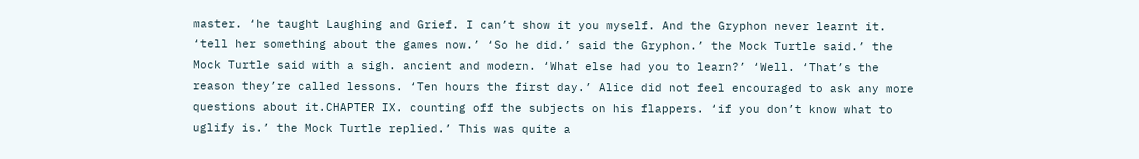master. ‘he taught Laughing and Grief. I can’t show it you myself. And the Gryphon never learnt it. ‘tell her something about the games now.’ ‘So he did.’ said the Gryphon.’ the Mock Turtle said.’ the Mock Turtle said with a sigh. ancient and modern. ‘What else had you to learn?’ ‘Well. ‘That’s the reason they’re called lessons. ‘Ten hours the first day.’ Alice did not feel encouraged to ask any more questions about it.CHAPTER IX. counting off the subjects on his flappers. ‘if you don’t know what to uglify is.’ the Mock Turtle replied.’ This was quite a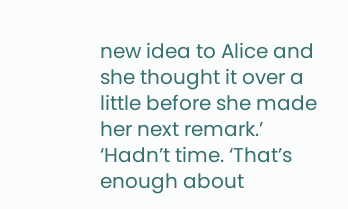new idea to Alice and she thought it over a little before she made her next remark.’ ‘Hadn’t time. ‘That’s enough about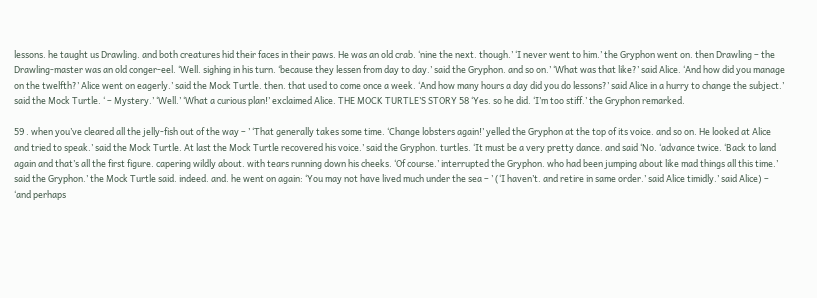lessons. he taught us Drawling. and both creatures hid their faces in their paws. He was an old crab. ‘nine the next. though.’ ‘I never went to him.’ the Gryphon went on. then Drawling – the Drawling-master was an old conger-eel. ‘Well. sighing in his turn. ‘because they lessen from day to day.’ said the Gryphon. and so on.’ ‘What was that like?’ said Alice. ‘And how did you manage on the twelfth?’ Alice went on eagerly.’ said the Mock Turtle. then. that used to come once a week. ‘And how many hours a day did you do lessons?’ said Alice in a hurry to change the subject.’ said the Mock Turtle. ‘ – Mystery.’ ‘Well.’ ‘What a curious plan!’ exclaimed Alice. THE MOCK TURTLE’S STORY 58 ‘Yes. so he did. ‘I’m too stiff.’ the Gryphon remarked.

59 . when you’ve cleared all the jelly-fish out of the way – ’ ‘That generally takes some time. ‘Change lobsters again!’ yelled the Gryphon at the top of its voice. and so on. He looked at Alice and tried to speak.’ said the Mock Turtle. At last the Mock Turtle recovered his voice.’ said the Gryphon. turtles. ‘It must be a very pretty dance. and said ‘No. ‘advance twice. ‘Back to land again and that’s all the first figure. capering wildly about. with tears running down his cheeks. ‘Of course.’ interrupted the Gryphon. who had been jumping about like mad things all this time.’ said the Gryphon.’ the Mock Turtle said. indeed. and. he went on again: ‘You may not have lived much under the sea – ’ (‘I haven’t. and retire in same order.’ said Alice timidly.’ said Alice) – ‘and perhaps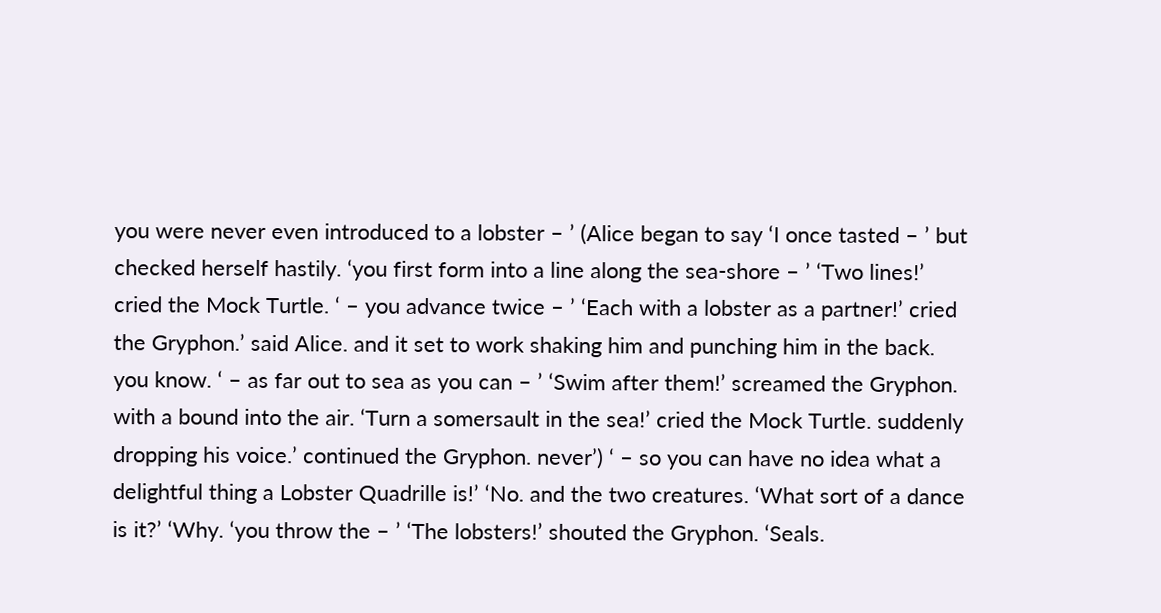you were never even introduced to a lobster – ’ (Alice began to say ‘I once tasted – ’ but checked herself hastily. ‘you first form into a line along the sea-shore – ’ ‘Two lines!’ cried the Mock Turtle. ‘ – you advance twice – ’ ‘Each with a lobster as a partner!’ cried the Gryphon.’ said Alice. and it set to work shaking him and punching him in the back. you know. ‘ – as far out to sea as you can – ’ ‘Swim after them!’ screamed the Gryphon. with a bound into the air. ‘Turn a somersault in the sea!’ cried the Mock Turtle. suddenly dropping his voice.’ continued the Gryphon. never’) ‘ – so you can have no idea what a delightful thing a Lobster Quadrille is!’ ‘No. and the two creatures. ‘What sort of a dance is it?’ ‘Why. ‘you throw the – ’ ‘The lobsters!’ shouted the Gryphon. ‘Seals.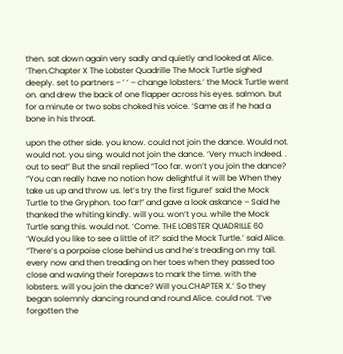then. sat down again very sadly and quietly and looked at Alice. ‘Then.Chapter X The Lobster Quadrille The Mock Turtle sighed deeply. set to partners – ’ ‘ – change lobsters.’ the Mock Turtle went on. and drew the back of one flapper across his eyes. salmon. but for a minute or two sobs choked his voice. ‘Same as if he had a bone in his throat.

upon the other side. you know. could not join the dance. Would not. would not. you sing. would not join the dance. ‘Very much indeed. . out to sea!” But the snail replied “Too far. won’t you join the dance? “You can really have no notion how delightful it will be When they take us up and throw us. let’s try the first figure!’ said the Mock Turtle to the Gryphon. too far!” and gave a look askance – Said he thanked the whiting kindly. will you. won’t you. while the Mock Turtle sang this. would not. ‘Come. THE LOBSTER QUADRILLE 60 ‘Would you like to see a little of it?’ said the Mock Turtle.’ said Alice. “There’s a porpoise close behind us and he’s treading on my tail. every now and then treading on her toes when they passed too close and waving their forepaws to mark the time. with the lobsters. will you join the dance? Will you.CHAPTER X.’ So they began solemnly dancing round and round Alice. could not. ‘I’ve forgotten the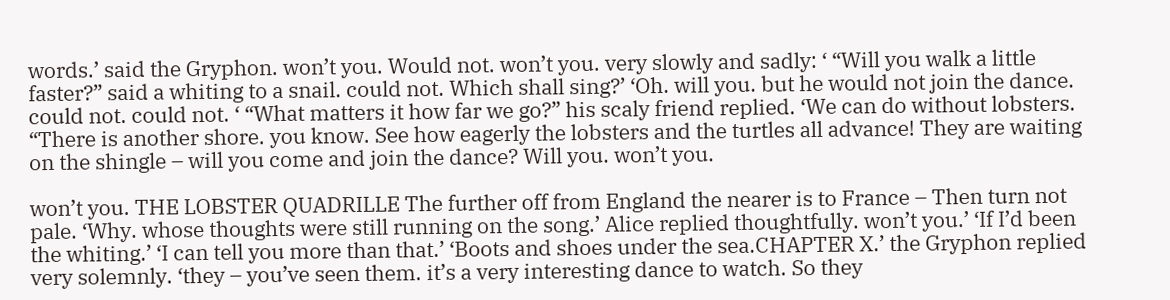words.’ said the Gryphon. won’t you. Would not. won’t you. very slowly and sadly: ‘ “Will you walk a little faster?” said a whiting to a snail. could not. Which shall sing?’ ‘Oh. will you. but he would not join the dance. could not. could not. ‘ “What matters it how far we go?” his scaly friend replied. ‘We can do without lobsters. “There is another shore. you know. See how eagerly the lobsters and the turtles all advance! They are waiting on the shingle – will you come and join the dance? Will you. won’t you.

won’t you. THE LOBSTER QUADRILLE The further off from England the nearer is to France – Then turn not pale. ‘Why. whose thoughts were still running on the song.’ Alice replied thoughtfully. won’t you.’ ‘If I’d been the whiting.’ ‘I can tell you more than that.’ ‘Boots and shoes under the sea.CHAPTER X.’ the Gryphon replied very solemnly. ‘they – you’ve seen them. it’s a very interesting dance to watch. So they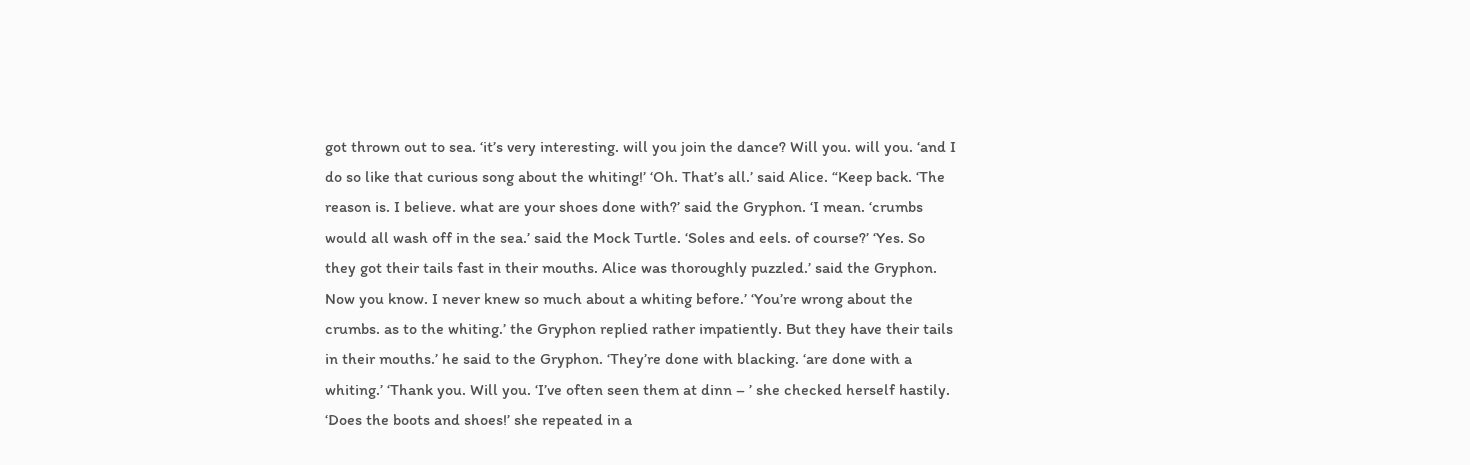got thrown out to sea. ‘it’s very interesting. will you join the dance? Will you. will you. ‘and I do so like that curious song about the whiting!’ ‘Oh. That’s all.’ said Alice. “Keep back. ‘The reason is. I believe. what are your shoes done with?’ said the Gryphon. ‘I mean. ‘crumbs would all wash off in the sea.’ said the Mock Turtle. ‘Soles and eels. of course?’ ‘Yes. So they got their tails fast in their mouths. Alice was thoroughly puzzled.’ said the Gryphon. Now you know. I never knew so much about a whiting before.’ ‘You’re wrong about the crumbs. as to the whiting.’ the Gryphon replied rather impatiently. But they have their tails in their mouths.’ he said to the Gryphon. ‘They’re done with blacking. ‘are done with a whiting.’ ‘Thank you. Will you. ‘I’ve often seen them at dinn – ’ she checked herself hastily. ‘Does the boots and shoes!’ she repeated in a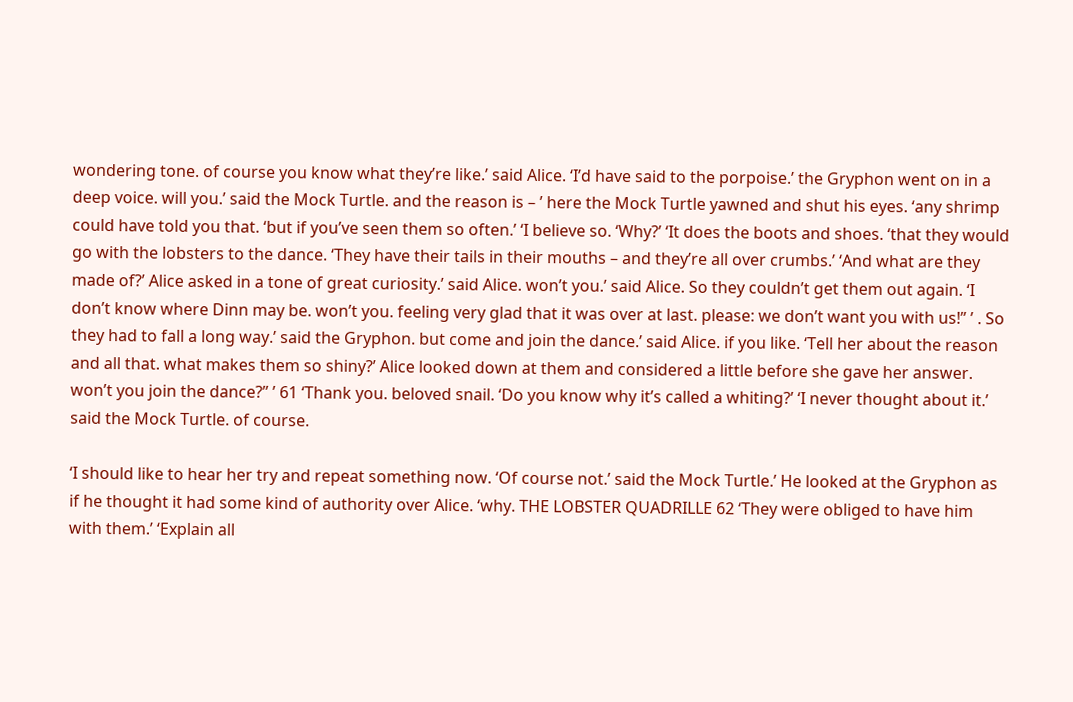wondering tone. of course you know what they’re like.’ said Alice. ‘I’d have said to the porpoise.’ the Gryphon went on in a deep voice. will you.’ said the Mock Turtle. and the reason is – ’ here the Mock Turtle yawned and shut his eyes. ‘any shrimp could have told you that. ‘but if you’ve seen them so often.’ ‘I believe so. ‘Why?’ ‘It does the boots and shoes. ‘that they would go with the lobsters to the dance. ‘They have their tails in their mouths – and they’re all over crumbs.’ ‘And what are they made of?’ Alice asked in a tone of great curiosity.’ said Alice. won’t you.’ said Alice. So they couldn’t get them out again. ‘I don’t know where Dinn may be. won’t you. feeling very glad that it was over at last. please: we don’t want you with us!” ’ . So they had to fall a long way.’ said the Gryphon. but come and join the dance.’ said Alice. if you like. ‘Tell her about the reason and all that. what makes them so shiny?’ Alice looked down at them and considered a little before she gave her answer. won’t you join the dance?” ’ 61 ‘Thank you. beloved snail. ‘Do you know why it’s called a whiting?’ ‘I never thought about it.’ said the Mock Turtle. of course.

‘I should like to hear her try and repeat something now. ‘Of course not.’ said the Mock Turtle.’ He looked at the Gryphon as if he thought it had some kind of authority over Alice. ‘why. THE LOBSTER QUADRILLE 62 ‘They were obliged to have him with them.’ ‘Explain all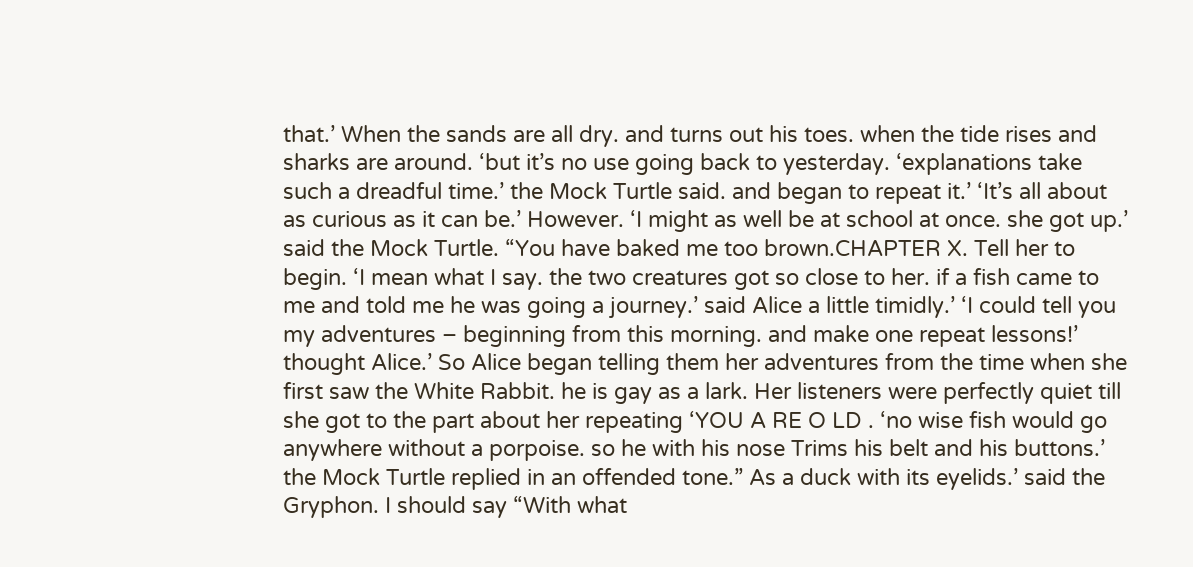that.’ When the sands are all dry. and turns out his toes. when the tide rises and sharks are around. ‘but it’s no use going back to yesterday. ‘explanations take such a dreadful time.’ the Mock Turtle said. and began to repeat it.’ ‘It’s all about as curious as it can be.’ However. ‘I might as well be at school at once. she got up.’ said the Mock Turtle. “You have baked me too brown.CHAPTER X. Tell her to begin. ‘I mean what I say. the two creatures got so close to her. if a fish came to me and told me he was going a journey.’ said Alice a little timidly.’ ‘I could tell you my adventures – beginning from this morning. and make one repeat lessons!’ thought Alice.’ So Alice began telling them her adventures from the time when she first saw the White Rabbit. he is gay as a lark. Her listeners were perfectly quiet till she got to the part about her repeating ‘YOU A RE O LD . ‘no wise fish would go anywhere without a porpoise. so he with his nose Trims his belt and his buttons.’ the Mock Turtle replied in an offended tone.” As a duck with its eyelids.’ said the Gryphon. I should say “With what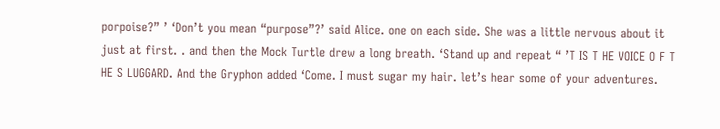porpoise?” ’ ‘Don’t you mean “purpose”?’ said Alice. one on each side. She was a little nervous about it just at first. . and then the Mock Turtle drew a long breath. ‘Stand up and repeat “ ’T IS T HE VOICE O F T HE S LUGGARD. And the Gryphon added ‘Come. I must sugar my hair. let’s hear some of your adventures.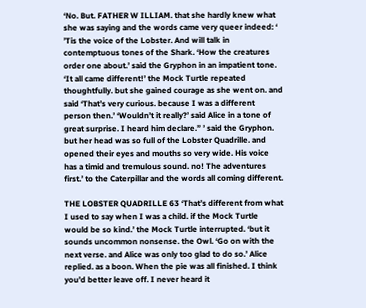‘No. But. FATHER W ILLIAM. that she hardly knew what she was saying and the words came very queer indeed: ‘ ’Tis the voice of the Lobster. And will talk in contemptuous tones of the Shark. ‘How the creatures order one about.’ said the Gryphon in an impatient tone. ‘It all came different!’ the Mock Turtle repeated thoughtfully. but she gained courage as she went on. and said ‘That’s very curious. because I was a different person then.’ ‘Wouldn’t it really?’ said Alice in a tone of great surprise. I heard him declare.” ’ said the Gryphon. but her head was so full of the Lobster Quadrille. and opened their eyes and mouths so very wide. His voice has a timid and tremulous sound. no! The adventures first.’ to the Caterpillar and the words all coming different.

THE LOBSTER QUADRILLE 63 ‘That’s different from what I used to say when I was a child. if the Mock Turtle would be so kind.’ the Mock Turtle interrupted. ‘but it sounds uncommon nonsense. the Owl. ‘Go on with the next verse. and Alice was only too glad to do so.’ Alice replied. as a boon. When the pie was all finished. I think you’d better leave off. I never heard it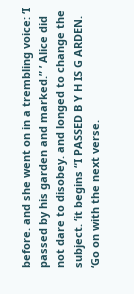before. and she went on in a trembling voice: ‘I passed by his garden and marked.” ’ Alice did not dare to disobey. and longed to change the subject. ‘it begins “I PASSED B Y H IS G ARDEN. ‘Go on with the next verse.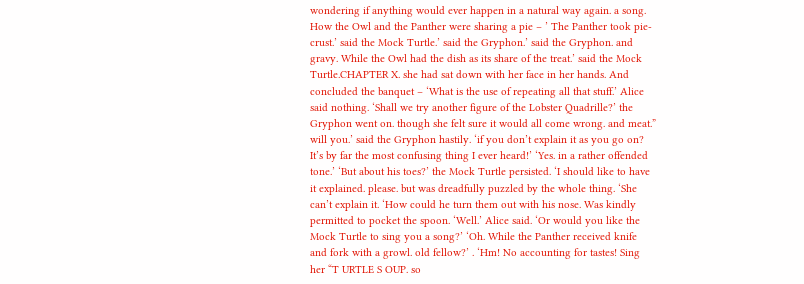wondering if anything would ever happen in a natural way again. a song. How the Owl and the Panther were sharing a pie – ’ The Panther took pie-crust.’ said the Mock Turtle.’ said the Gryphon.’ said the Gryphon. and gravy. While the Owl had the dish as its share of the treat.’ said the Mock Turtle.CHAPTER X. she had sat down with her face in her hands. And concluded the banquet – ‘What is the use of repeating all that stuff.’ Alice said nothing. ‘Shall we try another figure of the Lobster Quadrille?’ the Gryphon went on. though she felt sure it would all come wrong. and meat.” will you.’ said the Gryphon hastily. ‘if you don’t explain it as you go on? It’s by far the most confusing thing I ever heard!’ ‘Yes. in a rather offended tone.’ ‘But about his toes?’ the Mock Turtle persisted. ‘I should like to have it explained. please. but was dreadfully puzzled by the whole thing. ‘She can’t explain it. ‘How could he turn them out with his nose. Was kindly permitted to pocket the spoon. ‘Well.’ Alice said. ‘Or would you like the Mock Turtle to sing you a song?’ ‘Oh. While the Panther received knife and fork with a growl. old fellow?’ . ‘Hm! No accounting for tastes! Sing her “T URTLE S OUP. so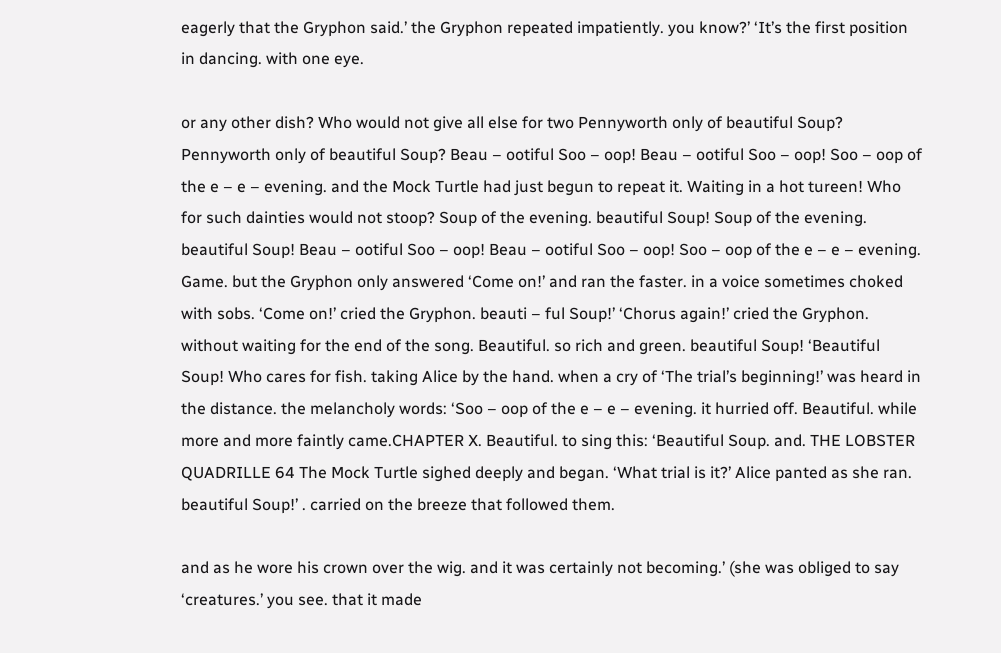eagerly that the Gryphon said.’ the Gryphon repeated impatiently. you know?’ ‘It’s the first position in dancing. with one eye.

or any other dish? Who would not give all else for two Pennyworth only of beautiful Soup? Pennyworth only of beautiful Soup? Beau – ootiful Soo – oop! Beau – ootiful Soo – oop! Soo – oop of the e – e – evening. and the Mock Turtle had just begun to repeat it. Waiting in a hot tureen! Who for such dainties would not stoop? Soup of the evening. beautiful Soup! Soup of the evening. beautiful Soup! Beau – ootiful Soo – oop! Beau – ootiful Soo – oop! Soo – oop of the e – e – evening. Game. but the Gryphon only answered ‘Come on!’ and ran the faster. in a voice sometimes choked with sobs. ‘Come on!’ cried the Gryphon. beauti – ful Soup!’ ‘Chorus again!’ cried the Gryphon. without waiting for the end of the song. Beautiful. so rich and green. beautiful Soup! ‘Beautiful Soup! Who cares for fish. taking Alice by the hand. when a cry of ‘The trial’s beginning!’ was heard in the distance. the melancholy words: ‘Soo – oop of the e – e – evening. it hurried off. Beautiful. while more and more faintly came.CHAPTER X. Beautiful. to sing this: ‘Beautiful Soup. and. THE LOBSTER QUADRILLE 64 The Mock Turtle sighed deeply and began. ‘What trial is it?’ Alice panted as she ran. beautiful Soup!’ . carried on the breeze that followed them.

and as he wore his crown over the wig. and it was certainly not becoming.’ (she was obliged to say ‘creatures.’ you see. that it made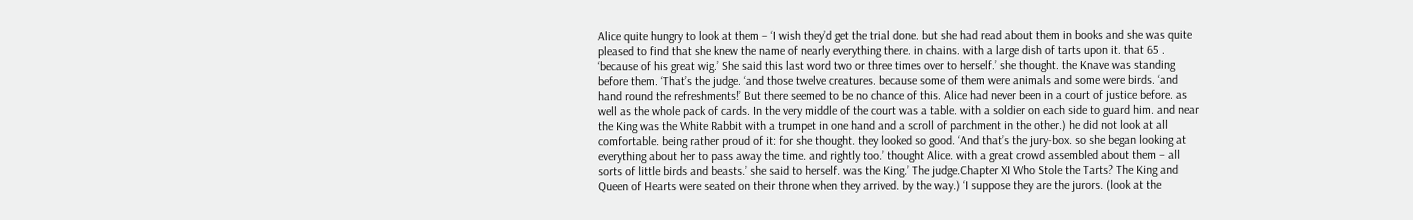Alice quite hungry to look at them – ‘I wish they’d get the trial done. but she had read about them in books and she was quite pleased to find that she knew the name of nearly everything there. in chains. with a large dish of tarts upon it. that 65 . ‘because of his great wig.’ She said this last word two or three times over to herself.’ she thought. the Knave was standing before them. ‘That’s the judge. ‘and those twelve creatures. because some of them were animals and some were birds. ‘and hand round the refreshments!’ But there seemed to be no chance of this. Alice had never been in a court of justice before. as well as the whole pack of cards. In the very middle of the court was a table. with a soldier on each side to guard him. and near the King was the White Rabbit with a trumpet in one hand and a scroll of parchment in the other.) he did not look at all comfortable. being rather proud of it: for she thought. they looked so good. ‘And that’s the jury-box. so she began looking at everything about her to pass away the time. and rightly too.’ thought Alice. with a great crowd assembled about them – all sorts of little birds and beasts.’ she said to herself. was the King.’ The judge.Chapter XI Who Stole the Tarts? The King and Queen of Hearts were seated on their throne when they arrived. by the way.) ‘I suppose they are the jurors. (look at the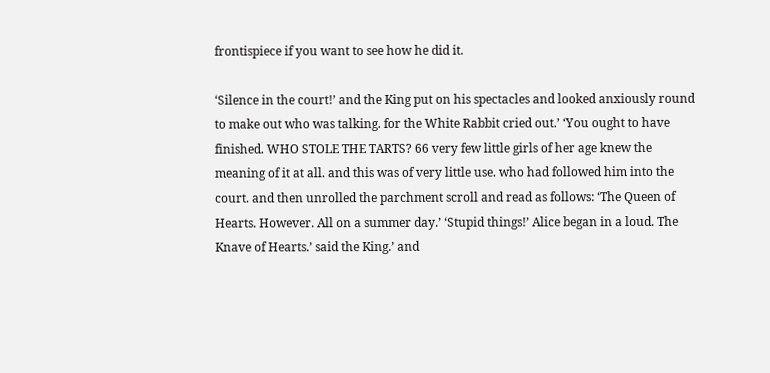frontispiece if you want to see how he did it.

‘Silence in the court!’ and the King put on his spectacles and looked anxiously round to make out who was talking. for the White Rabbit cried out.’ ‘You ought to have finished. WHO STOLE THE TARTS? 66 very few little girls of her age knew the meaning of it at all. and this was of very little use. who had followed him into the court. and then unrolled the parchment scroll and read as follows: ‘The Queen of Hearts. However. All on a summer day.’ ‘Stupid things!’ Alice began in a loud. The Knave of Hearts.’ said the King.’ and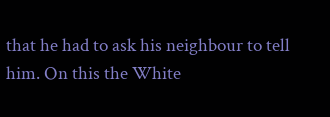that he had to ask his neighbour to tell him. On this the White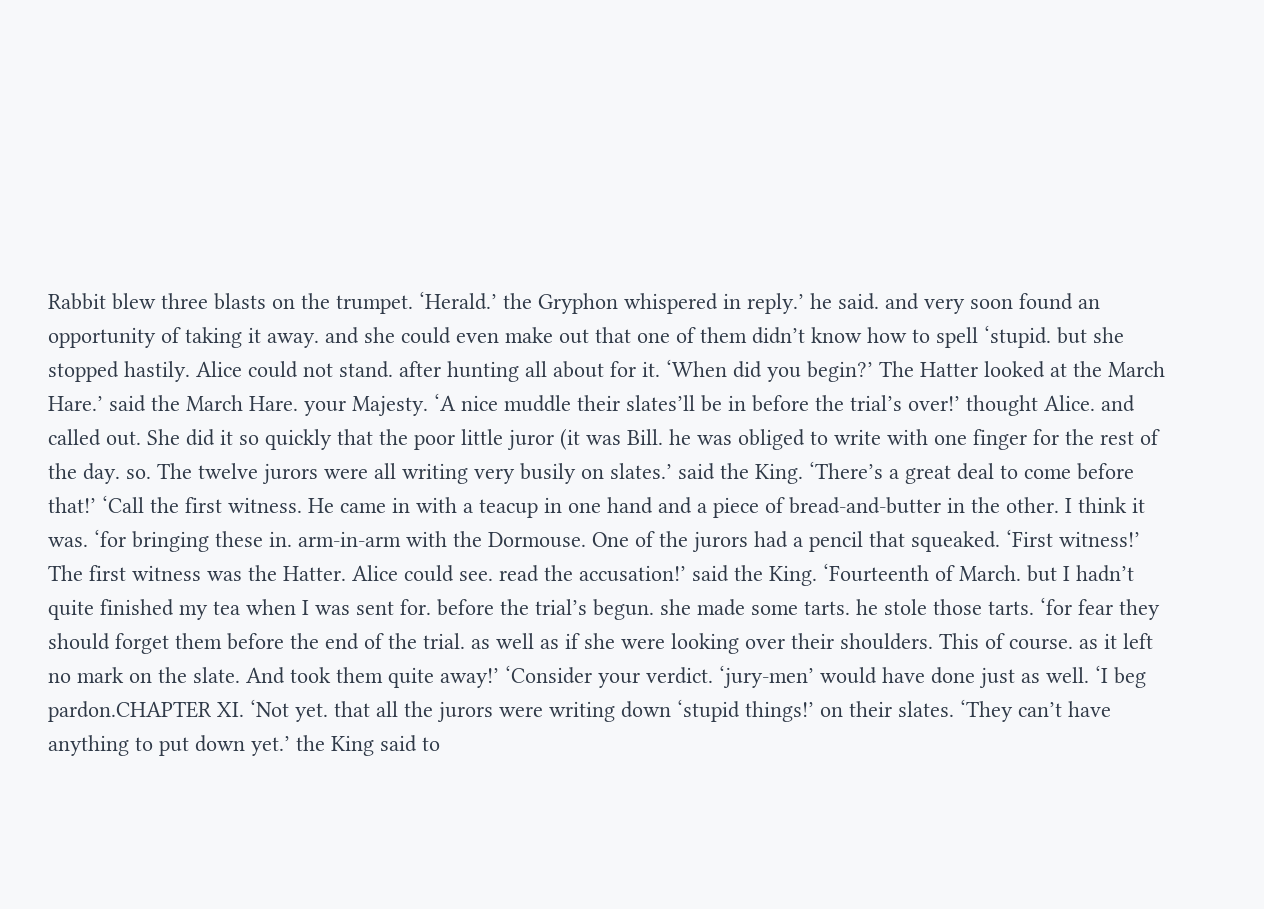Rabbit blew three blasts on the trumpet. ‘Herald.’ the Gryphon whispered in reply.’ he said. and very soon found an opportunity of taking it away. and she could even make out that one of them didn’t know how to spell ‘stupid. but she stopped hastily. Alice could not stand. after hunting all about for it. ‘When did you begin?’ The Hatter looked at the March Hare.’ said the March Hare. your Majesty. ‘A nice muddle their slates’ll be in before the trial’s over!’ thought Alice. and called out. She did it so quickly that the poor little juror (it was Bill. he was obliged to write with one finger for the rest of the day. so. The twelve jurors were all writing very busily on slates.’ said the King. ‘There’s a great deal to come before that!’ ‘Call the first witness. He came in with a teacup in one hand and a piece of bread-and-butter in the other. I think it was. ‘for bringing these in. arm-in-arm with the Dormouse. One of the jurors had a pencil that squeaked. ‘First witness!’ The first witness was the Hatter. Alice could see. read the accusation!’ said the King. ‘Fourteenth of March. but I hadn’t quite finished my tea when I was sent for. before the trial’s begun. she made some tarts. he stole those tarts. ‘for fear they should forget them before the end of the trial. as well as if she were looking over their shoulders. This of course. as it left no mark on the slate. And took them quite away!’ ‘Consider your verdict. ‘jury-men’ would have done just as well. ‘I beg pardon.CHAPTER XI. ‘Not yet. that all the jurors were writing down ‘stupid things!’ on their slates. ‘They can’t have anything to put down yet.’ the King said to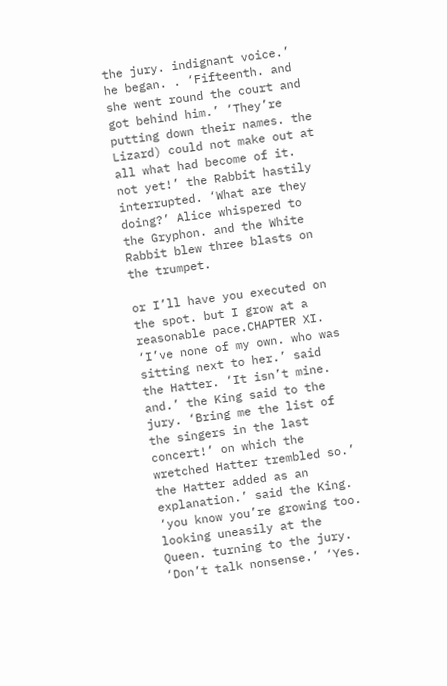the jury. indignant voice.’ he began. . ‘Fifteenth. and she went round the court and got behind him.’ ‘They’re putting down their names. the Lizard) could not make out at all what had become of it. not yet!’ the Rabbit hastily interrupted. ‘What are they doing?’ Alice whispered to the Gryphon. and the White Rabbit blew three blasts on the trumpet.

or I’ll have you executed on the spot. but I grow at a reasonable pace.CHAPTER XI. ‘I’ve none of my own. who was sitting next to her.’ said the Hatter. ‘It isn’t mine. and.’ the King said to the jury. ‘Bring me the list of the singers in the last concert!’ on which the wretched Hatter trembled so.’ the Hatter added as an explanation.’ said the King. ‘you know you’re growing too. looking uneasily at the Queen. turning to the jury. ‘Don’t talk nonsense.’ ‘Yes.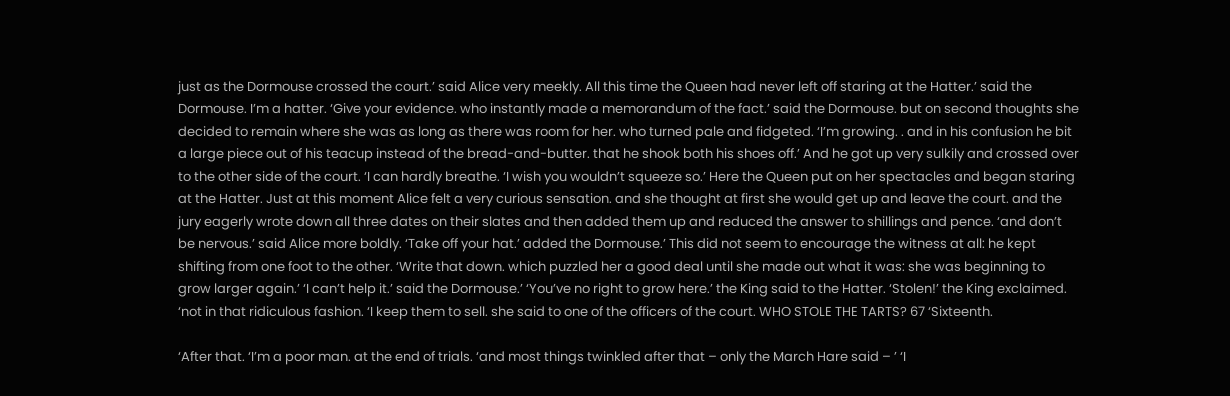just as the Dormouse crossed the court.’ said Alice very meekly. All this time the Queen had never left off staring at the Hatter.’ said the Dormouse. I’m a hatter. ‘Give your evidence. who instantly made a memorandum of the fact.’ said the Dormouse. but on second thoughts she decided to remain where she was as long as there was room for her. who turned pale and fidgeted. ‘I’m growing. . and in his confusion he bit a large piece out of his teacup instead of the bread-and-butter. that he shook both his shoes off.’ And he got up very sulkily and crossed over to the other side of the court. ‘I can hardly breathe. ‘I wish you wouldn’t squeeze so.’ Here the Queen put on her spectacles and began staring at the Hatter. Just at this moment Alice felt a very curious sensation. and she thought at first she would get up and leave the court. and the jury eagerly wrote down all three dates on their slates and then added them up and reduced the answer to shillings and pence. ‘and don’t be nervous.’ said Alice more boldly. ‘Take off your hat.’ added the Dormouse.’ This did not seem to encourage the witness at all: he kept shifting from one foot to the other. ‘Write that down. which puzzled her a good deal until she made out what it was: she was beginning to grow larger again.’ ‘I can’t help it.’ said the Dormouse.’ ‘You’ve no right to grow here.’ the King said to the Hatter. ‘Stolen!’ the King exclaimed. ‘not in that ridiculous fashion. ‘I keep them to sell. she said to one of the officers of the court. WHO STOLE THE TARTS? 67 ‘Sixteenth.

‘After that. ‘I’m a poor man. at the end of trials. ‘and most things twinkled after that – only the March Hare said – ’ ‘I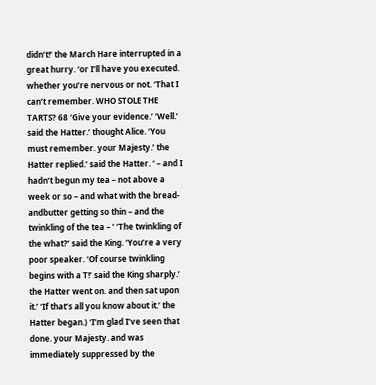didn’t!’ the March Hare interrupted in a great hurry. ‘or I’ll have you executed. whether you’re nervous or not. ‘That I can’t remember. WHO STOLE THE TARTS? 68 ‘Give your evidence.’ ‘Well.’ said the Hatter.’ thought Alice. ‘You must remember. your Majesty.’ the Hatter replied.’ said the Hatter. ‘ – and I hadn’t begun my tea – not above a week or so – and what with the bread-andbutter getting so thin – and the twinkling of the tea – ’ ‘The twinkling of the what?’ said the King. ‘You’re a very poor speaker. ‘Of course twinkling begins with a T!’ said the King sharply.’ the Hatter went on. and then sat upon it.’ ‘If that’s all you know about it.’ the Hatter began.) ‘I’m glad I’ve seen that done. your Majesty. and was immediately suppressed by the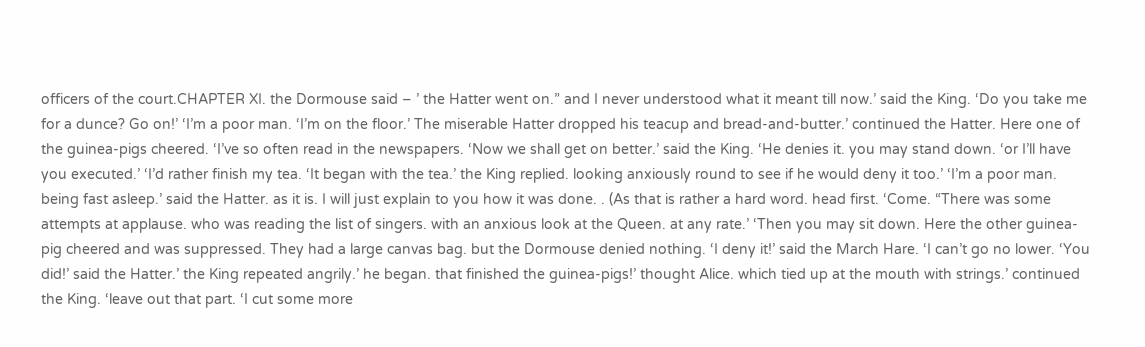officers of the court.CHAPTER XI. the Dormouse said – ’ the Hatter went on.” and I never understood what it meant till now.’ said the King. ‘Do you take me for a dunce? Go on!’ ‘I’m a poor man. ‘I’m on the floor.’ The miserable Hatter dropped his teacup and bread-and-butter.’ continued the Hatter. Here one of the guinea-pigs cheered. ‘I’ve so often read in the newspapers. ‘Now we shall get on better.’ said the King. ‘He denies it. you may stand down. ‘or I’ll have you executed.’ ‘I’d rather finish my tea. ‘It began with the tea.’ the King replied. looking anxiously round to see if he would deny it too.’ ‘I’m a poor man. being fast asleep.’ said the Hatter. as it is. I will just explain to you how it was done. . (As that is rather a hard word. head first. ‘Come. “There was some attempts at applause. who was reading the list of singers. with an anxious look at the Queen. at any rate.’ ‘Then you may sit down. Here the other guinea-pig cheered and was suppressed. They had a large canvas bag. but the Dormouse denied nothing. ‘I deny it!’ said the March Hare. ‘I can’t go no lower. ‘You did!’ said the Hatter.’ the King repeated angrily.’ he began. that finished the guinea-pigs!’ thought Alice. which tied up at the mouth with strings.’ continued the King. ‘leave out that part. ‘I cut some more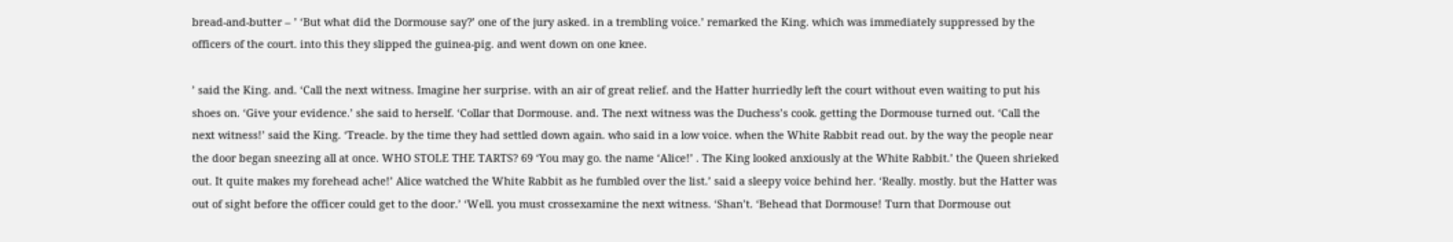bread-and-butter – ’ ‘But what did the Dormouse say?’ one of the jury asked. in a trembling voice.’ remarked the King. which was immediately suppressed by the officers of the court. into this they slipped the guinea-pig. and went down on one knee.

’ said the King. and. ‘Call the next witness. Imagine her surprise. with an air of great relief. and the Hatter hurriedly left the court without even waiting to put his shoes on. ‘Give your evidence.’ she said to herself. ‘Collar that Dormouse. and. The next witness was the Duchess’s cook. getting the Dormouse turned out. ‘Call the next witness!’ said the King. ‘Treacle. by the time they had settled down again. who said in a low voice. when the White Rabbit read out. by the way the people near the door began sneezing all at once. WHO STOLE THE TARTS? 69 ‘You may go. the name ‘Alice!’ . The King looked anxiously at the White Rabbit.’ the Queen shrieked out. It quite makes my forehead ache!’ Alice watched the White Rabbit as he fumbled over the list.’ said a sleepy voice behind her. ‘Really. mostly. but the Hatter was out of sight before the officer could get to the door.’ ‘Well. you must crossexamine the next witness. ‘Shan’t. ‘Behead that Dormouse! Turn that Dormouse out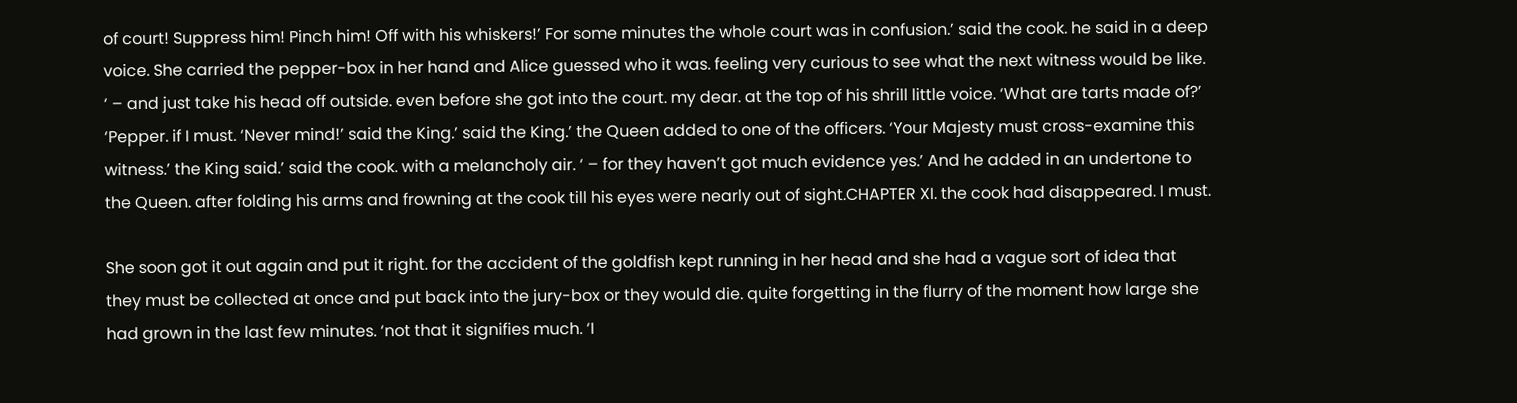of court! Suppress him! Pinch him! Off with his whiskers!’ For some minutes the whole court was in confusion.’ said the cook. he said in a deep voice. She carried the pepper-box in her hand and Alice guessed who it was. feeling very curious to see what the next witness would be like. ‘ – and just take his head off outside. even before she got into the court. my dear. at the top of his shrill little voice. ‘What are tarts made of?’ ‘Pepper. if I must. ‘Never mind!’ said the King.’ said the King.’ the Queen added to one of the officers. ‘Your Majesty must cross-examine this witness.’ the King said.’ said the cook. with a melancholy air. ‘ – for they haven’t got much evidence yes.’ And he added in an undertone to the Queen. after folding his arms and frowning at the cook till his eyes were nearly out of sight.CHAPTER XI. the cook had disappeared. I must.

She soon got it out again and put it right. for the accident of the goldfish kept running in her head and she had a vague sort of idea that they must be collected at once and put back into the jury-box or they would die. quite forgetting in the flurry of the moment how large she had grown in the last few minutes. ‘not that it signifies much. ‘I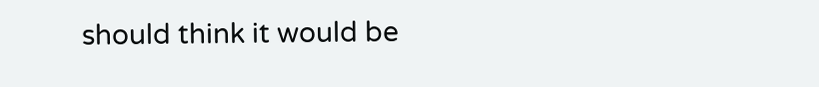should think it would be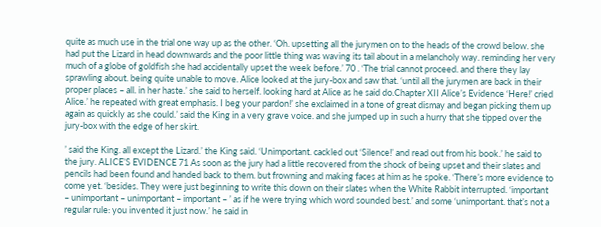quite as much use in the trial one way up as the other. ‘Oh. upsetting all the jurymen on to the heads of the crowd below. she had put the Lizard in head downwards and the poor little thing was waving its tail about in a melancholy way. reminding her very much of a globe of goldfish she had accidentally upset the week before.’ 70 . ‘The trial cannot proceed. and there they lay sprawling about. being quite unable to move. Alice looked at the jury-box and saw that. ‘until all the jurymen are back in their proper places – all. in her haste.’ she said to herself. looking hard at Alice as he said do.Chapter XII Alice’s Evidence ‘Here!’ cried Alice.’ he repeated with great emphasis. I beg your pardon!’ she exclaimed in a tone of great dismay and began picking them up again as quickly as she could.’ said the King in a very grave voice. and she jumped up in such a hurry that she tipped over the jury-box with the edge of her skirt.

’ said the King. all except the Lizard.’ the King said. ‘Unimportant. cackled out ‘Silence!’ and read out from his book.’ he said to the jury. ALICE’S EVIDENCE 71 As soon as the jury had a little recovered from the shock of being upset and their slates and pencils had been found and handed back to them. but frowning and making faces at him as he spoke. ‘There’s more evidence to come yet. ‘besides. They were just beginning to write this down on their slates when the White Rabbit interrupted. ‘important – unimportant – unimportant – important – ’ as if he were trying which word sounded best.’ and some ‘unimportant. that’s not a regular rule: you invented it just now.’ he said in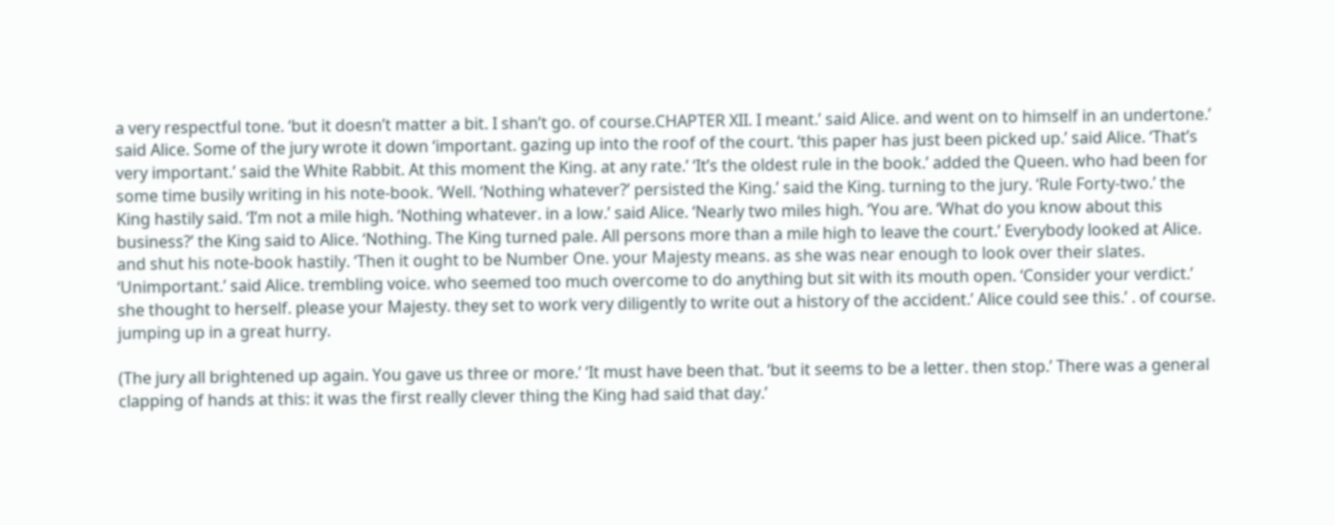a very respectful tone. ‘but it doesn’t matter a bit. I shan’t go. of course.CHAPTER XII. I meant.’ said Alice. and went on to himself in an undertone.’ said Alice. Some of the jury wrote it down ‘important. gazing up into the roof of the court. ‘this paper has just been picked up.’ said Alice. ‘That’s very important.’ said the White Rabbit. At this moment the King. at any rate.’ ‘It’s the oldest rule in the book.’ added the Queen. who had been for some time busily writing in his note-book. ‘Well. ‘Nothing whatever?’ persisted the King.’ said the King. turning to the jury. ‘Rule Forty-two.’ the King hastily said. ‘I’m not a mile high. ‘Nothing whatever. in a low.’ said Alice. ‘Nearly two miles high. ‘You are. ‘What do you know about this business?’ the King said to Alice. ‘Nothing. The King turned pale. All persons more than a mile high to leave the court.’ Everybody looked at Alice. and shut his note-book hastily. ‘Then it ought to be Number One. your Majesty means. as she was near enough to look over their slates. ‘Unimportant.’ said Alice. trembling voice. who seemed too much overcome to do anything but sit with its mouth open. ‘Consider your verdict.’ she thought to herself. please your Majesty. they set to work very diligently to write out a history of the accident.’ Alice could see this.’ . of course. jumping up in a great hurry.

(The jury all brightened up again. You gave us three or more.’ ‘It must have been that. ‘but it seems to be a letter. then stop.’ There was a general clapping of hands at this: it was the first really clever thing the King had said that day.’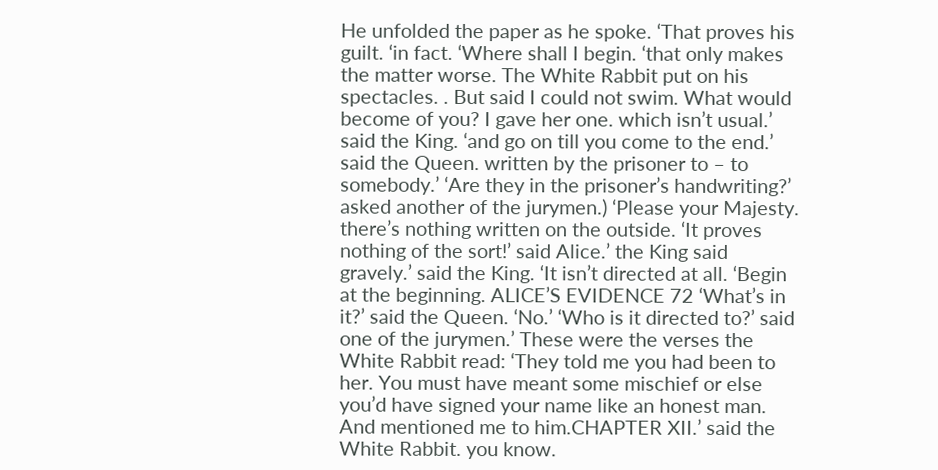He unfolded the paper as he spoke. ‘That proves his guilt. ‘in fact. ‘Where shall I begin. ‘that only makes the matter worse. The White Rabbit put on his spectacles. . But said I could not swim. What would become of you? I gave her one. which isn’t usual.’ said the King. ‘and go on till you come to the end.’ said the Queen. written by the prisoner to – to somebody.’ ‘Are they in the prisoner’s handwriting?’ asked another of the jurymen.) ‘Please your Majesty. there’s nothing written on the outside. ‘It proves nothing of the sort!’ said Alice.’ the King said gravely.’ said the King. ‘It isn’t directed at all. ‘Begin at the beginning. ALICE’S EVIDENCE 72 ‘What’s in it?’ said the Queen. ‘No.’ ‘Who is it directed to?’ said one of the jurymen.’ These were the verses the White Rabbit read: ‘They told me you had been to her. You must have meant some mischief or else you’d have signed your name like an honest man. And mentioned me to him.CHAPTER XII.’ said the White Rabbit. you know.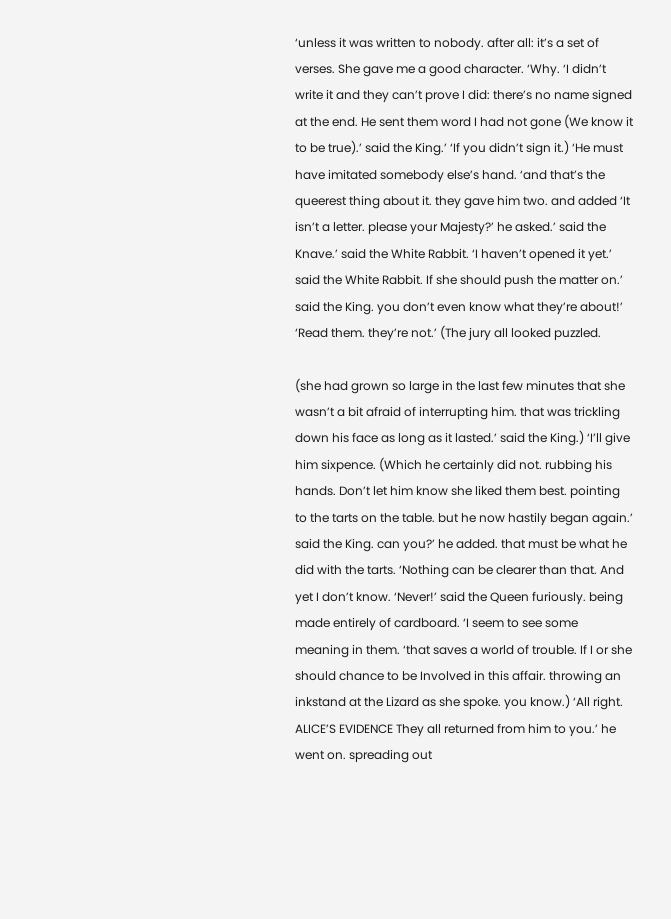‘unless it was written to nobody. after all: it’s a set of verses. She gave me a good character. ‘Why. ‘I didn’t write it and they can’t prove I did: there’s no name signed at the end. He sent them word I had not gone (We know it to be true).’ said the King.’ ‘If you didn’t sign it.) ‘He must have imitated somebody else’s hand. ‘and that’s the queerest thing about it. they gave him two. and added ‘It isn’t a letter. please your Majesty?’ he asked.’ said the Knave.’ said the White Rabbit. ‘I haven’t opened it yet.’ said the White Rabbit. If she should push the matter on.’ said the King. you don’t even know what they’re about!’ ‘Read them. they’re not.’ (The jury all looked puzzled.

(she had grown so large in the last few minutes that she wasn’t a bit afraid of interrupting him. that was trickling down his face as long as it lasted.’ said the King.) ‘I’ll give him sixpence. (Which he certainly did not. rubbing his hands. Don’t let him know she liked them best. pointing to the tarts on the table. but he now hastily began again.’ said the King. can you?’ he added. that must be what he did with the tarts. ‘Nothing can be clearer than that. And yet I don’t know. ‘Never!’ said the Queen furiously. being made entirely of cardboard. ‘I seem to see some meaning in them. ‘that saves a world of trouble. If I or she should chance to be Involved in this affair. throwing an inkstand at the Lizard as she spoke. you know.) ‘All right. ALICE’S EVIDENCE They all returned from him to you.’ he went on. spreading out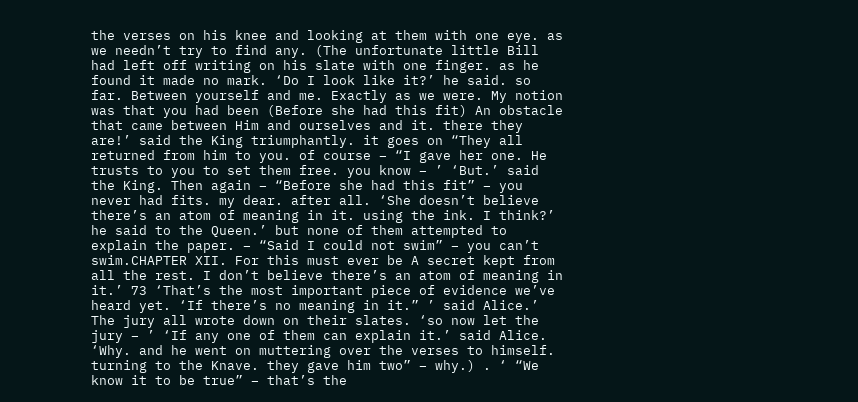the verses on his knee and looking at them with one eye. as we needn’t try to find any. (The unfortunate little Bill had left off writing on his slate with one finger. as he found it made no mark. ‘Do I look like it?’ he said. so far. Between yourself and me. Exactly as we were. My notion was that you had been (Before she had this fit) An obstacle that came between Him and ourselves and it. there they are!’ said the King triumphantly. it goes on “They all returned from him to you. of course – “I gave her one. He trusts to you to set them free. you know – ’ ‘But.’ said the King. Then again – “Before she had this fit” – you never had fits. my dear. after all. ‘She doesn’t believe there’s an atom of meaning in it. using the ink. I think?’ he said to the Queen.’ but none of them attempted to explain the paper. – “Said I could not swim” – you can’t swim.CHAPTER XII. For this must ever be A secret kept from all the rest. I don’t believe there’s an atom of meaning in it.’ 73 ‘That’s the most important piece of evidence we’ve heard yet. ‘If there’s no meaning in it.” ’ said Alice.’ The jury all wrote down on their slates. ‘so now let the jury – ’ ‘If any one of them can explain it.’ said Alice. ‘Why. and he went on muttering over the verses to himself. turning to the Knave. they gave him two” – why.) . ‘ “We know it to be true” – that’s the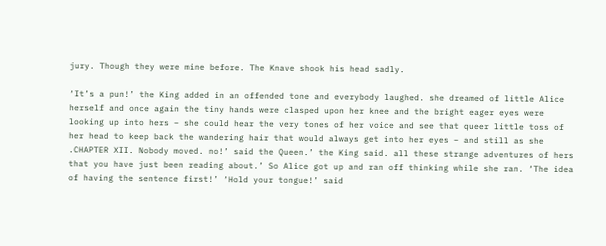jury. Though they were mine before. The Knave shook his head sadly.

‘It’s a pun!’ the King added in an offended tone and everybody laughed. she dreamed of little Alice herself and once again the tiny hands were clasped upon her knee and the bright eager eyes were looking up into hers – she could hear the very tones of her voice and see that queer little toss of her head to keep back the wandering hair that would always get into her eyes – and still as she .CHAPTER XII. Nobody moved. no!’ said the Queen.’ the King said. all these strange adventures of hers that you have just been reading about.’ So Alice got up and ran off thinking while she ran. ‘The idea of having the sentence first!’ ‘Hold your tongue!’ said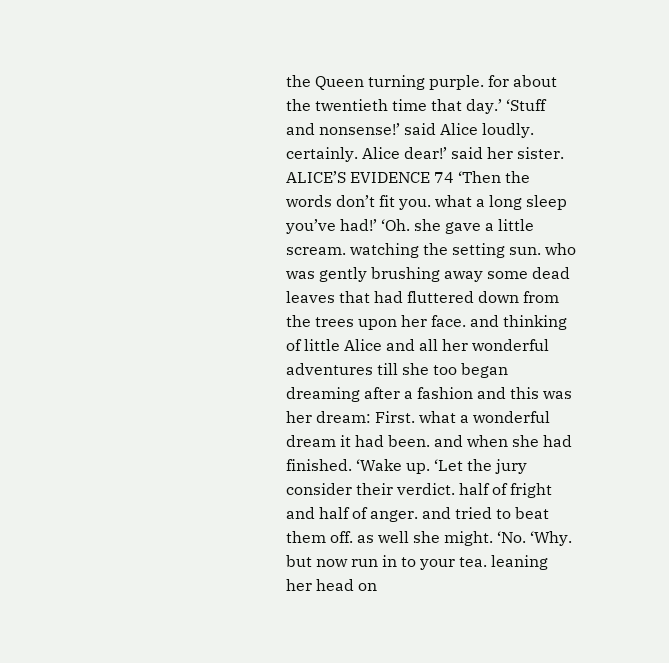the Queen turning purple. for about the twentieth time that day.’ ‘Stuff and nonsense!’ said Alice loudly. certainly. Alice dear!’ said her sister. ALICE’S EVIDENCE 74 ‘Then the words don’t fit you. what a long sleep you’ve had!’ ‘Oh. she gave a little scream. watching the setting sun. who was gently brushing away some dead leaves that had fluttered down from the trees upon her face. and thinking of little Alice and all her wonderful adventures till she too began dreaming after a fashion and this was her dream: First. what a wonderful dream it had been. and when she had finished. ‘Wake up. ‘Let the jury consider their verdict. half of fright and half of anger. and tried to beat them off. as well she might. ‘No. ‘Why. but now run in to your tea. leaning her head on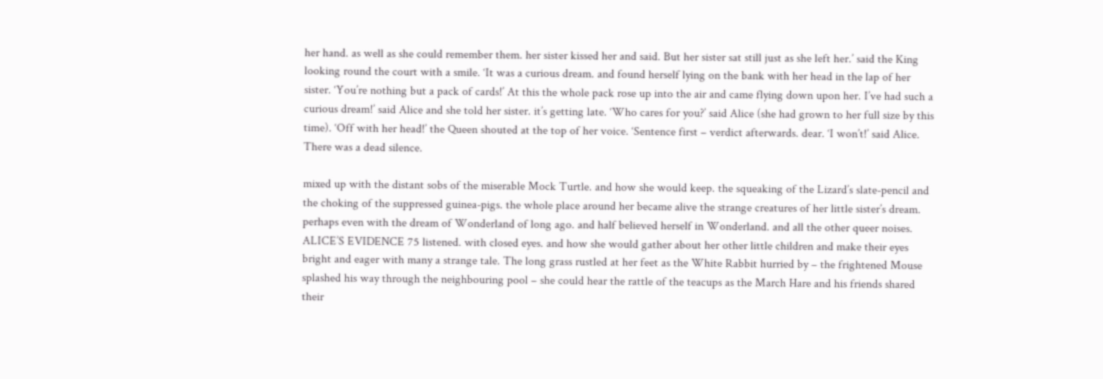her hand. as well as she could remember them. her sister kissed her and said. But her sister sat still just as she left her.’ said the King looking round the court with a smile. ‘It was a curious dream. and found herself lying on the bank with her head in the lap of her sister. ‘You’re nothing but a pack of cards!’ At this the whole pack rose up into the air and came flying down upon her. I’ve had such a curious dream!’ said Alice and she told her sister. it’s getting late. ‘Who cares for you?’ said Alice (she had grown to her full size by this time). ‘Off with her head!’ the Queen shouted at the top of her voice. ‘Sentence first – verdict afterwards. dear. ‘I won’t!’ said Alice. There was a dead silence.

mixed up with the distant sobs of the miserable Mock Turtle. and how she would keep. the squeaking of the Lizard’s slate-pencil and the choking of the suppressed guinea-pigs. the whole place around her became alive the strange creatures of her little sister’s dream. perhaps even with the dream of Wonderland of long ago. and half believed herself in Wonderland. and all the other queer noises. ALICE’S EVIDENCE 75 listened. with closed eyes. and how she would gather about her other little children and make their eyes bright and eager with many a strange tale. The long grass rustled at her feet as the White Rabbit hurried by – the frightened Mouse splashed his way through the neighbouring pool – she could hear the rattle of the teacups as the March Hare and his friends shared their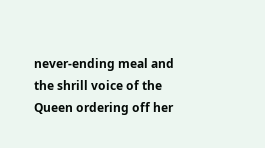never-ending meal and the shrill voice of the Queen ordering off her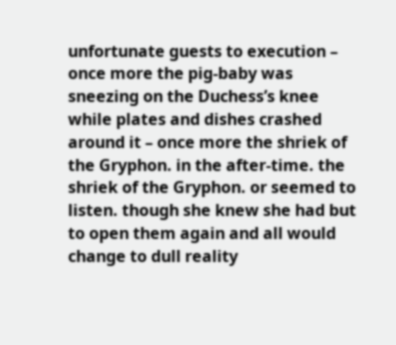unfortunate guests to execution – once more the pig-baby was sneezing on the Duchess’s knee while plates and dishes crashed around it – once more the shriek of the Gryphon. in the after-time. the shriek of the Gryphon. or seemed to listen. though she knew she had but to open them again and all would change to dull reality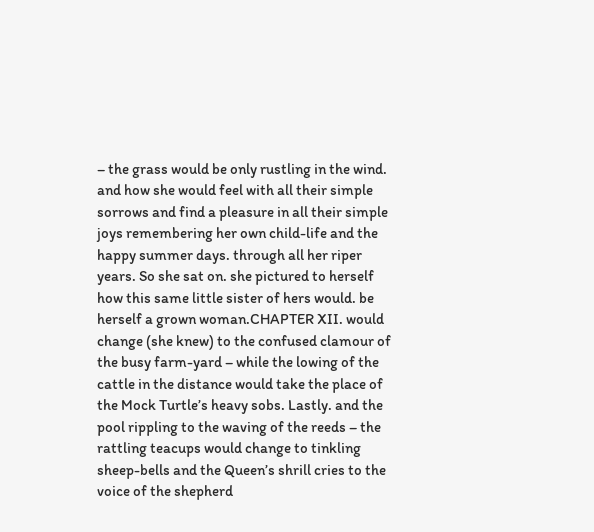– the grass would be only rustling in the wind. and how she would feel with all their simple sorrows and find a pleasure in all their simple joys remembering her own child-life and the happy summer days. through all her riper years. So she sat on. she pictured to herself how this same little sister of hers would. be herself a grown woman.CHAPTER XII. would change (she knew) to the confused clamour of the busy farm-yard – while the lowing of the cattle in the distance would take the place of the Mock Turtle’s heavy sobs. Lastly. and the pool rippling to the waving of the reeds – the rattling teacups would change to tinkling sheep-bells and the Queen’s shrill cries to the voice of the shepherd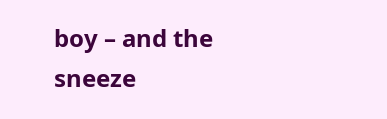boy – and the sneeze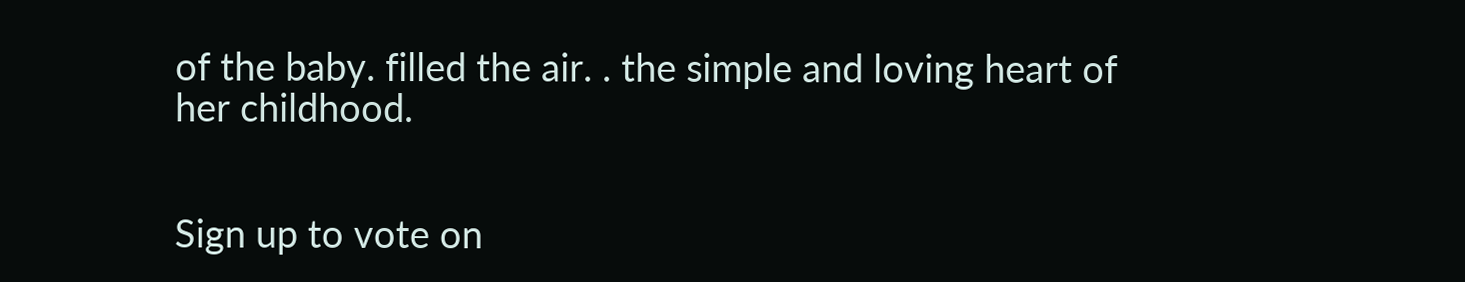of the baby. filled the air. . the simple and loving heart of her childhood.


Sign up to vote on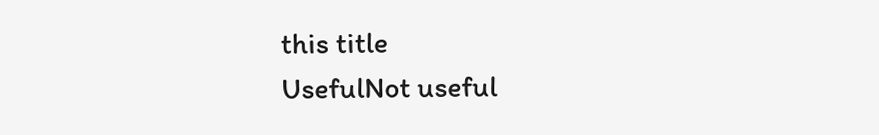this title
UsefulNot useful